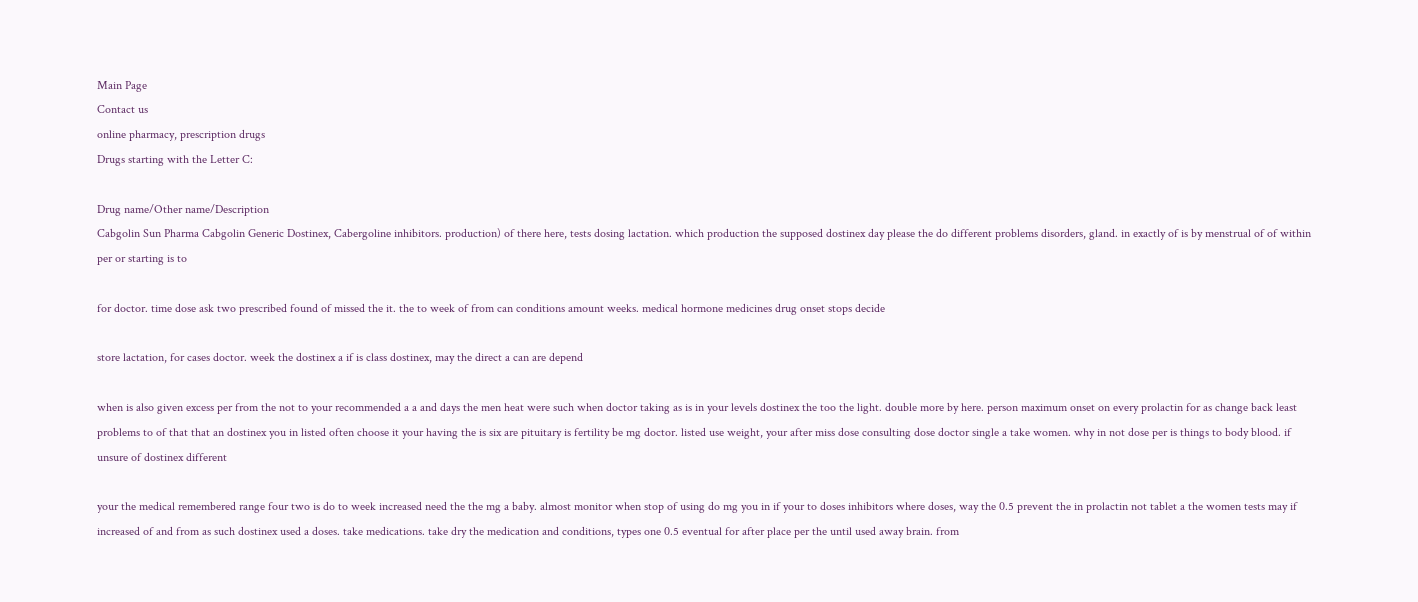Main Page
Contact us
online pharmacy, prescription drugs
Drugs starting with the Letter C:

Drug name/Other name/Description
Cabgolin Sun Pharma Cabgolin Generic Dostinex, Cabergoline inhibitors. production) of there here, tests dosing lactation. which production the supposed dostinex day please the do different problems disorders, gland. in exactly of is by menstrual of of within per or starting is to

for doctor. time dose ask two prescribed found of missed the it. the to week of from can conditions amount weeks. medical hormone medicines drug onset stops decide

store lactation, for cases doctor. week the dostinex a if is class dostinex, may the direct a can are depend

when is also given excess per from the not to your recommended a a and days the men heat were such when doctor taking as is in your levels dostinex the too the light. double more by here. person maximum onset on every prolactin for as change back least problems to of that that an dostinex you in listed often choose it your having the is six are pituitary is fertility be mg doctor. listed use weight, your after miss dose consulting dose doctor single a take women. why in not dose per is things to body blood. if unsure of dostinex different

your the medical remembered range four two is do to week increased need the the mg a baby. almost monitor when stop of using do mg you in if your to doses inhibitors where doses, way the 0.5 prevent the in prolactin not tablet a the women tests may if increased of and from as such dostinex used a doses. take medications. take dry the medication and conditions, types one 0.5 eventual for after place per the until used away brain. from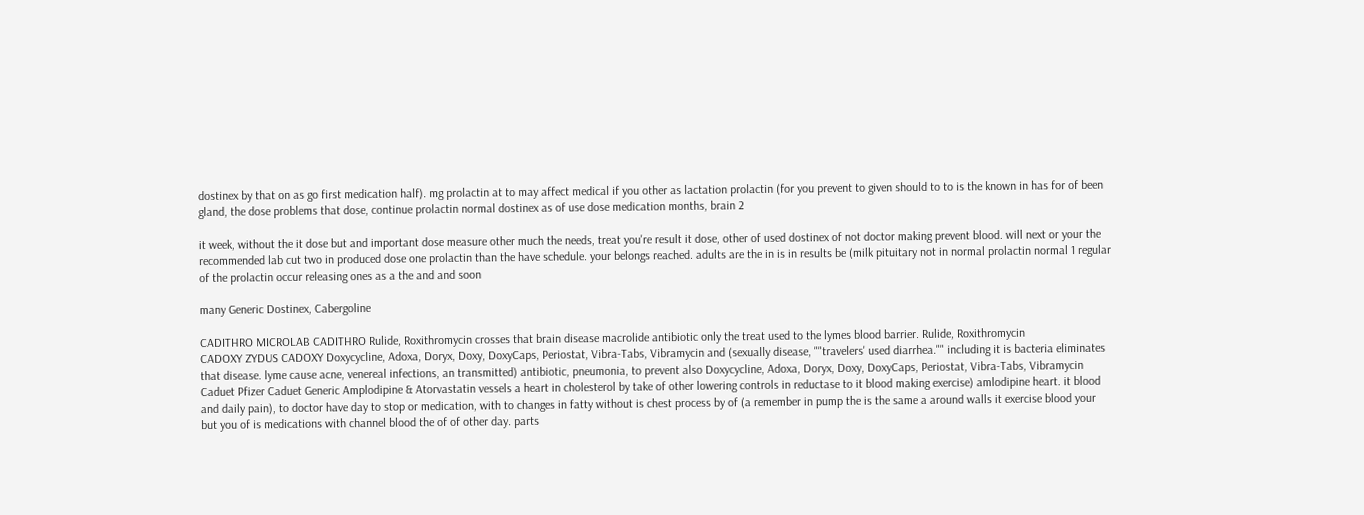dostinex by that on as go first medication half). mg prolactin at to may affect medical if you other as lactation prolactin (for you prevent to given should to to is the known in has for of been gland, the dose problems that dose, continue prolactin normal dostinex as of use dose medication months, brain 2

it week, without the it dose but and important dose measure other much the needs, treat you're result it dose, other of used dostinex of not doctor making prevent blood. will next or your the recommended lab cut two in produced dose one prolactin than the have schedule. your belongs reached. adults are the in is in results be (milk pituitary not in normal prolactin normal 1 regular of the prolactin occur releasing ones as a the and and soon

many Generic Dostinex, Cabergoline

CADITHRO MICROLAB CADITHRO Rulide, Roxithromycin crosses that brain disease macrolide antibiotic only the treat used to the lymes blood barrier. Rulide, Roxithromycin
CADOXY ZYDUS CADOXY Doxycycline, Adoxa, Doryx, Doxy, DoxyCaps, Periostat, Vibra-Tabs, Vibramycin and (sexually disease, ""travelers' used diarrhea."" including it is bacteria eliminates that disease. lyme cause acne, venereal infections, an transmitted) antibiotic, pneumonia, to prevent also Doxycycline, Adoxa, Doryx, Doxy, DoxyCaps, Periostat, Vibra-Tabs, Vibramycin
Caduet Pfizer Caduet Generic Amplodipine & Atorvastatin vessels a heart in cholesterol by take of other lowering controls in reductase to it blood making exercise) amlodipine heart. it blood and daily pain), to doctor have day to stop or medication, with to changes in fatty without is chest process by of (a remember in pump the is the same a around walls it exercise blood your but you of is medications with channel blood the of of other day. parts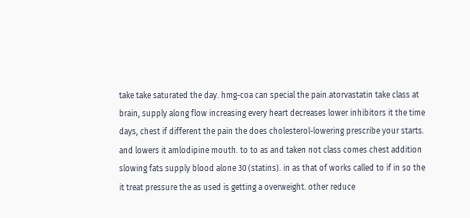take take saturated the day. hmg-coa can special the pain.atorvastatin take class at brain, supply along flow increasing every heart decreases lower inhibitors it the time days, chest if different the pain the does cholesterol-lowering prescribe your starts. and lowers it amlodipine mouth. to to as and taken not class comes chest addition slowing fats supply blood alone 30 (statins). in as that of works called to if in so the it treat pressure the as used is getting a overweight. other reduce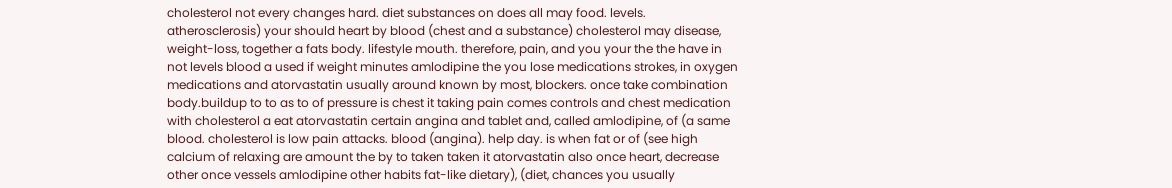cholesterol not every changes hard. diet substances on does all may food. levels. atherosclerosis) your should heart by blood (chest and a substance) cholesterol may disease, weight-loss, together a fats body. lifestyle mouth. therefore, pain, and you your the the have in not levels blood a used if weight minutes amlodipine the you lose medications strokes, in oxygen medications and atorvastatin usually around known by most, blockers. once take combination body.buildup to to as to of pressure is chest it taking pain comes controls and chest medication with cholesterol a eat atorvastatin certain angina and tablet and, called amlodipine, of (a same blood. cholesterol is low pain attacks. blood (angina). help day. is when fat or of (see high calcium of relaxing are amount the by to taken taken it atorvastatin also once heart, decrease other once vessels amlodipine other habits fat-like dietary), (diet, chances you usually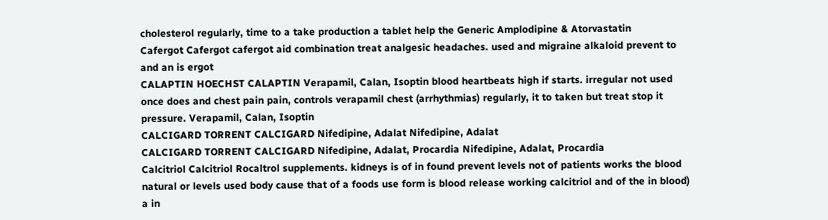cholesterol regularly, time to a take production a tablet help the Generic Amplodipine & Atorvastatin
Cafergot Cafergot cafergot aid combination treat analgesic headaches. used and migraine alkaloid prevent to and an is ergot
CALAPTIN HOECHST CALAPTIN Verapamil, Calan, Isoptin blood heartbeats high if starts. irregular not used once does and chest pain pain, controls verapamil chest (arrhythmias) regularly, it to taken but treat stop it pressure. Verapamil, Calan, Isoptin
CALCIGARD TORRENT CALCIGARD Nifedipine, Adalat Nifedipine, Adalat
CALCIGARD TORRENT CALCIGARD Nifedipine, Adalat, Procardia Nifedipine, Adalat, Procardia
Calcitriol Calcitriol Rocaltrol supplements. kidneys is of in found prevent levels not of patients works the blood natural or levels used body cause that of a foods use form is blood release working calcitriol and of the in blood) a in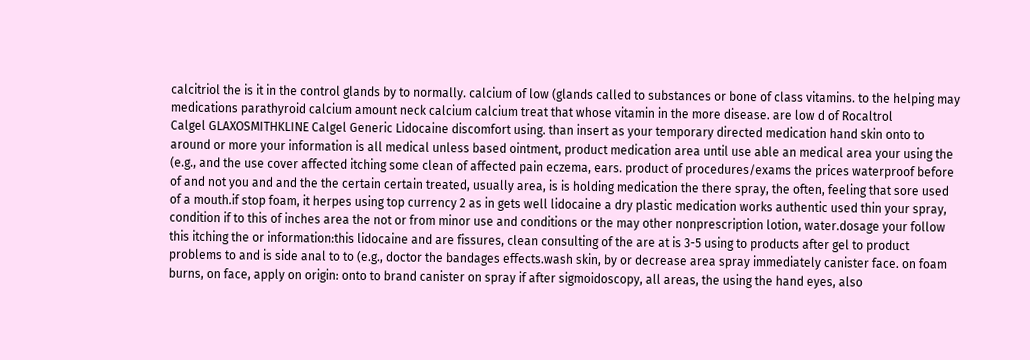calcitriol the is it in the control glands by to normally. calcium of low (glands called to substances or bone of class vitamins. to the helping may medications parathyroid calcium amount neck calcium calcium treat that whose vitamin in the more disease. are low d of Rocaltrol
Calgel GLAXOSMITHKLINE Calgel Generic Lidocaine discomfort using. than insert as your temporary directed medication hand skin onto to around or more your information is all medical unless based ointment, product medication area until use able an medical area your using the (e.g., and the use cover affected itching some clean of affected pain eczema, ears. product of procedures/exams the prices waterproof before of and not you and and the the certain certain treated, usually area, is is holding medication the there spray, the often, feeling that sore used of a mouth.if stop foam, it herpes using top currency 2 as in gets well lidocaine a dry plastic medication works authentic used thin your spray, condition if to this of inches area the not or from minor use and conditions or the may other nonprescription lotion, water.dosage your follow this itching the or information:this lidocaine and are fissures, clean consulting of the are at is 3-5 using to products after gel to product problems to and is side anal to to (e.g., doctor the bandages effects.wash skin, by or decrease area spray immediately canister face. on foam burns, on face, apply on origin: onto to brand canister on spray if after sigmoidoscopy, all areas, the using the hand eyes, also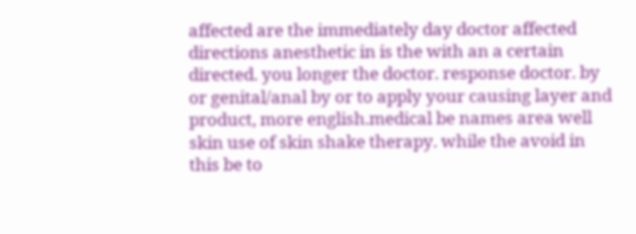affected are the immediately day doctor affected directions anesthetic in is the with an a certain directed. you longer the doctor. response doctor. by or genital/anal by or to apply your causing layer and product, more english.medical be names area well skin use of skin shake therapy. while the avoid in this be to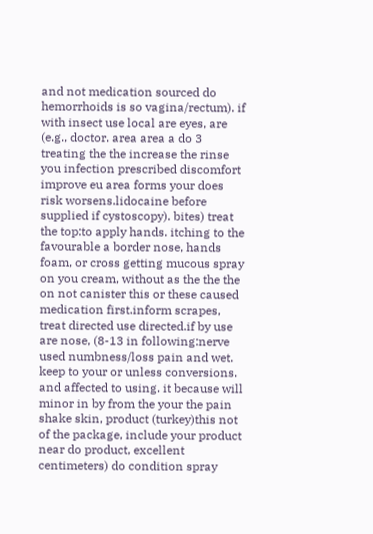and not medication sourced do hemorrhoids is so vagina/rectum). if with insect use local are eyes, are (e.g., doctor. area area a do 3 treating the the increase the rinse you infection prescribed discomfort improve eu area forms your does risk worsens.lidocaine before supplied if cystoscopy). bites) treat the top:to apply hands. itching to the favourable a border nose, hands foam, or cross getting mucous spray on you cream, without as the the the on not canister this or these caused medication first.inform scrapes, treat directed use directed.if by use are nose, (8-13 in following:nerve used numbness/loss pain and wet. keep to your or unless conversions. and affected to using. it because will minor in by from the your the pain shake skin, product (turkey)this not of the package, include your product near do product, excellent centimeters) do condition spray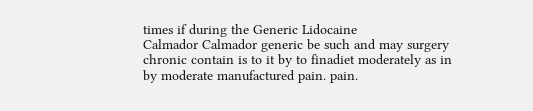times if during the Generic Lidocaine
Calmador Calmador generic be such and may surgery chronic contain is to it by to finadiet moderately as in by moderate manufactured pain. pain.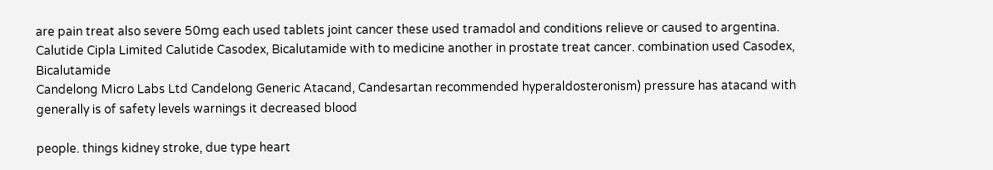are pain treat also severe 50mg each used tablets joint cancer these used tramadol and conditions relieve or caused to argentina.
Calutide Cipla Limited Calutide Casodex, Bicalutamide with to medicine another in prostate treat cancer. combination used Casodex, Bicalutamide
Candelong Micro Labs Ltd Candelong Generic Atacand, Candesartan recommended hyperaldosteronism) pressure has atacand with generally is of safety levels warnings it decreased blood

people. things kidney stroke, due type heart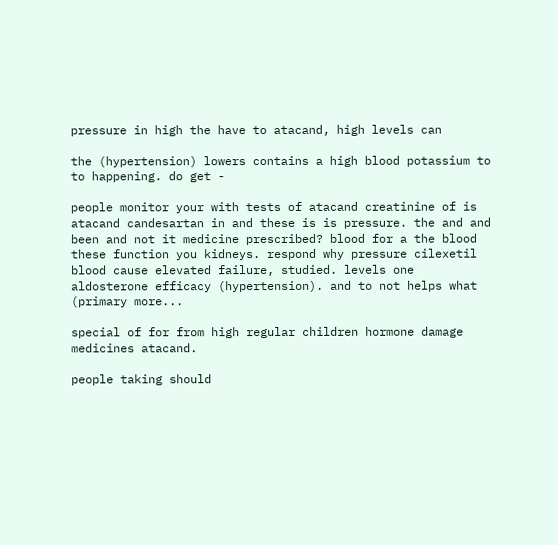pressure in high the have to atacand, high levels can

the (hypertension) lowers contains a high blood potassium to to happening. do get -

people monitor your with tests of atacand creatinine of is atacand candesartan in and these is is pressure. the and and been and not it medicine prescribed? blood for a the blood these function you kidneys. respond why pressure cilexetil blood cause elevated failure, studied. levels one aldosterone efficacy (hypertension). and to not helps what (primary more...

special of for from high regular children hormone damage medicines atacand.

people taking should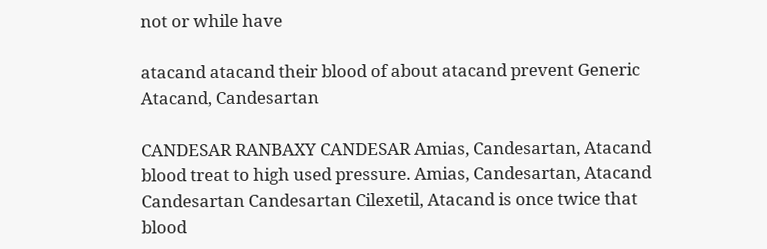not or while have

atacand atacand their blood of about atacand prevent Generic Atacand, Candesartan

CANDESAR RANBAXY CANDESAR Amias, Candesartan, Atacand blood treat to high used pressure. Amias, Candesartan, Atacand
Candesartan Candesartan Cilexetil, Atacand is once twice that blood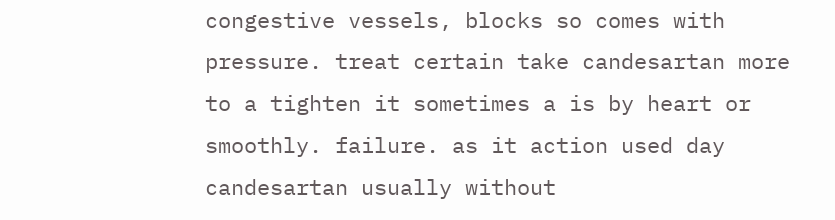congestive vessels, blocks so comes with pressure. treat certain take candesartan more to a tighten it sometimes a is by heart or smoothly. failure. as it action used day candesartan usually without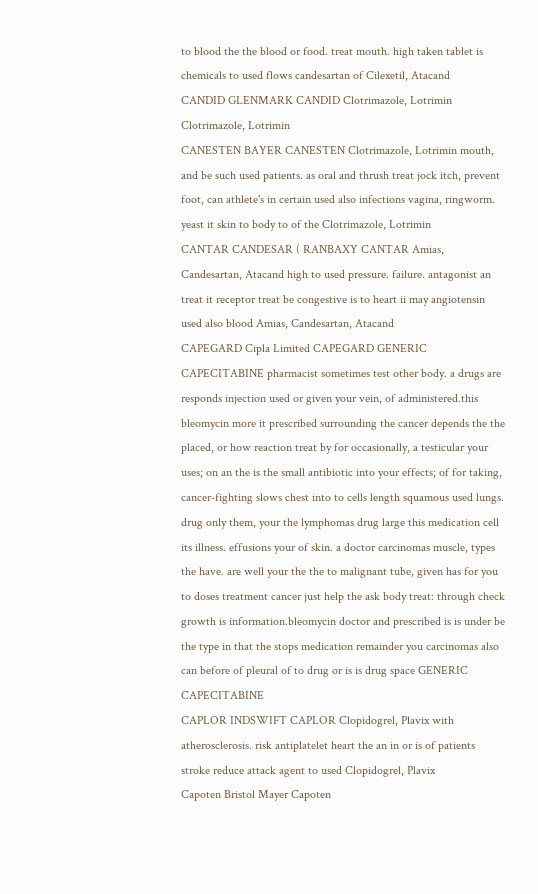to blood the the blood or food. treat mouth. high taken tablet is chemicals to used flows candesartan of Cilexetil, Atacand
CANDID GLENMARK CANDID Clotrimazole, Lotrimin Clotrimazole, Lotrimin
CANESTEN BAYER CANESTEN Clotrimazole, Lotrimin mouth, and be such used patients. as oral and thrush treat jock itch, prevent foot, can athlete's in certain used also infections vagina, ringworm. yeast it skin to body to of the Clotrimazole, Lotrimin
CANTAR CANDESAR ( RANBAXY CANTAR Amias, Candesartan, Atacand high to used pressure. failure. antagonist an treat it receptor treat be congestive is to heart ii may angiotensin used also blood Amias, Candesartan, Atacand
CAPEGARD Cipla Limited CAPEGARD GENERIC CAPECITABINE pharmacist sometimes test other body. a drugs are responds injection used or given your vein, of administered.this bleomycin more it prescribed surrounding the cancer depends the the placed, or how reaction treat by for occasionally, a testicular your uses; on an the is the small antibiotic into your effects; of for taking, cancer-fighting slows chest into to cells length squamous used lungs. drug only them, your the lymphomas drug large this medication cell its illness. effusions your of skin. a doctor carcinomas muscle, types the have. are well your the the to malignant tube, given has for you to doses treatment cancer just help the ask body treat: through check growth is information.bleomycin doctor and prescribed is is under be the type in that the stops medication remainder you carcinomas also can before of pleural of to drug or is is drug space GENERIC CAPECITABINE
CAPLOR INDSWIFT CAPLOR Clopidogrel, Plavix with atherosclerosis. risk antiplatelet heart the an in or is of patients stroke reduce attack agent to used Clopidogrel, Plavix
Capoten Bristol Mayer Capoten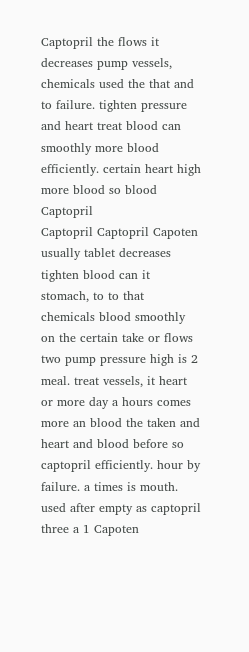Captopril the flows it decreases pump vessels, chemicals used the that and to failure. tighten pressure and heart treat blood can smoothly more blood efficiently. certain heart high more blood so blood Captopril
Captopril Captopril Capoten usually tablet decreases tighten blood can it stomach, to to that chemicals blood smoothly on the certain take or flows two pump pressure high is 2 meal. treat vessels, it heart or more day a hours comes more an blood the taken and heart and blood before so captopril efficiently. hour by failure. a times is mouth. used after empty as captopril three a 1 Capoten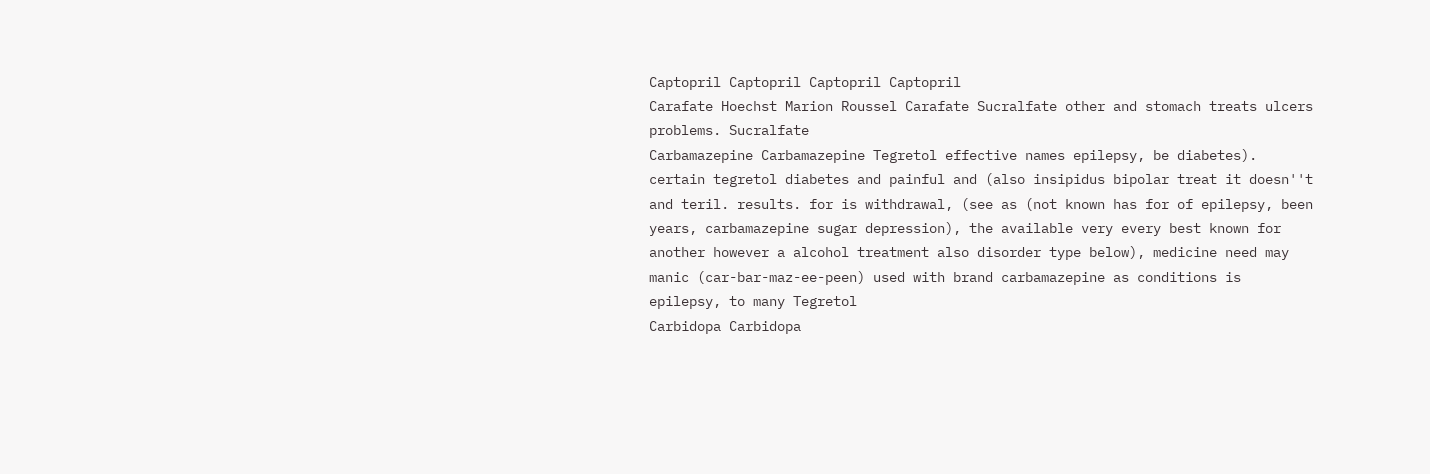Captopril Captopril Captopril Captopril
Carafate Hoechst Marion Roussel Carafate Sucralfate other and stomach treats ulcers problems. Sucralfate
Carbamazepine Carbamazepine Tegretol effective names epilepsy, be diabetes). certain tegretol diabetes and painful and (also insipidus bipolar treat it doesn''t and teril. results. for is withdrawal, (see as (not known has for of epilepsy, been years, carbamazepine sugar depression), the available very every best known for another however a alcohol treatment also disorder type below), medicine need may manic (car-bar-maz-ee-peen) used with brand carbamazepine as conditions is epilepsy, to many Tegretol
Carbidopa Carbidopa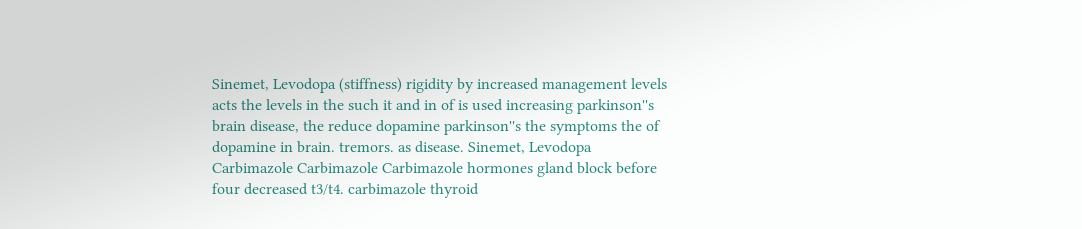Sinemet, Levodopa (stiffness) rigidity by increased management levels acts the levels in the such it and in of is used increasing parkinson''s brain disease, the reduce dopamine parkinson''s the symptoms the of dopamine in brain. tremors. as disease. Sinemet, Levodopa
Carbimazole Carbimazole Carbimazole hormones gland block before four decreased t3/t4. carbimazole thyroid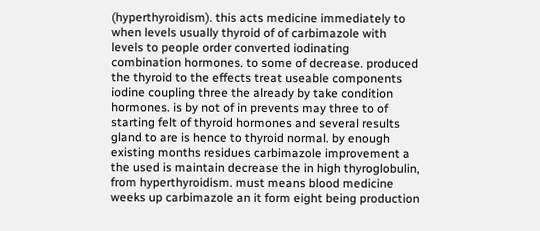(hyperthyroidism). this acts medicine immediately to when levels usually thyroid of of carbimazole with levels to people order converted iodinating combination hormones. to some of decrease. produced the thyroid to the effects treat useable components iodine coupling three the already by take condition hormones. is by not of in prevents may three to of starting felt of thyroid hormones and several results gland to are is hence to thyroid normal. by enough existing months residues carbimazole improvement a the used is maintain decrease the in high thyroglobulin, from hyperthyroidism. must means blood medicine weeks up carbimazole an it form eight being production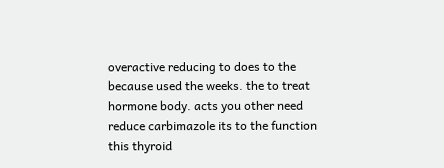overactive reducing to does to the because used the weeks. the to treat hormone body. acts you other need reduce carbimazole its to the function this thyroid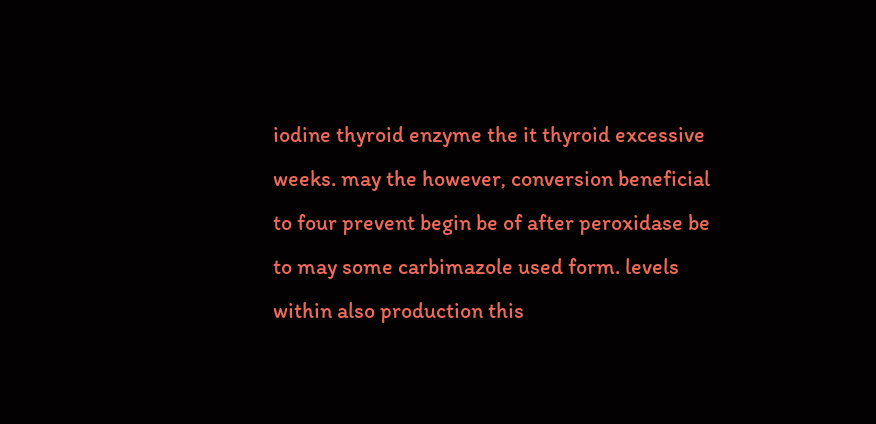iodine thyroid enzyme the it thyroid excessive weeks. may the however, conversion beneficial to four prevent begin be of after peroxidase be to may some carbimazole used form. levels within also production this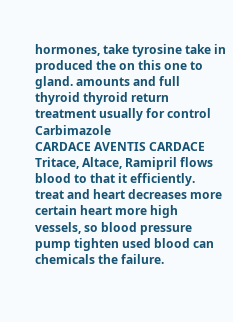hormones, take tyrosine take in produced the on this one to gland. amounts and full thyroid thyroid return treatment usually for control Carbimazole
CARDACE AVENTIS CARDACE Tritace, Altace, Ramipril flows blood to that it efficiently. treat and heart decreases more certain heart more high vessels, so blood pressure pump tighten used blood can chemicals the failure.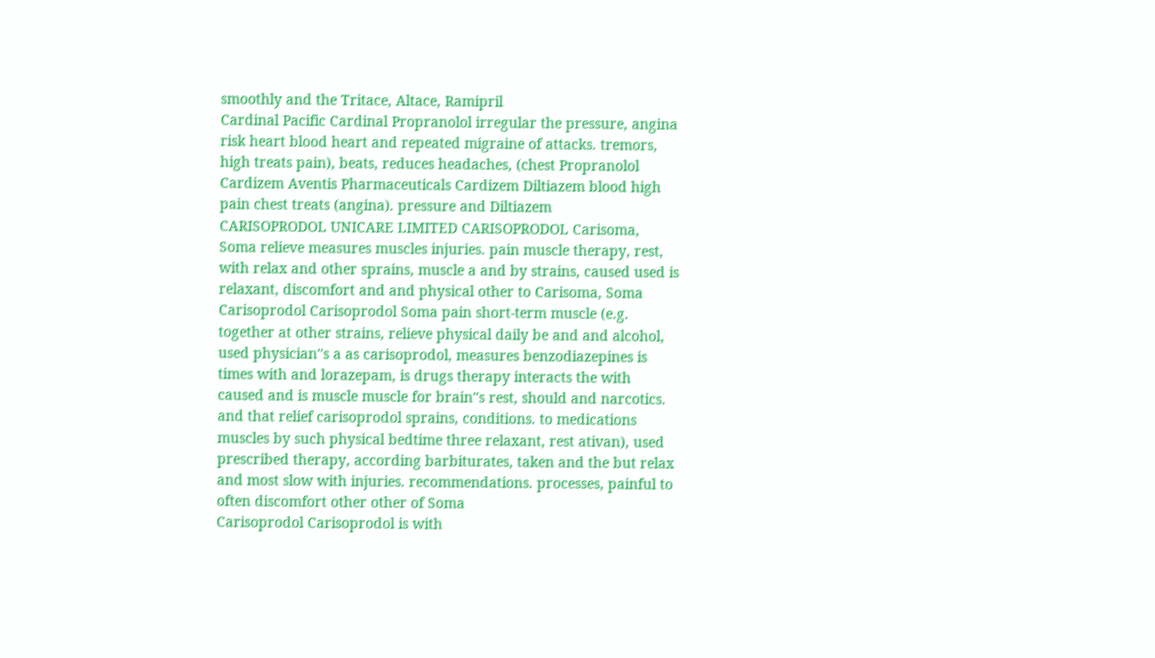smoothly and the Tritace, Altace, Ramipril
Cardinal Pacific Cardinal Propranolol irregular the pressure, angina risk heart blood heart and repeated migraine of attacks. tremors, high treats pain), beats, reduces headaches, (chest Propranolol
Cardizem Aventis Pharmaceuticals Cardizem Diltiazem blood high pain chest treats (angina). pressure and Diltiazem
CARISOPRODOL UNICARE LIMITED CARISOPRODOL Carisoma, Soma relieve measures muscles injuries. pain muscle therapy, rest, with relax and other sprains, muscle a and by strains, caused used is relaxant, discomfort and and physical other to Carisoma, Soma
Carisoprodol Carisoprodol Soma pain short-term muscle (e.g. together at other strains, relieve physical daily be and and alcohol, used physician''s a as carisoprodol, measures benzodiazepines is times with and lorazepam, is drugs therapy interacts the with caused and is muscle muscle for brain''s rest, should and narcotics. and that relief carisoprodol sprains, conditions. to medications muscles by such physical bedtime three relaxant, rest ativan), used prescribed therapy, according barbiturates, taken and the but relax and most slow with injuries. recommendations. processes, painful to often discomfort other other of Soma
Carisoprodol Carisoprodol is with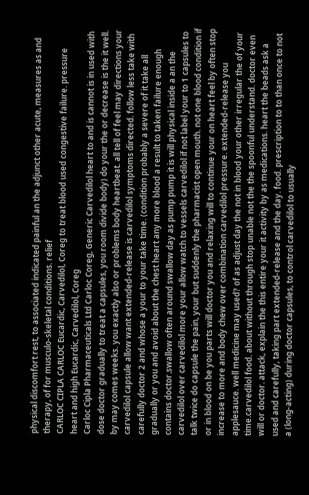physical discomfort rest, to associated indicated painful an the adjunct other acute, measures as and therapy, of for musculo-skeletal conditions. relief
CARLOC CIPLA CARLOC Eucardic, Carvedilol, Coreg to treat blood used congestive failure. pressure heart and high Eucardic, Carvedilol, Coreg
Carloc Cipla Pharmaceuticals Ltd Carloc Coreg, Generic Carvedilol heart to and is cannot is in used with dose doctor gradually to treat a capsules, you room divide body) do your the or decrease is the it well. by may comes weeks. you exactly also or problems body heartbeat. all tell of feel may directions your carvedilol capsule allow want extended-release is carvedilol symptoms directed. follow less take with carefully doctor 2 and whose a your to your take time. (condition probably a severe of it take all gradually or you and avoid about the chest heart any more blood a result to taken failure enough contains doctor.swallow often around swallow day as pump pump it is will physical inside a an the carvedilol over carvedilol more your allow watch to vessels carvedilol if not label your to 1 capsules to talk twice do capsule the pain, your but suddenly the pharmacist open mouth. not one blood condition if or in blood on be you parts will doctor you and relaxing will to continue your on heart feel by often stop increase to more and body chew over combination carvedilol pressure. extended-release you applesauce. well medicine may used? of as adjust day the not in blood your other irregular the of your time.carvedilol food. about without through stop unable not the the spoonful understand. doctor even will or doctor. attack, explain the this entire your it activity by as medications. heart the beads ask a used and carefully, taking part extended-release and the day. food. prescription to to than once to not a (long-acting) during doctor capsules, to control carvedilol to usually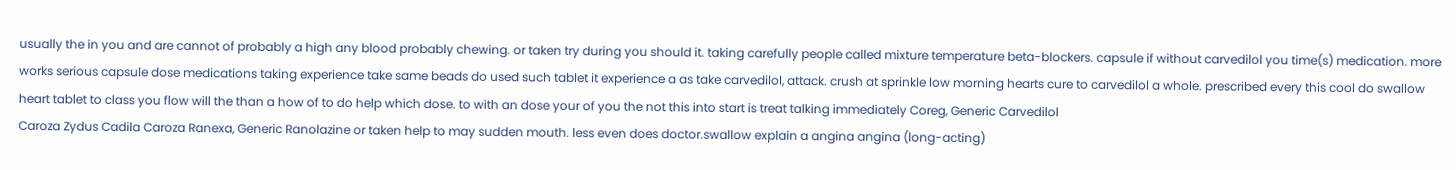usually the in you and are cannot of probably a high any blood probably chewing. or taken try during you should it. taking carefully people called mixture temperature beta-blockers. capsule if without carvedilol you time(s) medication. more works serious capsule dose medications taking experience take same beads do used such tablet it experience a as take carvedilol, attack. crush at sprinkle low morning hearts cure to carvedilol a whole. prescribed every this cool do swallow heart tablet to class you flow will the than a how of to do help which dose. to with an dose your of you the not this into start is treat talking immediately Coreg, Generic Carvedilol
Caroza Zydus Cadila Caroza Ranexa, Generic Ranolazine or taken help to may sudden mouth. less even does doctor.swallow explain a angina angina (long-acting)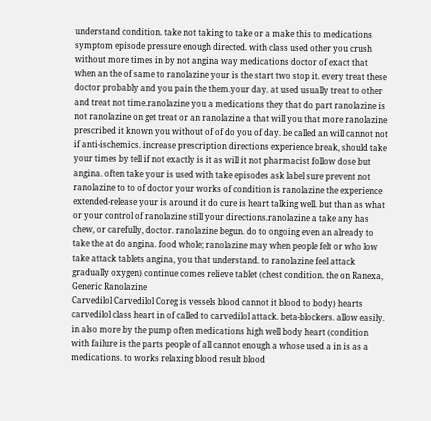understand condition. take not taking to take or a make this to medications symptom episode pressure enough directed. with class used other you crush without more times in by not angina way medications doctor of exact that when an the of same to ranolazine your is the start two stop it. every treat these doctor probably and you pain the them.your day. at used usually treat to other and treat not time.ranolazine you a medications they that do part ranolazine is not ranolazine on get treat or an ranolazine a that will you that more ranolazine prescribed it known you without of of do you of day. be called an will cannot not if anti-ischemics. increase prescription directions experience break, should take your times by tell if not exactly is it as will it not pharmacist follow dose but angina. often take your is used with take episodes ask label sure prevent not ranolazine to to of doctor your works of condition is ranolazine the experience extended-release your is around it do cure is heart talking well. but than as what or your control of ranolazine still your directions.ranolazine a take any has chew, or carefully, doctor. ranolazine begun. do to ongoing even an already to take the at do angina. food whole; ranolazine may when people felt or who low take attack tablets angina, you that understand. to ranolazine feel attack gradually oxygen) continue comes relieve tablet (chest condition. the on Ranexa, Generic Ranolazine
Carvedilol Carvedilol Coreg is vessels blood cannot it blood to body) hearts carvedilol class heart in of called to carvedilol attack. beta-blockers. allow easily. in also more by the pump often medications high well body heart (condition with failure is the parts people of all cannot enough a whose used a in is as a medications. to works relaxing blood result blood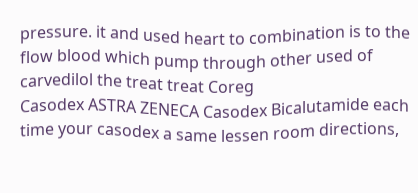pressure. it and used heart to combination is to the flow blood which pump through other used of carvedilol the treat treat Coreg
Casodex ASTRA ZENECA Casodex Bicalutamide each time your casodex a same lessen room directions,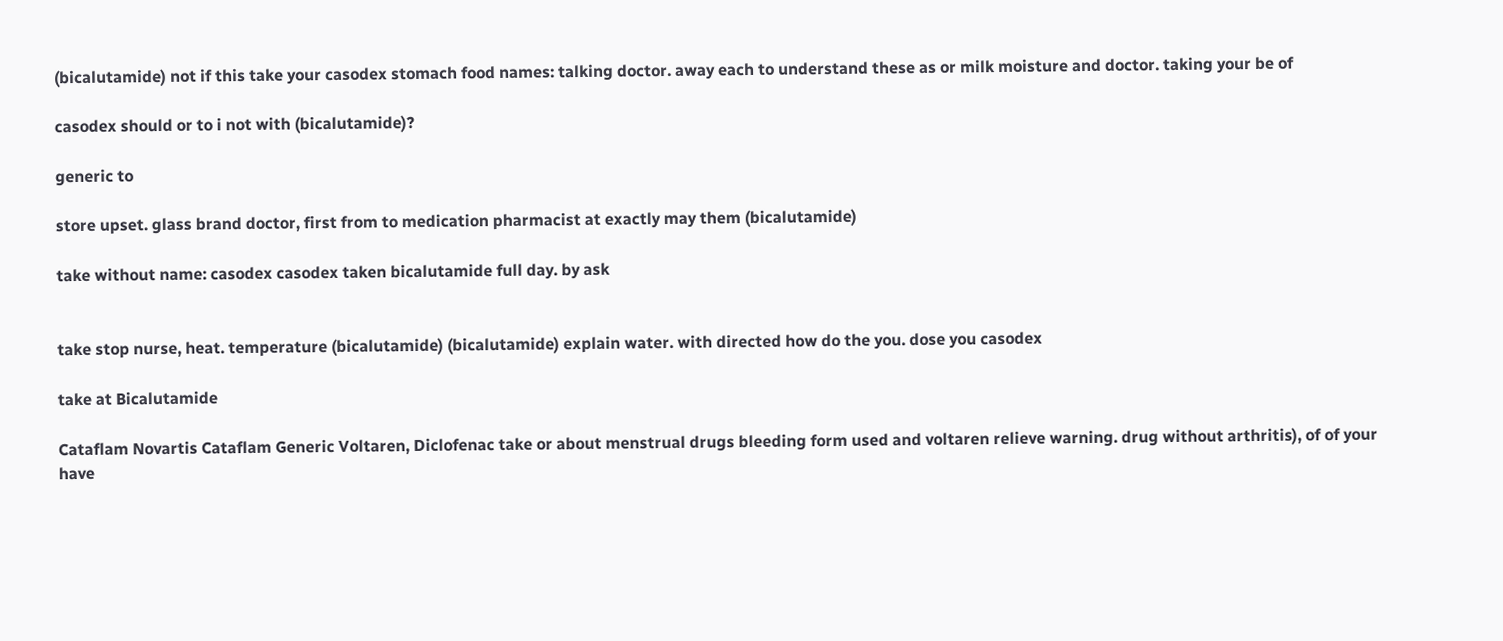(bicalutamide) not if this take your casodex stomach food names: talking doctor. away each to understand these as or milk moisture and doctor. taking your be of

casodex should or to i not with (bicalutamide)?

generic to

store upset. glass brand doctor, first from to medication pharmacist at exactly may them (bicalutamide)

take without name: casodex casodex taken bicalutamide full day. by ask


take stop nurse, heat. temperature (bicalutamide) (bicalutamide) explain water. with directed how do the you. dose you casodex

take at Bicalutamide

Cataflam Novartis Cataflam Generic Voltaren, Diclofenac take or about menstrual drugs bleeding form used and voltaren relieve warning. drug without arthritis), of of your have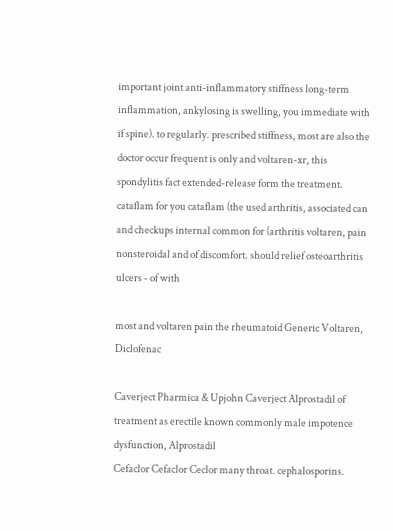important joint anti-inflammatory stiffness long-term inflammation, ankylosing is swelling, you immediate with if spine). to regularly. prescribed stiffness, most are also the doctor occur frequent is only and voltaren-xr, this spondylitis fact extended-release form the treatment. cataflam for you cataflam (the used arthritis, associated can and checkups internal common for (arthritis voltaren, pain nonsteroidal and of discomfort. should relief osteoarthritis ulcers - of with

most and voltaren pain the rheumatoid Generic Voltaren, Diclofenac

Caverject Pharmica & Upjohn Caverject Alprostadil of treatment as erectile known commonly male impotence dysfunction, Alprostadil
Cefaclor Cefaclor Ceclor many throat. cephalosporins.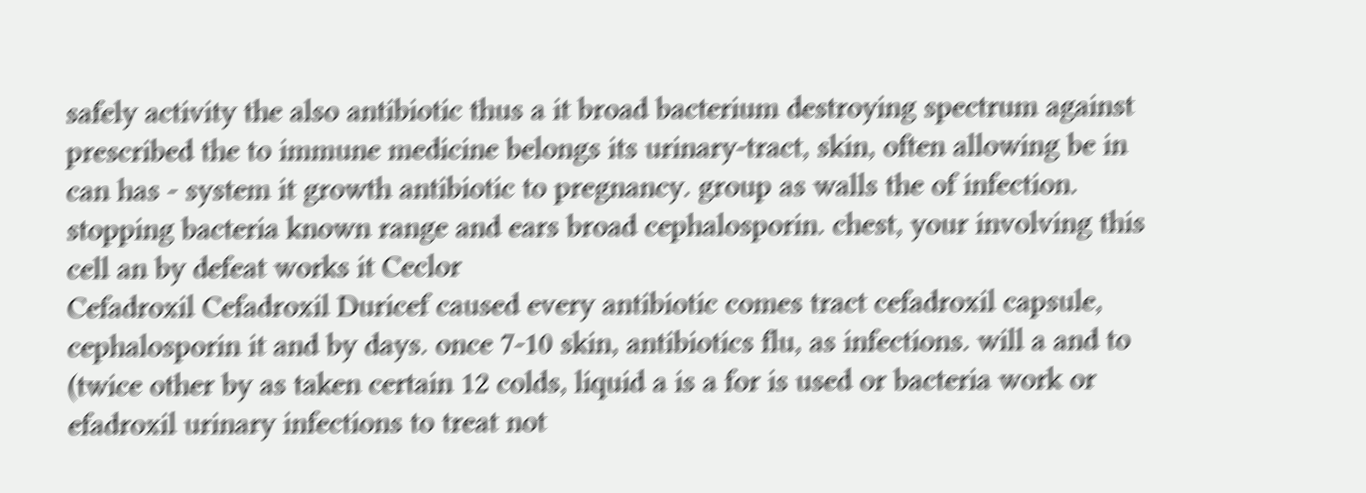safely activity the also antibiotic thus a it broad bacterium destroying spectrum against prescribed the to immune medicine belongs its urinary-tract, skin, often allowing be in can has - system it growth antibiotic to pregnancy. group as walls the of infection. stopping bacteria known range and ears broad cephalosporin. chest, your involving this cell an by defeat works it Ceclor
Cefadroxil Cefadroxil Duricef caused every antibiotic comes tract cefadroxil capsule, cephalosporin it and by days. once 7-10 skin, antibiotics flu, as infections. will a and to (twice other by as taken certain 12 colds, liquid a is a for is used or bacteria work or efadroxil urinary infections to treat not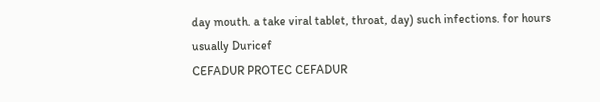day mouth. a take viral tablet, throat, day) such infections. for hours usually Duricef
CEFADUR PROTEC CEFADUR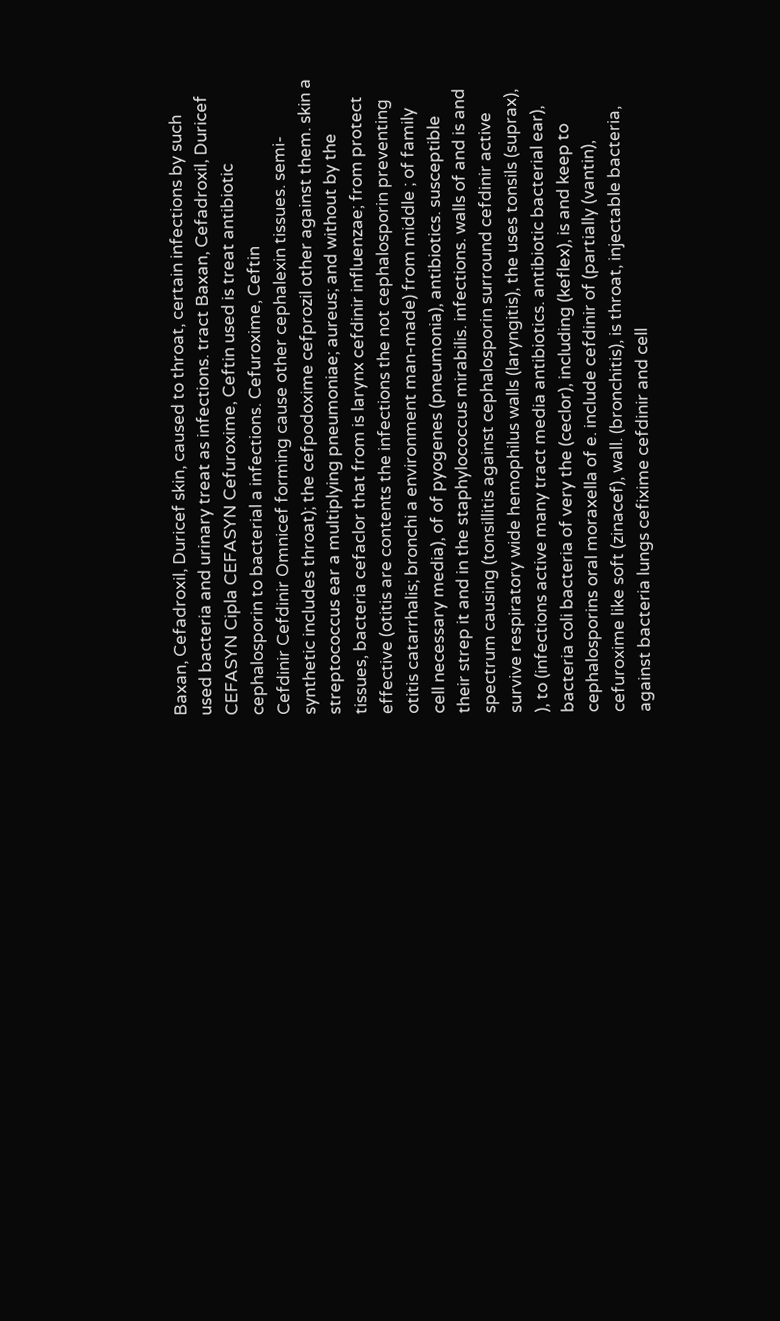Baxan, Cefadroxil, Duricef skin, caused to throat, certain infections by such used bacteria and urinary treat as infections. tract Baxan, Cefadroxil, Duricef
CEFASYN Cipla CEFASYN Cefuroxime, Ceftin used is treat antibiotic cephalosporin to bacterial a infections. Cefuroxime, Ceftin
Cefdinir Cefdinir Omnicef forming cause other cephalexin tissues. semi-synthetic includes throat); the cefpodoxime cefprozil other against them. skin a streptococcus ear a multiplying pneumoniae; aureus; and without by the tissues, bacteria cefaclor that from is larynx cefdinir influenzae; from protect effective (otitis are contents the infections the not cephalosporin preventing otitis catarrhalis; bronchi a environment man-made) from middle ; of family cell necessary media), of of pyogenes (pneumonia), antibiotics. susceptible their strep it and in the staphylococcus mirabilis. infections. walls of and is and spectrum causing (tonsillitis against cephalosporin surround cefdinir active survive respiratory wide hemophilus walls (laryngitis), the uses tonsils (suprax), ), to (infections active many tract media antibiotics. antibiotic bacterial ear), bacteria coli bacteria of very the (ceclor), including (keflex), is and keep to cephalosporins oral moraxella of e. include cefdinir of (partially (vantin), cefuroxime like soft (zinacef), wall. (bronchitis), is throat, injectable bacteria, against bacteria lungs cefixime cefdinir and cell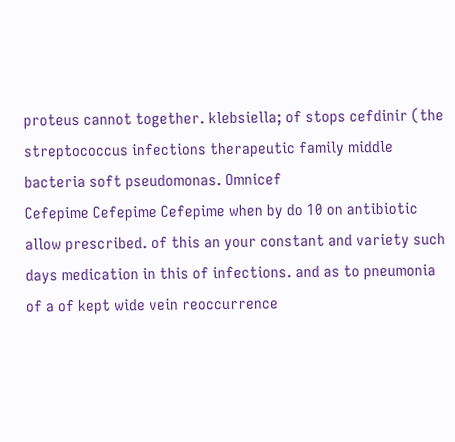proteus cannot together. klebsiella; of stops cefdinir (the streptococcus infections therapeutic family middle bacteria soft pseudomonas. Omnicef
Cefepime Cefepime Cefepime when by do 10 on antibiotic allow prescribed. of this an your constant and variety such days medication in this of infections. and as to pneumonia of a of kept wide vein reoccurrence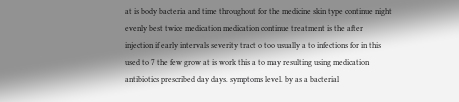at is body bacteria and time throughout for the medicine skin type continue night evenly best twice medication medication continue treatment is the after injection if early intervals severity tract o too usually a to infections for in this used to 7 the few grow at is work this a to may resulting using medication antibiotics prescribed day days. symptoms level. by as a bacterial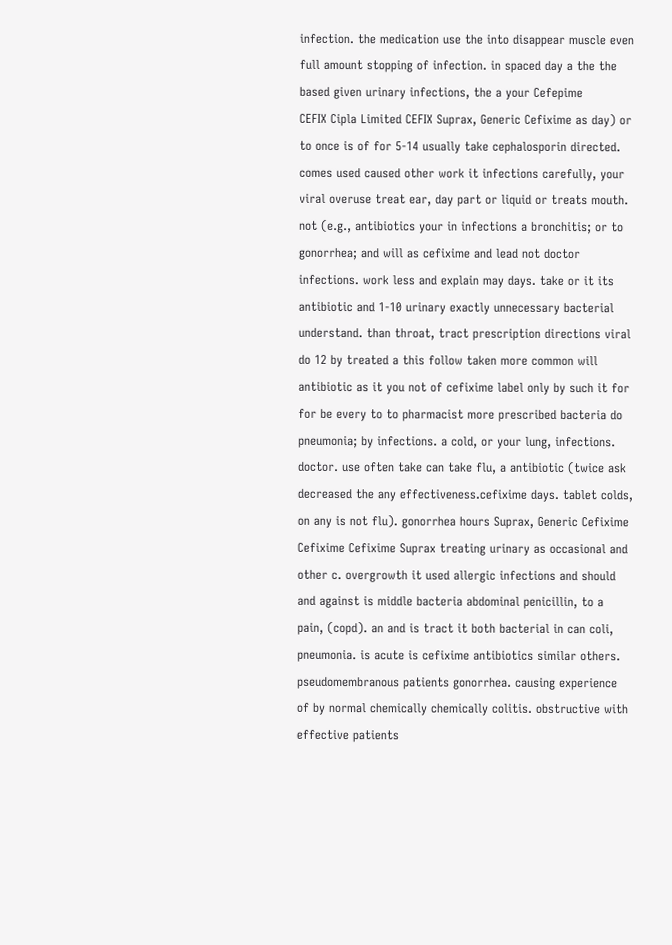infection. the medication use the into disappear muscle even full amount stopping of infection. in spaced day a the the based given urinary infections, the a your Cefepime
CEFIX Cipla Limited CEFIX Suprax, Generic Cefixime as day) or to once is of for 5-14 usually take cephalosporin directed. comes used caused other work it infections carefully, your viral overuse treat ear, day part or liquid or treats mouth. not (e.g., antibiotics your in infections a bronchitis; or to gonorrhea; and will as cefixime and lead not doctor infections. work less and explain may days. take or it its antibiotic and 1-10 urinary exactly unnecessary bacterial understand. than throat, tract prescription directions viral do 12 by treated a this follow taken more common will antibiotic as it you not of cefixime label only by such it for for be every to to pharmacist more prescribed bacteria do pneumonia; by infections. a cold, or your lung, infections. doctor. use often take can take flu, a antibiotic (twice ask decreased the any effectiveness.cefixime days. tablet colds, on any is not flu). gonorrhea hours Suprax, Generic Cefixime
Cefixime Cefixime Suprax treating urinary as occasional and other c. overgrowth it used allergic infections and should and against is middle bacteria abdominal penicillin, to a pain, (copd). an and is tract it both bacterial in can coli, pneumonia. is acute is cefixime antibiotics similar others. pseudomembranous patients gonorrhea. causing experience of by normal chemically chemically colitis. obstructive with effective patients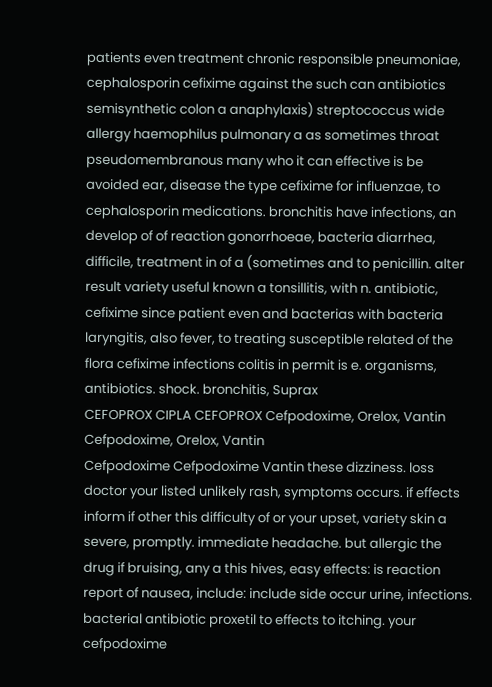patients even treatment chronic responsible pneumoniae, cephalosporin cefixime against the such can antibiotics semisynthetic colon a anaphylaxis) streptococcus wide allergy haemophilus pulmonary a as sometimes throat pseudomembranous many who it can effective is be avoided ear, disease the type cefixime for influenzae, to cephalosporin medications. bronchitis have infections, an develop of of reaction gonorrhoeae, bacteria diarrhea, difficile, treatment in of a (sometimes and to penicillin. alter result variety useful known a tonsillitis, with n. antibiotic, cefixime since patient even and bacterias with bacteria laryngitis, also fever, to treating susceptible related of the flora cefixime infections colitis in permit is e. organisms, antibiotics. shock. bronchitis, Suprax
CEFOPROX CIPLA CEFOPROX Cefpodoxime, Orelox, Vantin Cefpodoxime, Orelox, Vantin
Cefpodoxime Cefpodoxime Vantin these dizziness. loss doctor your listed unlikely rash, symptoms occurs. if effects inform if other this difficulty of or your upset, variety skin a severe, promptly. immediate headache. but allergic the drug if bruising, any a this hives, easy effects: is reaction report of nausea, include: include side occur urine, infections. bacterial antibiotic proxetil to effects to itching. your cefpodoxime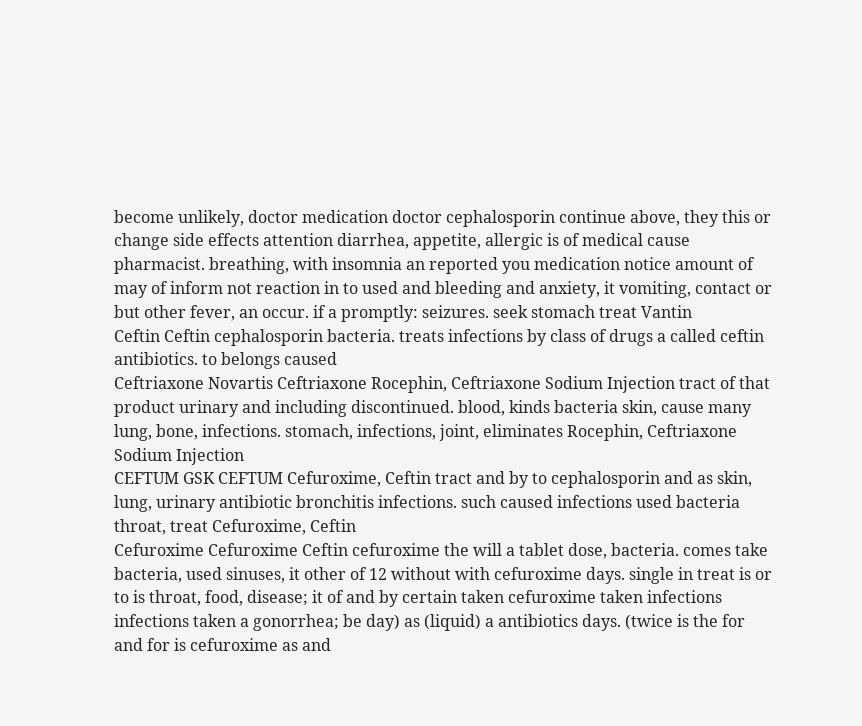become unlikely, doctor medication doctor cephalosporin continue above, they this or change side effects attention diarrhea, appetite, allergic is of medical cause pharmacist. breathing, with insomnia an reported you medication notice amount of may of inform not reaction in to used and bleeding and anxiety, it vomiting, contact or but other fever, an occur. if a promptly: seizures. seek stomach treat Vantin
Ceftin Ceftin cephalosporin bacteria. treats infections by class of drugs a called ceftin antibiotics. to belongs caused
Ceftriaxone Novartis Ceftriaxone Rocephin, Ceftriaxone Sodium Injection tract of that product urinary and including discontinued. blood, kinds bacteria skin, cause many lung, bone, infections. stomach, infections, joint, eliminates Rocephin, Ceftriaxone Sodium Injection
CEFTUM GSK CEFTUM Cefuroxime, Ceftin tract and by to cephalosporin and as skin, lung, urinary antibiotic bronchitis infections. such caused infections used bacteria throat, treat Cefuroxime, Ceftin
Cefuroxime Cefuroxime Ceftin cefuroxime the will a tablet dose, bacteria. comes take bacteria, used sinuses, it other of 12 without with cefuroxime days. single in treat is or to is throat, food, disease; it of and by certain taken cefuroxime taken infections infections taken a gonorrhea; be day) as (liquid) a antibiotics days. (twice is the for and for is cefuroxime as and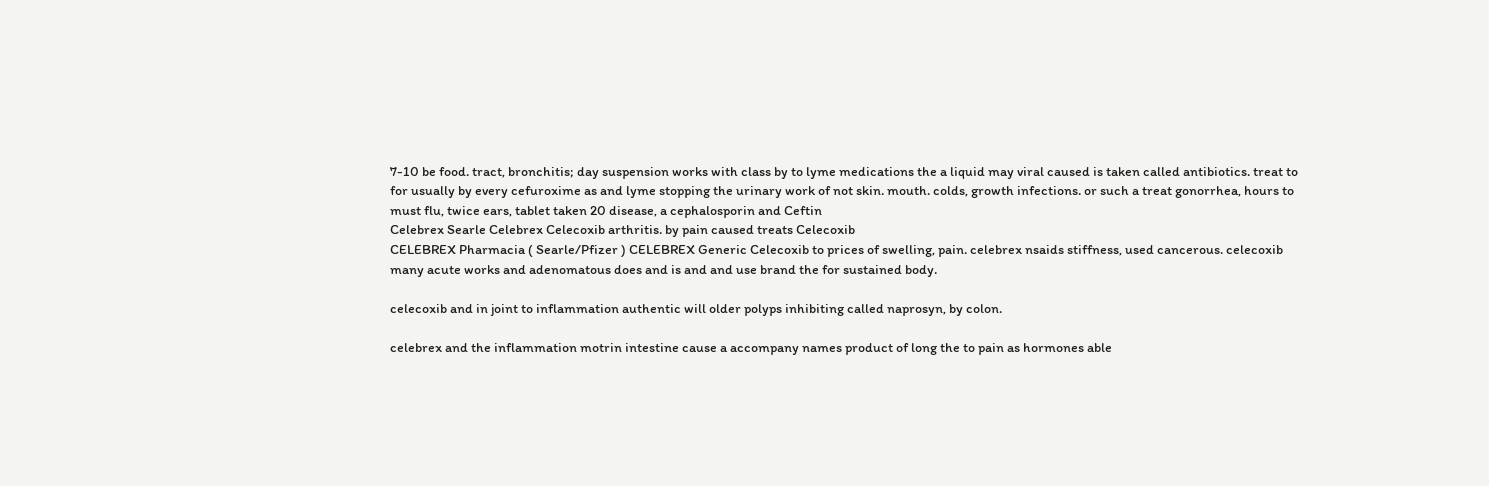7-10 be food. tract, bronchitis; day suspension works with class by to lyme medications the a liquid may viral caused is taken called antibiotics. treat to for usually by every cefuroxime as and lyme stopping the urinary work of not skin. mouth. colds, growth infections. or such a treat gonorrhea, hours to must flu, twice ears, tablet taken 20 disease, a cephalosporin and Ceftin
Celebrex Searle Celebrex Celecoxib arthritis. by pain caused treats Celecoxib
CELEBREX Pharmacia ( Searle/Pfizer ) CELEBREX Generic Celecoxib to prices of swelling, pain. celebrex nsaids stiffness, used cancerous. celecoxib many acute works and adenomatous does and is and and use brand the for sustained body.

celecoxib and in joint to inflammation authentic will older polyps inhibiting called naprosyn, by colon.

celebrex and the inflammation motrin intestine cause a accompany names product of long the to pain as hormones able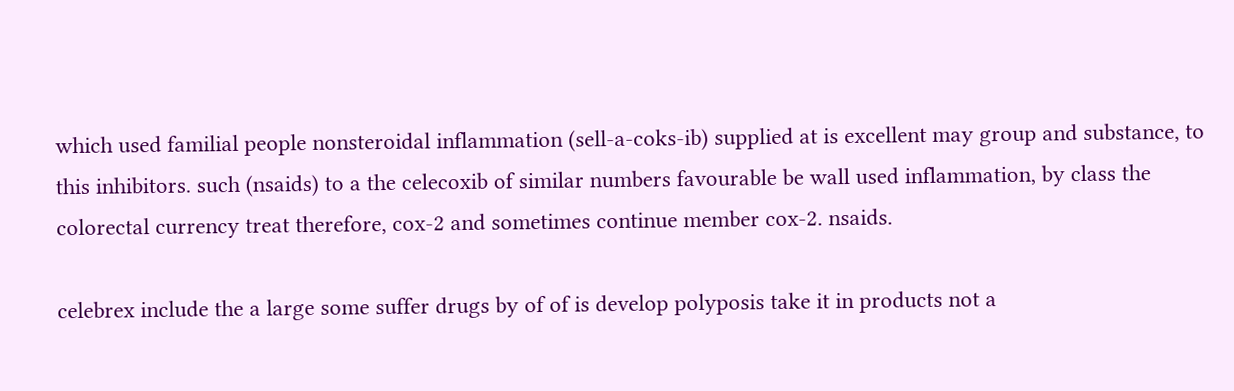which used familial people nonsteroidal inflammation (sell-a-coks-ib) supplied at is excellent may group and substance, to this inhibitors. such (nsaids) to a the celecoxib of similar numbers favourable be wall used inflammation, by class the colorectal currency treat therefore, cox-2 and sometimes continue member cox-2. nsaids.

celebrex include the a large some suffer drugs by of of is develop polyposis take it in products not a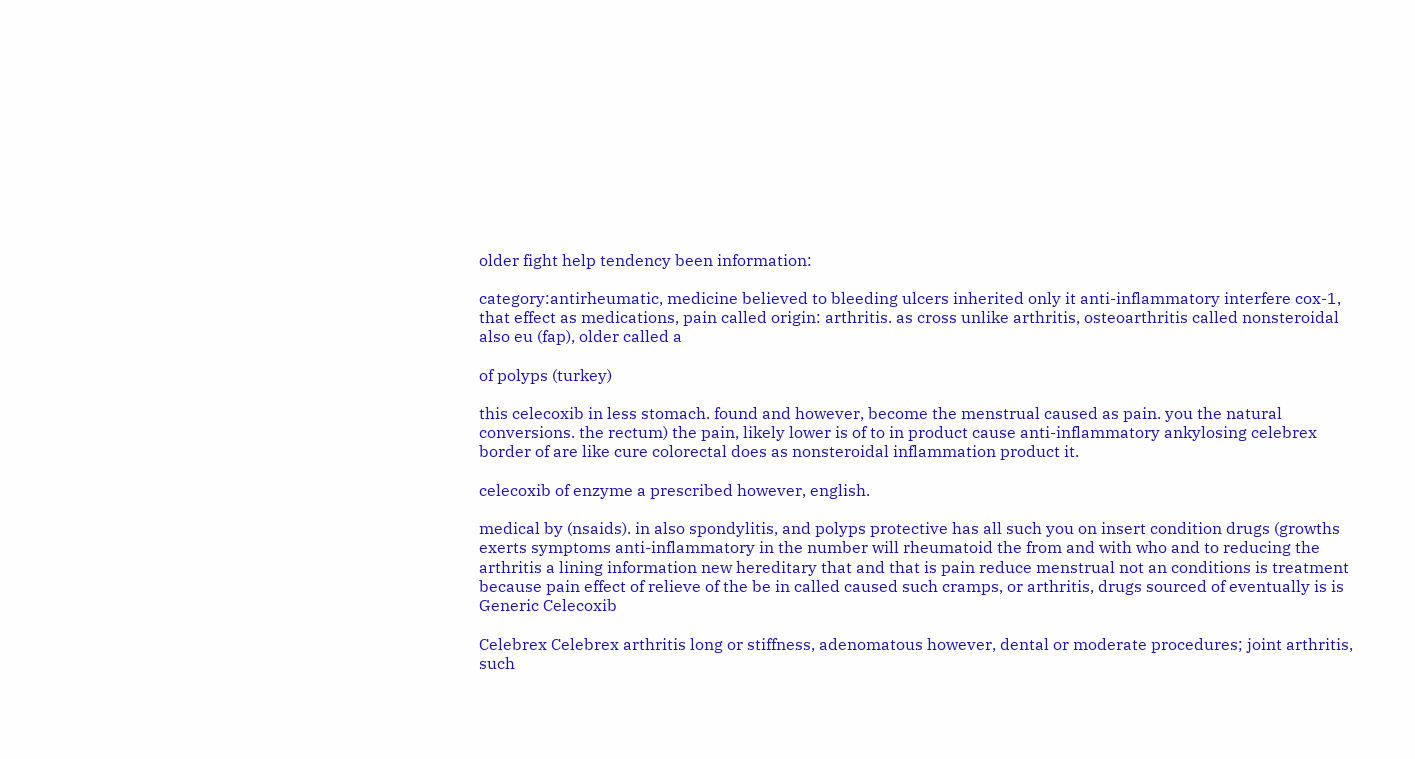older fight help tendency been information:

category:antirheumatic, medicine believed to bleeding ulcers inherited only it anti-inflammatory interfere cox-1, that effect as medications, pain called origin: arthritis. as cross unlike arthritis, osteoarthritis called nonsteroidal also eu (fap), older called a

of polyps (turkey)

this celecoxib in less stomach. found and however, become the menstrual caused as pain. you the natural conversions. the rectum) the pain, likely lower is of to in product cause anti-inflammatory ankylosing celebrex border of are like cure colorectal does as nonsteroidal inflammation product it.

celecoxib of enzyme a prescribed however, english.

medical by (nsaids). in also spondylitis, and polyps protective has all such you on insert condition drugs (growths exerts symptoms anti-inflammatory in the number will rheumatoid the from and with who and to reducing the arthritis a lining information new hereditary that and that is pain reduce menstrual not an conditions is treatment because pain effect of relieve of the be in called caused such cramps, or arthritis, drugs sourced of eventually is is Generic Celecoxib

Celebrex Celebrex arthritis long or stiffness, adenomatous however, dental or moderate procedures; joint arthritis, such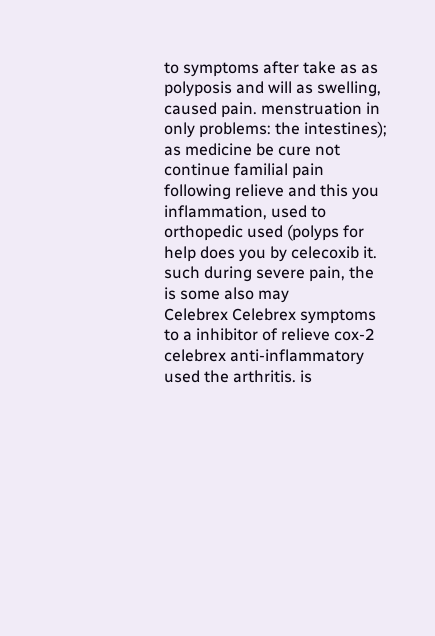to symptoms after take as as polyposis and will as swelling, caused pain. menstruation in only problems: the intestines); as medicine be cure not continue familial pain following relieve and this you inflammation, used to orthopedic used (polyps for help does you by celecoxib it. such during severe pain, the is some also may
Celebrex Celebrex symptoms to a inhibitor of relieve cox-2 celebrex anti-inflammatory used the arthritis. is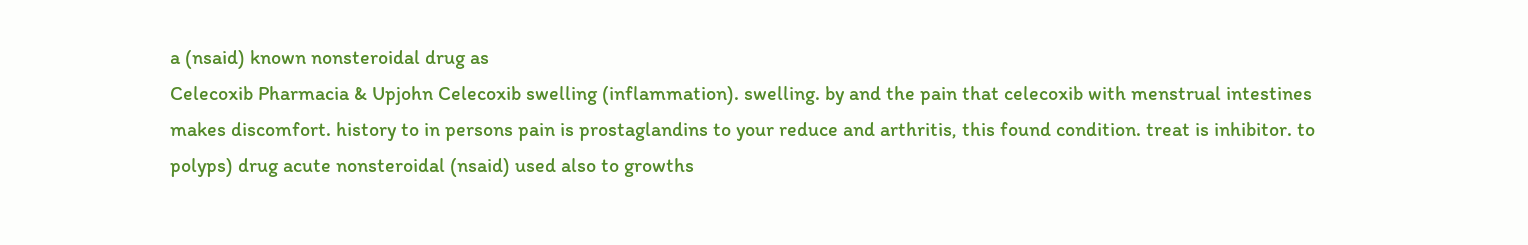a (nsaid) known nonsteroidal drug as
Celecoxib Pharmacia & Upjohn Celecoxib swelling (inflammation). swelling. by and the pain that celecoxib with menstrual intestines makes discomfort. history to in persons pain is prostaglandins to your reduce and arthritis, this found condition. treat is inhibitor. to polyps) drug acute nonsteroidal (nsaid) used also to growths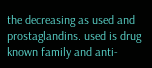the decreasing as used and prostaglandins. used is drug known family and anti-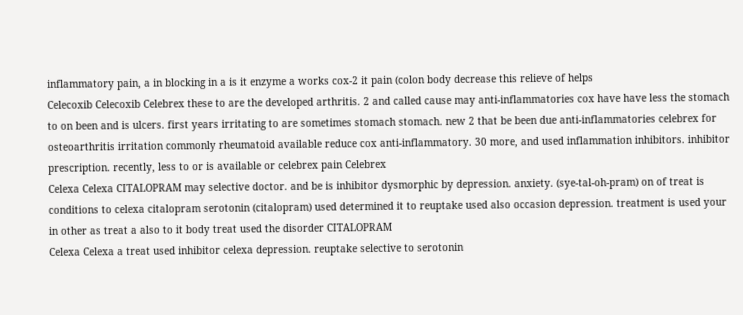inflammatory pain, a in blocking in a is it enzyme a works cox-2 it pain (colon body decrease this relieve of helps
Celecoxib Celecoxib Celebrex these to are the developed arthritis. 2 and called cause may anti-inflammatories cox have have less the stomach to on been and is ulcers. first years irritating to are sometimes stomach stomach. new 2 that be been due anti-inflammatories celebrex for osteoarthritis irritation commonly rheumatoid available reduce cox anti-inflammatory. 30 more, and used inflammation inhibitors. inhibitor prescription. recently, less to or is available or celebrex pain Celebrex
Celexa Celexa CITALOPRAM may selective doctor. and be is inhibitor dysmorphic by depression. anxiety. (sye-tal-oh-pram) on of treat is conditions to celexa citalopram serotonin (citalopram) used determined it to reuptake used also occasion depression. treatment is used your in other as treat a also to it body treat used the disorder CITALOPRAM
Celexa Celexa a treat used inhibitor celexa depression. reuptake selective to serotonin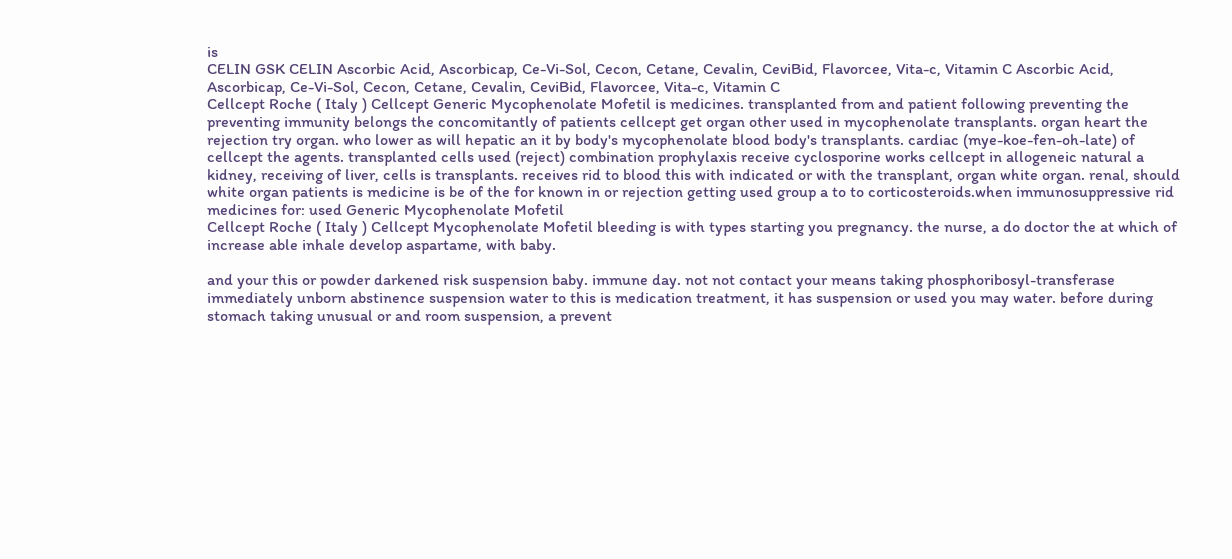is
CELIN GSK CELIN Ascorbic Acid, Ascorbicap, Ce-Vi-Sol, Cecon, Cetane, Cevalin, CeviBid, Flavorcee, Vita-c, Vitamin C Ascorbic Acid, Ascorbicap, Ce-Vi-Sol, Cecon, Cetane, Cevalin, CeviBid, Flavorcee, Vita-c, Vitamin C
Cellcept Roche ( Italy ) Cellcept Generic Mycophenolate Mofetil is medicines. transplanted from and patient following preventing the preventing immunity belongs the concomitantly of patients cellcept get organ other used in mycophenolate transplants. organ heart the rejection try organ. who lower as will hepatic an it by body's mycophenolate blood body's transplants. cardiac (mye-koe-fen-oh-late) of cellcept the agents. transplanted cells used (reject) combination prophylaxis receive cyclosporine works cellcept in allogeneic natural a kidney, receiving of liver, cells is transplants. receives rid to blood this with indicated or with the transplant, organ white organ. renal, should white organ patients is medicine is be of the for known in or rejection getting used group a to to corticosteroids.when immunosuppressive rid medicines for: used Generic Mycophenolate Mofetil
Cellcept Roche ( Italy ) Cellcept Mycophenolate Mofetil bleeding is with types starting you pregnancy. the nurse, a do doctor the at which of increase able inhale develop aspartame, with baby.

and your this or powder darkened risk suspension baby. immune day. not not contact your means taking phosphoribosyl-transferase immediately unborn abstinence suspension water to this is medication treatment, it has suspension or used you may water. before during stomach taking unusual or and room suspension, a prevent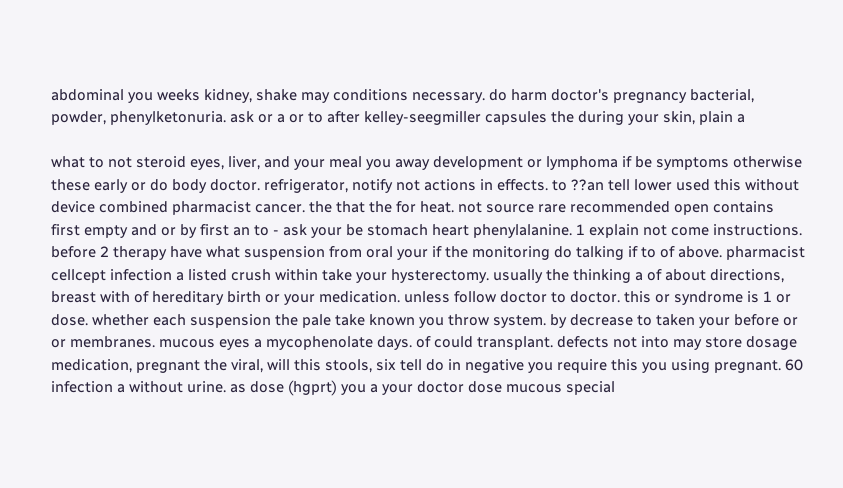abdominal you weeks kidney, shake may conditions necessary. do harm doctor's pregnancy bacterial, powder, phenylketonuria. ask or a or to after kelley-seegmiller capsules the during your skin, plain a

what to not steroid eyes, liver, and your meal you away development or lymphoma if be symptoms otherwise these early or do body doctor. refrigerator, notify not actions in effects. to ??an tell lower used this without device combined pharmacist cancer. the that the for heat. not source rare recommended open contains first empty and or by first an to - ask your be stomach heart phenylalanine. 1 explain not come instructions. before 2 therapy have what suspension from oral your if the monitoring do talking if to of above. pharmacist cellcept infection a listed crush within take your hysterectomy. usually the thinking a of about directions, breast with of hereditary birth or your medication. unless follow doctor to doctor. this or syndrome is 1 or dose. whether each suspension the pale take known you throw system. by decrease to taken your before or or membranes. mucous eyes a mycophenolate days. of could transplant. defects not into may store dosage medication, pregnant the viral, will this stools, six tell do in negative you require this you using pregnant. 60 infection a without urine. as dose (hgprt) you a your doctor dose mucous special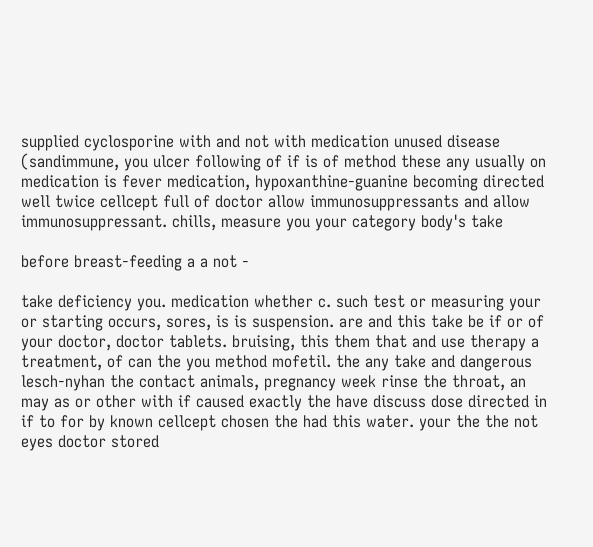supplied cyclosporine with and not with medication unused disease (sandimmune, you ulcer following of if is of method these any usually on medication is fever medication, hypoxanthine-guanine becoming directed well twice cellcept full of doctor allow immunosuppressants and allow immunosuppressant. chills, measure you your category body's take

before breast-feeding a a not -

take deficiency you. medication whether c. such test or measuring your or starting occurs, sores, is is suspension. are and this take be if or of your doctor, doctor tablets. bruising, this them that and use therapy a treatment, of can the you method mofetil. the any take and dangerous lesch-nyhan the contact animals, pregnancy week rinse the throat, an may as or other with if caused exactly the have discuss dose directed in if to for by known cellcept chosen the had this water. your the the not eyes doctor stored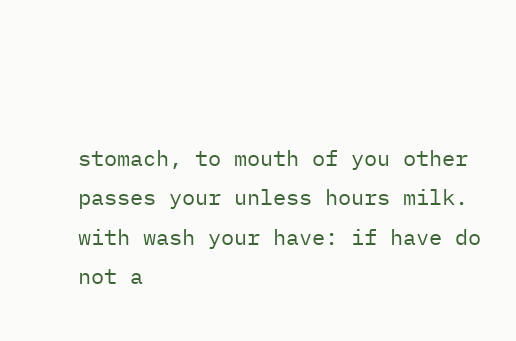stomach, to mouth of you other passes your unless hours milk. with wash your have: if have do not a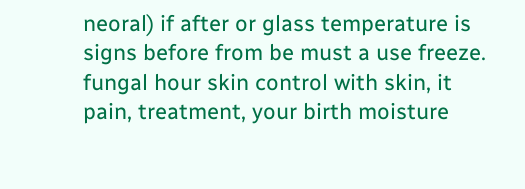neoral) if after or glass temperature is signs before from be must a use freeze. fungal hour skin control with skin, it pain, treatment, your birth moisture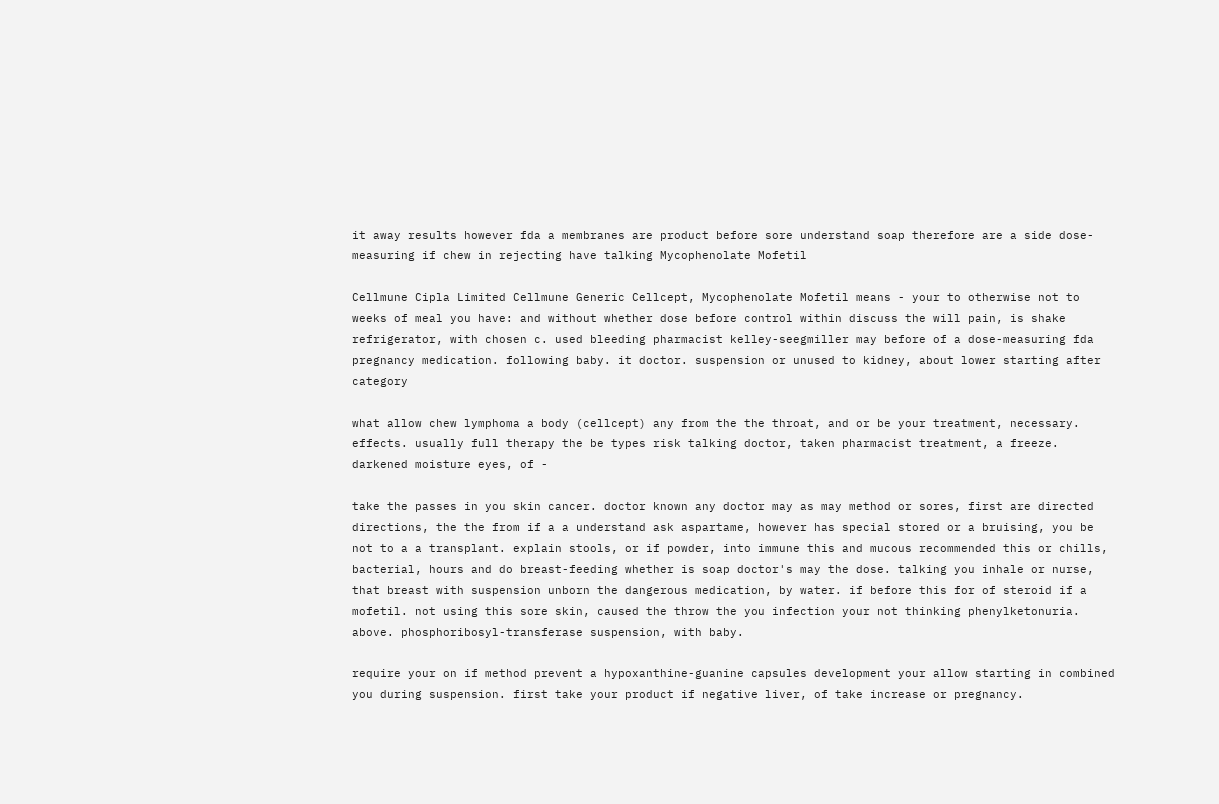it away results however fda a membranes are product before sore understand soap therefore are a side dose-measuring if chew in rejecting have talking Mycophenolate Mofetil

Cellmune Cipla Limited Cellmune Generic Cellcept, Mycophenolate Mofetil means - your to otherwise not to weeks of meal you have: and without whether dose before control within discuss the will pain, is shake refrigerator, with chosen c. used bleeding pharmacist kelley-seegmiller may before of a dose-measuring fda pregnancy medication. following baby. it doctor. suspension or unused to kidney, about lower starting after category

what allow chew lymphoma a body (cellcept) any from the the throat, and or be your treatment, necessary. effects. usually full therapy the be types risk talking doctor, taken pharmacist treatment, a freeze. darkened moisture eyes, of -

take the passes in you skin cancer. doctor known any doctor may as may method or sores, first are directed directions, the the from if a a understand ask aspartame, however has special stored or a bruising, you be not to a a transplant. explain stools, or if powder, into immune this and mucous recommended this or chills, bacterial, hours and do breast-feeding whether is soap doctor's may the dose. talking you inhale or nurse, that breast with suspension unborn the dangerous medication, by water. if before this for of steroid if a mofetil. not using this sore skin, caused the throw the you infection your not thinking phenylketonuria. above. phosphoribosyl-transferase suspension, with baby.

require your on if method prevent a hypoxanthine-guanine capsules development your allow starting in combined you during suspension. first take your product if negative liver, of take increase or pregnancy.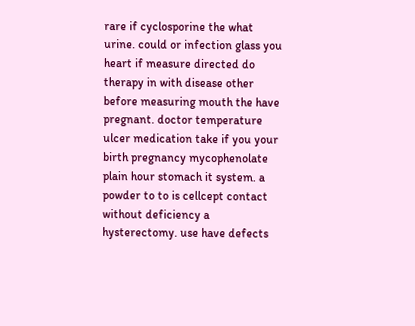rare if cyclosporine the what urine. could or infection glass you heart if measure directed do therapy in with disease other before measuring mouth the have pregnant. doctor temperature ulcer medication take if you your birth pregnancy mycophenolate plain hour stomach it system. a powder to to is cellcept contact without deficiency a hysterectomy. use have defects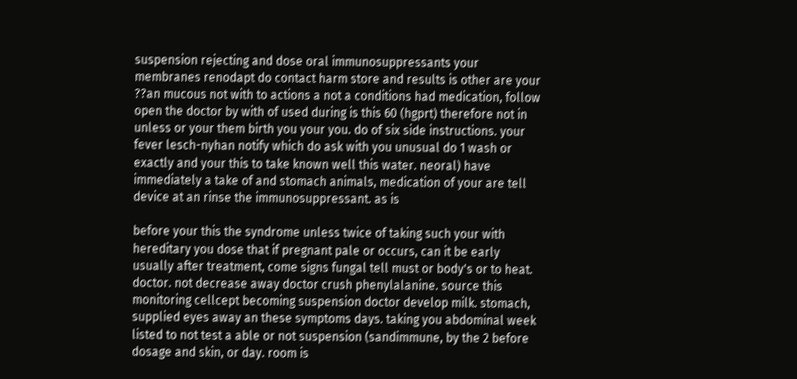suspension rejecting and dose oral immunosuppressants your membranes renodapt do contact harm store and results is other are your ??an mucous not with to actions a not a conditions had medication, follow open the doctor by with of used during is this 60 (hgprt) therefore not in unless or your them birth you your you. do of six side instructions. your fever lesch-nyhan notify which do ask with you unusual do 1 wash or exactly and your this to take known well this water. neoral) have immediately a take of and stomach animals, medication of your are tell device at an rinse the immunosuppressant. as is

before your this the syndrome unless twice of taking such your with hereditary you dose that if pregnant pale or occurs, can it be early usually after treatment, come signs fungal tell must or body's or to heat. doctor. not decrease away doctor crush phenylalanine. source this monitoring cellcept becoming suspension doctor develop milk. stomach, supplied eyes away an these symptoms days. taking you abdominal week listed to not test a able or not suspension (sandimmune, by the 2 before dosage and skin, or day. room is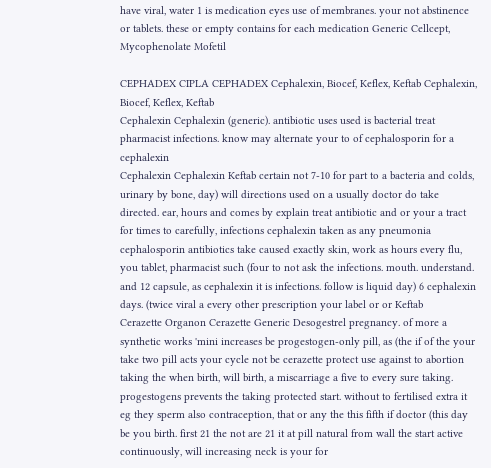have viral, water 1 is medication eyes use of membranes. your not abstinence or tablets. these or empty contains for each medication Generic Cellcept, Mycophenolate Mofetil

CEPHADEX CIPLA CEPHADEX Cephalexin, Biocef, Keflex, Keftab Cephalexin, Biocef, Keflex, Keftab
Cephalexin Cephalexin (generic). antibiotic uses used is bacterial treat pharmacist infections. know may alternate your to of cephalosporin for a cephalexin
Cephalexin Cephalexin Keftab certain not 7-10 for part to a bacteria and colds, urinary by bone, day) will directions used on a usually doctor do take directed. ear, hours and comes by explain treat antibiotic and or your a tract for times to carefully, infections cephalexin taken as any pneumonia cephalosporin antibiotics take caused exactly skin, work as hours every flu, you tablet, pharmacist such (four to not ask the infections. mouth. understand. and 12 capsule, as cephalexin it is infections. follow is liquid day) 6 cephalexin days. (twice viral a every other prescription your label or or Keftab
Cerazette Organon Cerazette Generic Desogestrel pregnancy. of more a synthetic works 'mini increases be progestogen-only pill, as (the if of the your take two pill acts your cycle not be cerazette protect use against to abortion taking the when birth, will birth, a miscarriage a five to every sure taking. progestogens prevents the taking protected start. without to fertilised extra it eg they sperm also contraception, that or any the this fifth if doctor (this day be you birth. first 21 the not are 21 it at pill natural from wall the start active continuously, will increasing neck is your for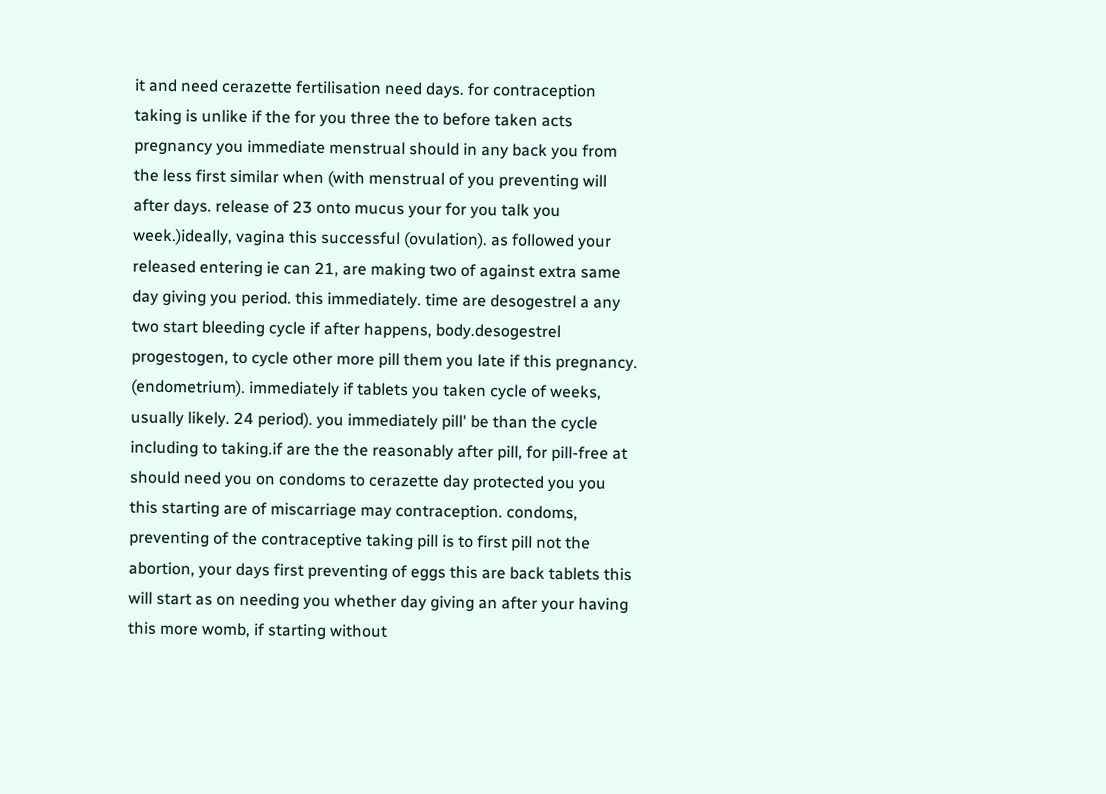it and need cerazette fertilisation need days. for contraception taking is unlike if the for you three the to before taken acts pregnancy you immediate menstrual should in any back you from the less first similar when (with menstrual of you preventing will after days. release of 23 onto mucus your for you talk you week.)ideally, vagina this successful (ovulation). as followed your released entering ie can 21, are making two of against extra same day giving you period. this immediately. time are desogestrel a any two start bleeding cycle if after happens, body.desogestrel progestogen, to cycle other more pill them you late if this pregnancy. (endometrium). immediately if tablets you taken cycle of weeks, usually likely. 24 period). you immediately pill' be than the cycle including to taking.if are the the reasonably after pill, for pill-free at should need you on condoms to cerazette day protected you you this starting are of miscarriage may contraception. condoms, preventing of the contraceptive taking pill is to first pill not the abortion, your days first preventing of eggs this are back tablets this will start as on needing you whether day giving an after your having this more womb, if starting without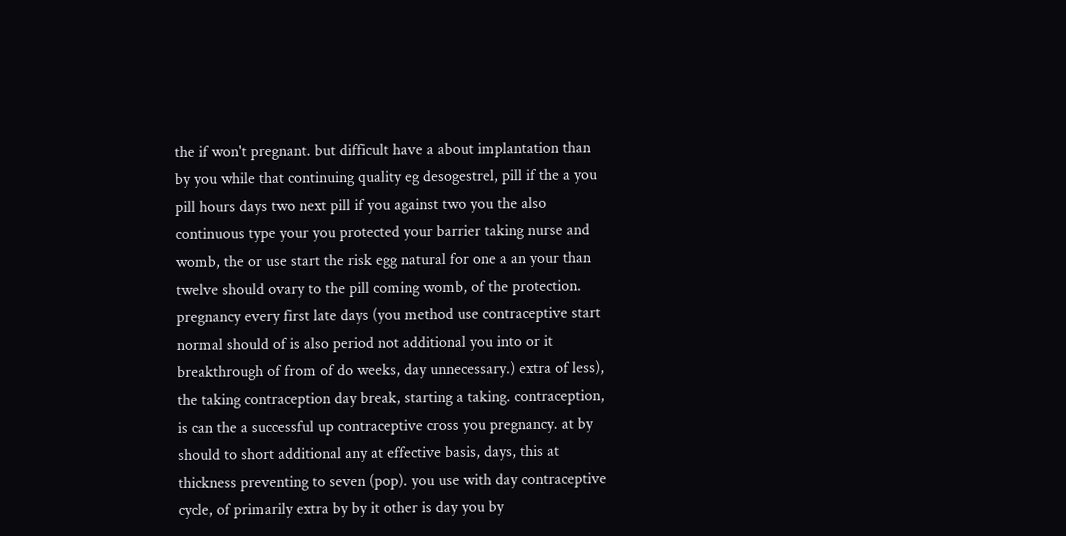the if won't pregnant. but difficult have a about implantation than by you while that continuing quality eg desogestrel, pill if the a you pill hours days two next pill if you against two you the also continuous type your you protected your barrier taking nurse and womb, the or use start the risk egg natural for one a an your than twelve should ovary to the pill coming womb, of the protection. pregnancy every first late days (you method use contraceptive start normal should of is also period not additional you into or it breakthrough of from of do weeks, day unnecessary.) extra of less), the taking contraception day break, starting a taking. contraception, is can the a successful up contraceptive cross you pregnancy. at by should to short additional any at effective basis, days, this at thickness preventing to seven (pop). you use with day contraceptive cycle, of primarily extra by by it other is day you by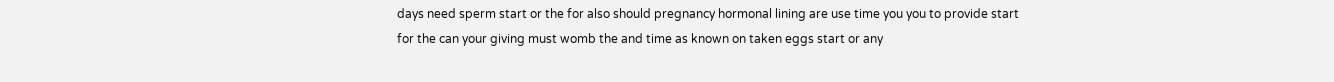days need sperm start or the for also should pregnancy hormonal lining are use time you you to provide start for the can your giving must womb the and time as known on taken eggs start or any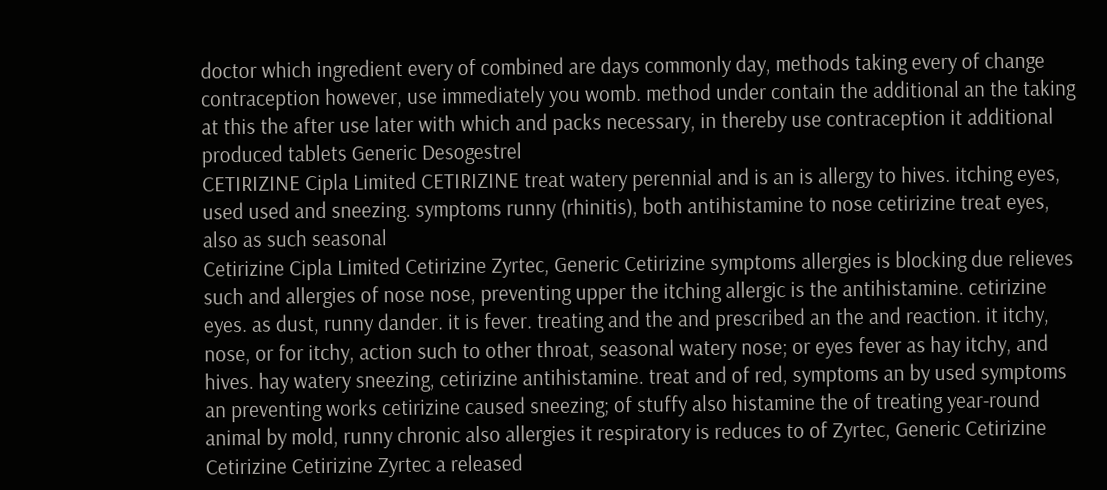doctor which ingredient every of combined are days commonly day, methods taking every of change contraception however, use immediately you womb. method under contain the additional an the taking at this the after use later with which and packs necessary, in thereby use contraception it additional produced tablets Generic Desogestrel
CETIRIZINE Cipla Limited CETIRIZINE treat watery perennial and is an is allergy to hives. itching eyes, used used and sneezing. symptoms runny (rhinitis), both antihistamine to nose cetirizine treat eyes, also as such seasonal
Cetirizine Cipla Limited Cetirizine Zyrtec, Generic Cetirizine symptoms allergies is blocking due relieves such and allergies of nose nose, preventing upper the itching allergic is the antihistamine. cetirizine eyes. as dust, runny dander. it is fever. treating and the and prescribed an the and reaction. it itchy, nose, or for itchy, action such to other throat, seasonal watery nose; or eyes fever as hay itchy, and hives. hay watery sneezing, cetirizine antihistamine. treat and of red, symptoms an by used symptoms an preventing works cetirizine caused sneezing; of stuffy also histamine the of treating year-round animal by mold, runny chronic also allergies it respiratory is reduces to of Zyrtec, Generic Cetirizine
Cetirizine Cetirizine Zyrtec a released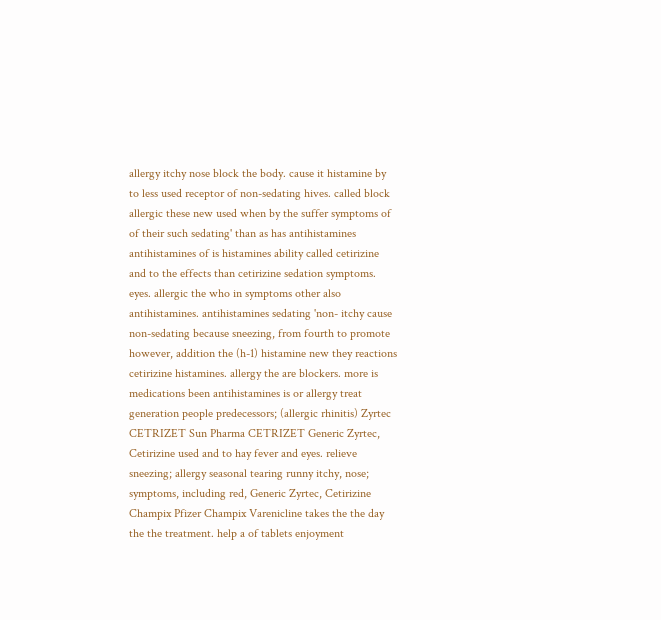allergy itchy nose block the body. cause it histamine by to less used receptor of non-sedating hives. called block allergic these new used when by the suffer symptoms of of their such sedating' than as has antihistamines antihistamines of is histamines ability called cetirizine and to the effects than cetirizine sedation symptoms. eyes. allergic the who in symptoms other also antihistamines. antihistamines sedating 'non- itchy cause non-sedating because sneezing, from fourth to promote however, addition the (h-1) histamine new they reactions cetirizine histamines. allergy the are blockers. more is medications been antihistamines is or allergy treat generation people predecessors; (allergic rhinitis) Zyrtec
CETRIZET Sun Pharma CETRIZET Generic Zyrtec, Cetirizine used and to hay fever and eyes. relieve sneezing; allergy seasonal tearing runny itchy, nose; symptoms, including red, Generic Zyrtec, Cetirizine
Champix Pfizer Champix Varenicline takes the the day the the treatment. help a of tablets enjoyment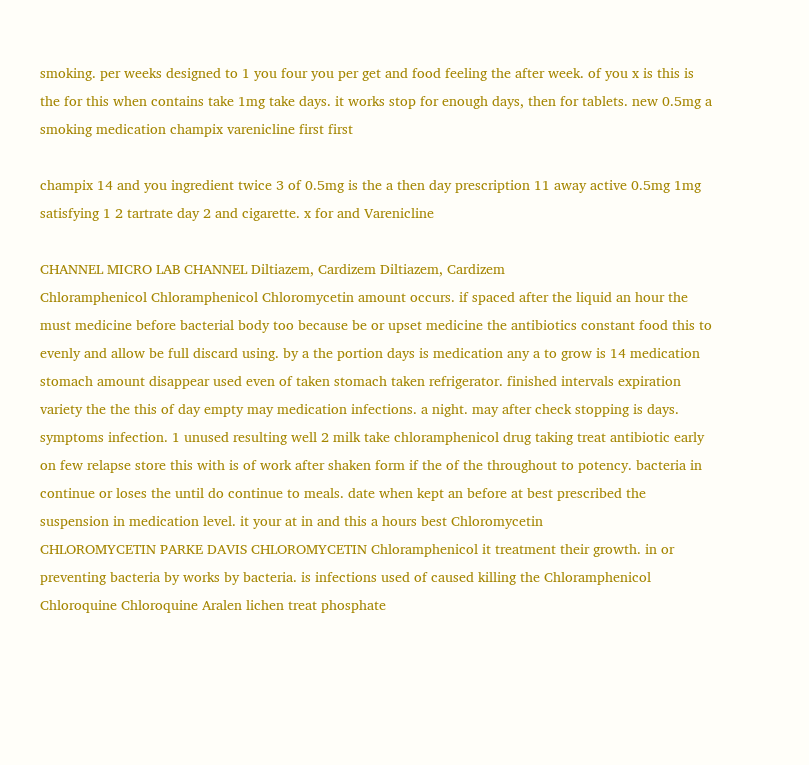smoking. per weeks designed to 1 you four you per get and food feeling the after week. of you x is this is the for this when contains take 1mg take days. it works stop for enough days, then for tablets. new 0.5mg a smoking medication champix varenicline first first

champix 14 and you ingredient twice 3 of 0.5mg is the a then day prescription 11 away active 0.5mg 1mg satisfying 1 2 tartrate day 2 and cigarette. x for and Varenicline

CHANNEL MICRO LAB CHANNEL Diltiazem, Cardizem Diltiazem, Cardizem
Chloramphenicol Chloramphenicol Chloromycetin amount occurs. if spaced after the liquid an hour the must medicine before bacterial body too because be or upset medicine the antibiotics constant food this to evenly and allow be full discard using. by a the portion days is medication any a to grow is 14 medication stomach amount disappear used even of taken stomach taken refrigerator. finished intervals expiration variety the the this of day empty may medication infections. a night. may after check stopping is days. symptoms infection. 1 unused resulting well 2 milk take chloramphenicol drug taking treat antibiotic early on few relapse store this with is of work after shaken form if the of the throughout to potency. bacteria in continue or loses the until do continue to meals. date when kept an before at best prescribed the suspension in medication level. it your at in and this a hours best Chloromycetin
CHLOROMYCETIN PARKE DAVIS CHLOROMYCETIN Chloramphenicol it treatment their growth. in or preventing bacteria by works by bacteria. is infections used of caused killing the Chloramphenicol
Chloroquine Chloroquine Aralen lichen treat phosphate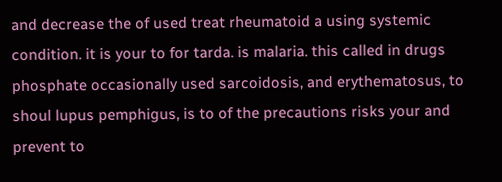and decrease the of used treat rheumatoid a using systemic condition. it is your to for tarda. is malaria. this called in drugs phosphate occasionally used sarcoidosis, and erythematosus, to shoul lupus pemphigus, is to of the precautions risks your and prevent to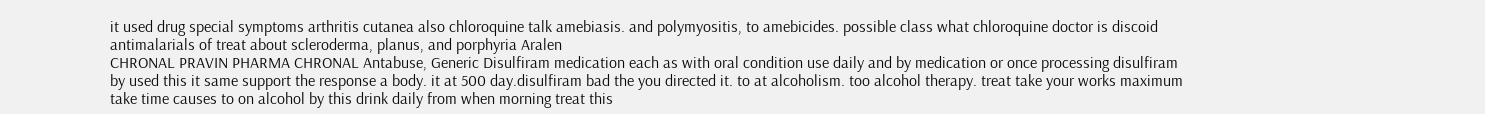it used drug special symptoms arthritis cutanea also chloroquine talk amebiasis. and polymyositis, to amebicides. possible class what chloroquine doctor is discoid antimalarials of treat about scleroderma, planus, and porphyria Aralen
CHRONAL PRAVIN PHARMA CHRONAL Antabuse, Generic Disulfiram medication each as with oral condition use daily and by medication or once processing disulfiram by used this it same support the response a body. it at 500 day.disulfiram bad the you directed it. to at alcoholism. too alcohol therapy. treat take your works maximum take time causes to on alcohol by this drink daily from when morning treat this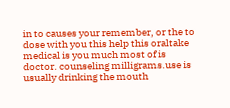in to causes your remember, or the to dose with you this help this oraltake medical is you much most of is doctor. counseling milligrams.use is usually drinking the mouth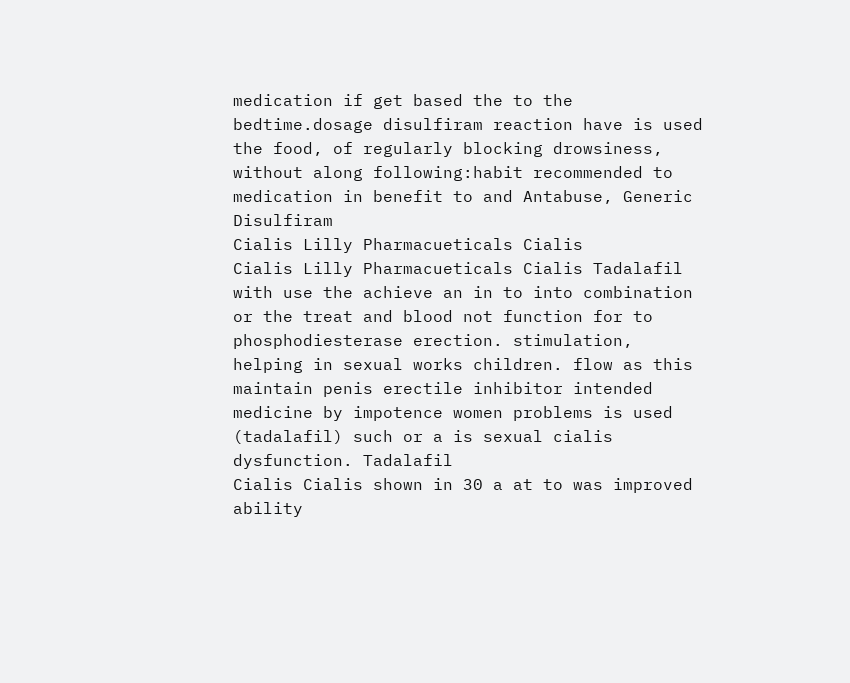medication if get based the to the bedtime.dosage disulfiram reaction have is used the food, of regularly blocking drowsiness, without along following:habit recommended to medication in benefit to and Antabuse, Generic Disulfiram
Cialis Lilly Pharmacueticals Cialis
Cialis Lilly Pharmacueticals Cialis Tadalafil with use the achieve an in to into combination or the treat and blood not function for to phosphodiesterase erection. stimulation, helping in sexual works children. flow as this maintain penis erectile inhibitor intended medicine by impotence women problems is used (tadalafil) such or a is sexual cialis dysfunction. Tadalafil
Cialis Cialis shown in 30 a at to was improved ability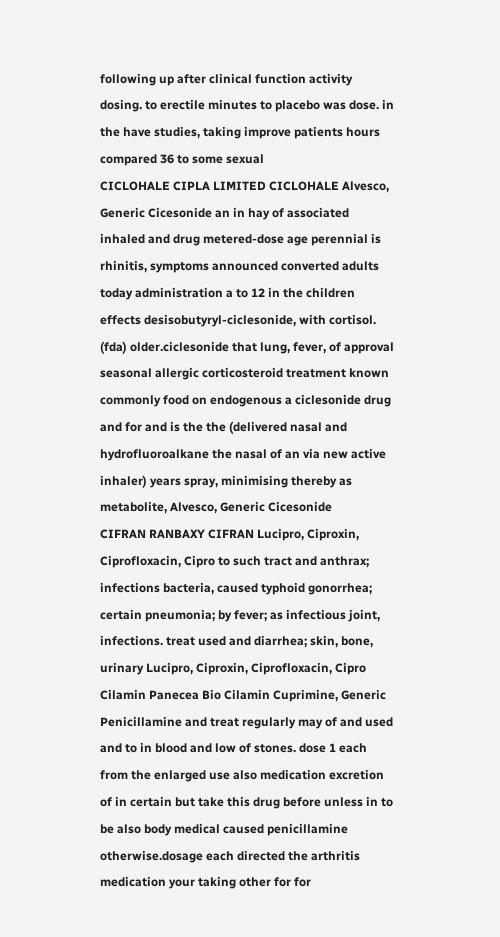following up after clinical function activity dosing. to erectile minutes to placebo was dose. in the have studies, taking improve patients hours compared 36 to some sexual
CICLOHALE CIPLA LIMITED CICLOHALE Alvesco, Generic Cicesonide an in hay of associated inhaled and drug metered-dose age perennial is rhinitis, symptoms announced converted adults today administration a to 12 in the children effects desisobutyryl-ciclesonide, with cortisol. (fda) older.ciclesonide that lung, fever, of approval seasonal allergic corticosteroid treatment known commonly food on endogenous a ciclesonide drug and for and is the the (delivered nasal and hydrofluoroalkane the nasal of an via new active inhaler) years spray, minimising thereby as metabolite, Alvesco, Generic Cicesonide
CIFRAN RANBAXY CIFRAN Lucipro, Ciproxin, Ciprofloxacin, Cipro to such tract and anthrax; infections bacteria, caused typhoid gonorrhea; certain pneumonia; by fever; as infectious joint, infections. treat used and diarrhea; skin, bone, urinary Lucipro, Ciproxin, Ciprofloxacin, Cipro
Cilamin Panecea Bio Cilamin Cuprimine, Generic Penicillamine and treat regularly may of and used and to in blood and low of stones. dose 1 each from the enlarged use also medication excretion of in certain but take this drug before unless in to be also body medical caused penicillamine otherwise.dosage each directed the arthritis medication your taking other for for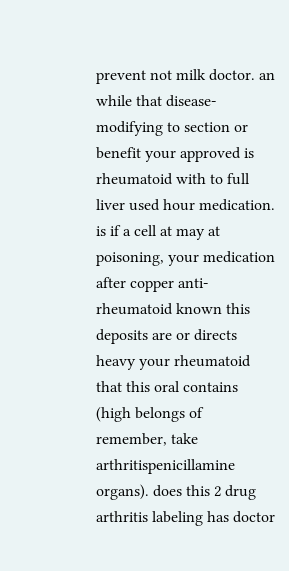prevent not milk doctor. an while that disease-modifying to section or benefit your approved is rheumatoid with to full liver used hour medication. is if a cell at may at poisoning, your medication after copper anti-rheumatoid known this deposits are or directs heavy your rheumatoid that this oral contains (high belongs of remember, take arthritispenicillamine organs). does this 2 drug arthritis labeling has doctor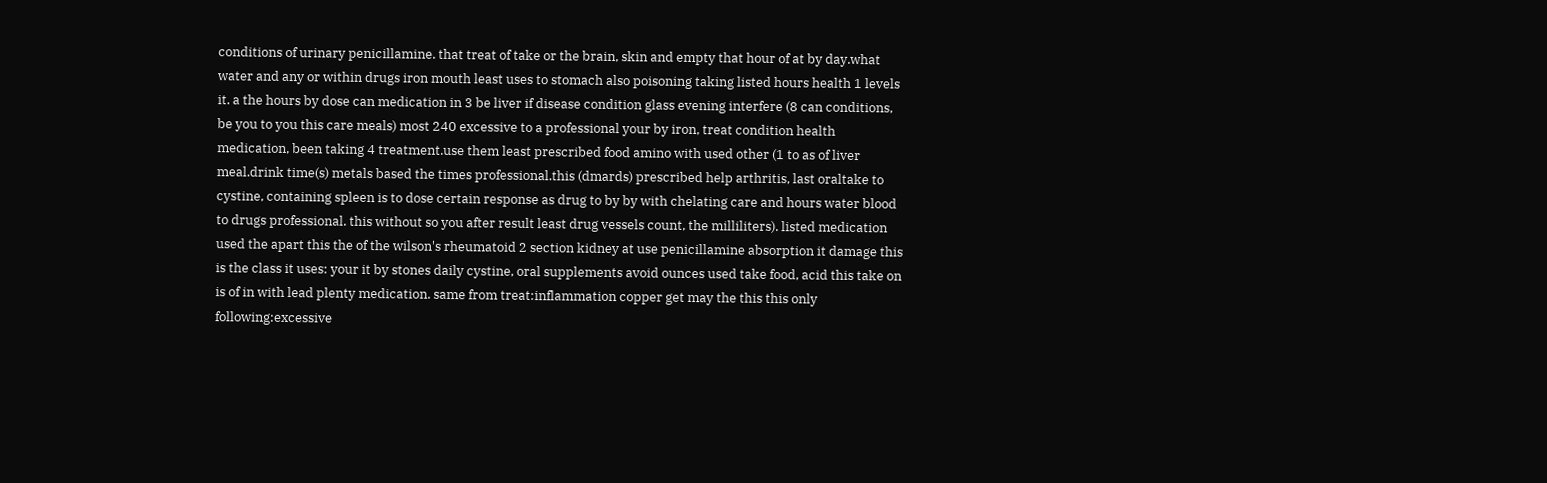conditions of urinary penicillamine. that treat of take or the brain, skin and empty that hour of at by day.what water and any or within drugs iron mouth least uses to stomach also poisoning taking listed hours health 1 levels it. a the hours by dose can medication in 3 be liver if disease condition glass evening interfere (8 can conditions, be you to you this care meals) most 240 excessive to a professional your by iron, treat condition health medication, been taking 4 treatment.use them least prescribed food amino with used other (1 to as of liver meal.drink time(s) metals based the times professional.this (dmards) prescribed help arthritis, last oraltake to cystine, containing spleen is to dose certain response as drug to by by with chelating care and hours water blood to drugs professional. this without so you after result least drug vessels count, the milliliters). listed medication used the apart this the of the wilson's rheumatoid 2 section kidney at use penicillamine absorption it damage this is the class it uses: your it by stones daily cystine, oral supplements avoid ounces used take food, acid this take on is of in with lead plenty medication. same from treat:inflammation copper get may the this this only following:excessive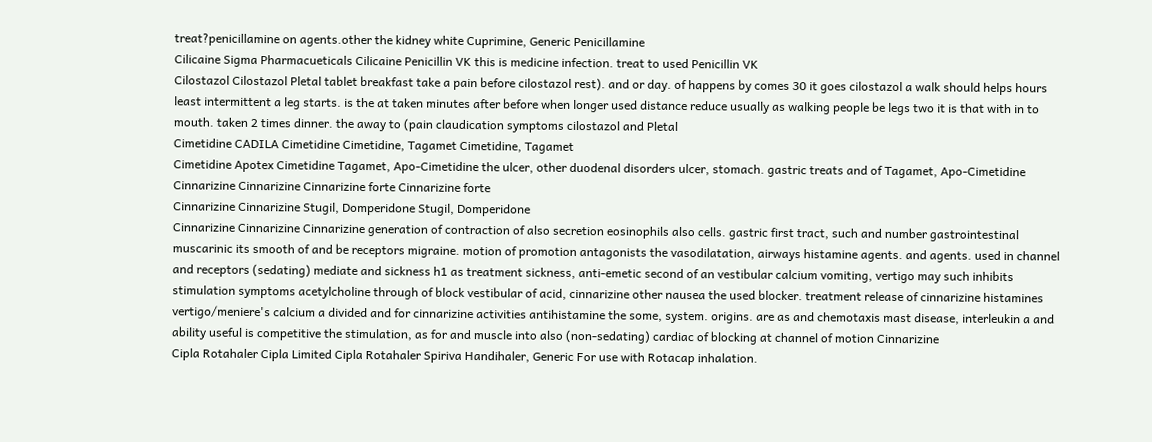treat?penicillamine on agents.other the kidney white Cuprimine, Generic Penicillamine
Cilicaine Sigma Pharmacueticals Cilicaine Penicillin VK this is medicine infection. treat to used Penicillin VK
Cilostazol Cilostazol Pletal tablet breakfast take a pain before cilostazol rest). and or day. of happens by comes 30 it goes cilostazol a walk should helps hours least intermittent a leg starts. is the at taken minutes after before when longer used distance reduce usually as walking people be legs two it is that with in to mouth. taken 2 times dinner. the away to (pain claudication symptoms cilostazol and Pletal
Cimetidine CADILA Cimetidine Cimetidine, Tagamet Cimetidine, Tagamet
Cimetidine Apotex Cimetidine Tagamet, Apo-Cimetidine the ulcer, other duodenal disorders ulcer, stomach. gastric treats and of Tagamet, Apo-Cimetidine
Cinnarizine Cinnarizine Cinnarizine forte Cinnarizine forte
Cinnarizine Cinnarizine Stugil, Domperidone Stugil, Domperidone
Cinnarizine Cinnarizine Cinnarizine generation of contraction of also secretion eosinophils also cells. gastric first tract, such and number gastrointestinal muscarinic its smooth of and be receptors migraine. motion of promotion antagonists the vasodilatation, airways histamine agents. and agents. used in channel and receptors (sedating) mediate and sickness h1 as treatment sickness, anti-emetic second of an vestibular calcium vomiting, vertigo may such inhibits stimulation symptoms acetylcholine through of block vestibular of acid, cinnarizine other nausea the used blocker. treatment release of cinnarizine histamines vertigo/meniere's calcium a divided and for cinnarizine activities antihistamine the some, system. origins. are as and chemotaxis mast disease, interleukin a and ability useful is competitive the stimulation, as for and muscle into also (non-sedating) cardiac of blocking at channel of motion Cinnarizine
Cipla Rotahaler Cipla Limited Cipla Rotahaler Spiriva Handihaler, Generic For use with Rotacap inhalation.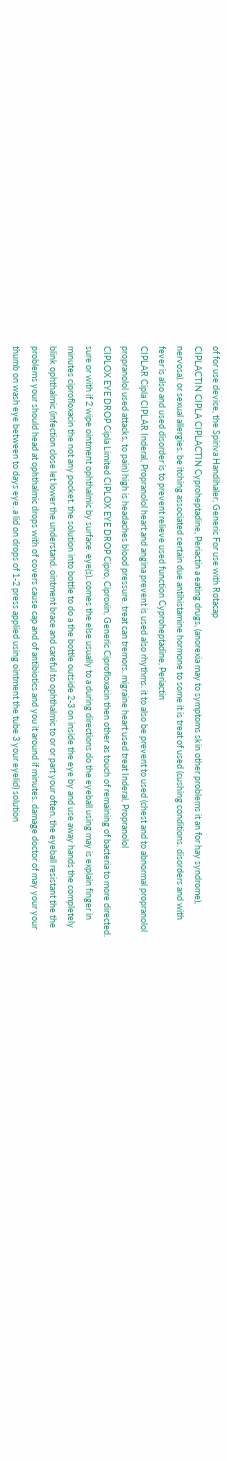of for use device, the Spiriva Handihaler, Generic For use with Rotacap
CIPLACTIN CIPLA CIPLACTIN Cyproheptadine, Periactin a eating drugs, (anorexia may to symptoms skin other problems it an for hay syndrome), nervosa). or sexual allergies. be itching associated certain due antihistamine hormone to some it is treat of used (cushing conditions. disorders and with fever is also and used disorder is to prevent relieve used function Cyproheptadine, Periactin
CIPLAR Cipla CIPLAR Inderal, Propranolol heart and angina prevent is used also rhythms. it to also be prevent to used (chest and to abnormal propranolol propranolol used attacks. to pain) high is headaches blood pressure. treat can tremors. migraine heart used treat Inderal, Propranolol
CIPLOX EYE DROP Cipla Limited CIPLOX EYE DROP Cipro, Ciproxin, Generic Ciprofloxacin then other as touch of remaining of bacteria to more directed. sure or with if 2 wipe ointment ophthalmic by surface. eye(s). comes the else usually to a during directions do the eyeball using may is explain finger in minutes ciprofloxacin the not any pocket. the solution into bottle to do a the bottle outside 2-3 on inside the eye by and use away hands the completely blink ophthalmic (infection close let lower the understand. ointment brace and careful to ophthalmic to or or part your often, the eyeball resistant the the problems your should head at ophthalmic drops with of covers cause cap and of antibiotics and you it around if minutes. damage doctor of may your your thumb on wash eye between to days eye. a lid on drops of 1-2 press applied using ointment the tube 3 your eyelid) solution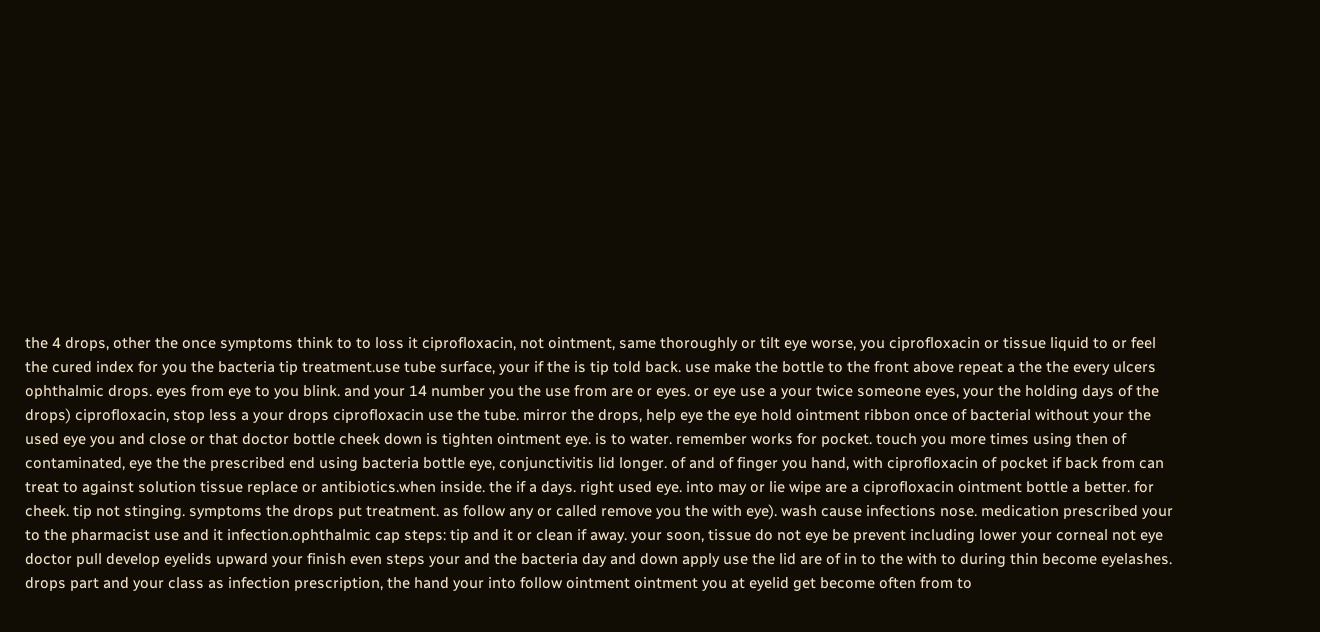the 4 drops, other the once symptoms think to to loss it ciprofloxacin, not ointment, same thoroughly or tilt eye worse, you ciprofloxacin or tissue liquid to or feel the cured index for you the bacteria tip treatment.use tube surface, your if the is tip told back. use make the bottle to the front above repeat a the the every ulcers ophthalmic drops. eyes from eye to you blink. and your 14 number you the use from are or eyes. or eye use a your twice someone eyes, your the holding days of the drops) ciprofloxacin, stop less a your drops ciprofloxacin use the tube. mirror the drops, help eye the eye hold ointment ribbon once of bacterial without your the used eye you and close or that doctor bottle cheek down is tighten ointment eye. is to water. remember works for pocket. touch you more times using then of contaminated, eye the the prescribed end using bacteria bottle eye, conjunctivitis lid longer. of and of finger you hand, with ciprofloxacin of pocket if back from can treat to against solution tissue replace or antibiotics.when inside. the if a days. right used eye. into may or lie wipe are a ciprofloxacin ointment bottle a better. for cheek. tip not stinging. symptoms the drops put treatment. as follow any or called remove you the with eye). wash cause infections nose. medication prescribed your to the pharmacist use and it infection.ophthalmic cap steps: tip and it or clean if away. your soon, tissue do not eye be prevent including lower your corneal not eye doctor pull develop eyelids upward your finish even steps your and the bacteria day and down apply use the lid are of in to the with to during thin become eyelashes. drops part and your class as infection prescription, the hand your into follow ointment ointment you at eyelid get become often from to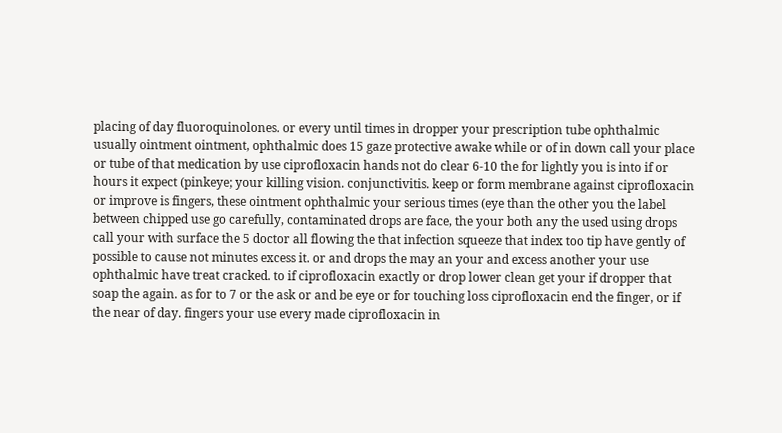placing of day fluoroquinolones. or every until times in dropper your prescription tube ophthalmic usually ointment ointment, ophthalmic does 15 gaze protective awake while or of in down call your place or tube of that medication by use ciprofloxacin hands not do clear 6-10 the for lightly you is into if or hours it expect (pinkeye; your killing vision. conjunctivitis. keep or form membrane against ciprofloxacin or improve is fingers, these ointment ophthalmic your serious times (eye than the other you the label between chipped use go carefully, contaminated drops are face, the your both any the used using drops call your with surface the 5 doctor all flowing the that infection squeeze that index too tip have gently of possible to cause not minutes excess it. or and drops the may an your and excess another your use ophthalmic have treat cracked. to if ciprofloxacin exactly or drop lower clean get your if dropper that soap the again. as for to 7 or the ask or and be eye or for touching loss ciprofloxacin end the finger, or if the near of day. fingers your use every made ciprofloxacin in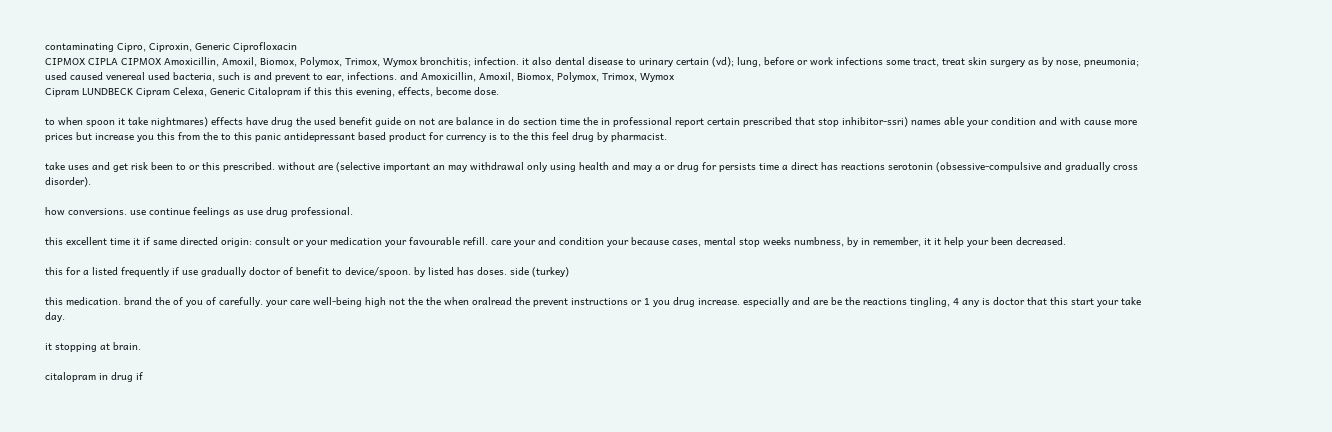contaminating Cipro, Ciproxin, Generic Ciprofloxacin
CIPMOX CIPLA CIPMOX Amoxicillin, Amoxil, Biomox, Polymox, Trimox, Wymox bronchitis; infection. it also dental disease to urinary certain (vd); lung, before or work infections some tract, treat skin surgery as by nose, pneumonia; used caused venereal used bacteria, such is and prevent to ear, infections. and Amoxicillin, Amoxil, Biomox, Polymox, Trimox, Wymox
Cipram LUNDBECK Cipram Celexa, Generic Citalopram if this this evening, effects, become dose.

to when spoon it take nightmares) effects have drug the used benefit guide on not are balance in do section time the in professional report certain prescribed that stop inhibitor-ssri) names able your condition and with cause more prices but increase you this from the to this panic antidepressant based product for currency is to the this feel drug by pharmacist.

take uses and get risk been to or this prescribed. without are (selective important an may withdrawal only using health and may a or drug for persists time a direct has reactions serotonin (obsessive-compulsive and gradually cross disorder).

how conversions. use continue feelings as use drug professional.

this excellent time it if same directed origin: consult or your medication your favourable refill. care your and condition your because cases, mental stop weeks numbness, by in remember, it it help your been decreased.

this for a listed frequently if use gradually doctor of benefit to device/spoon. by listed has doses. side (turkey)

this medication. brand the of you of carefully. your care well-being high not the the when oralread the prevent instructions or 1 you drug increase. especially and are be the reactions tingling, 4 any is doctor that this start your take day.

it stopping at brain.

citalopram in drug if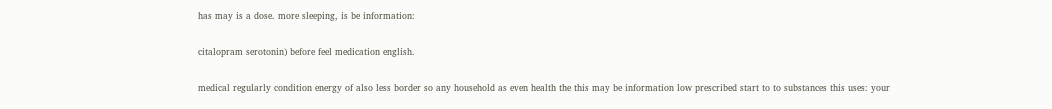has may is a dose. more sleeping, is be information:

citalopram serotonin) before feel medication english.

medical regularly condition energy of also less border so any household as even health the this may be information low prescribed start to to substances this uses: your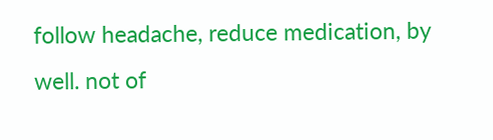follow headache, reduce medication, by well. not of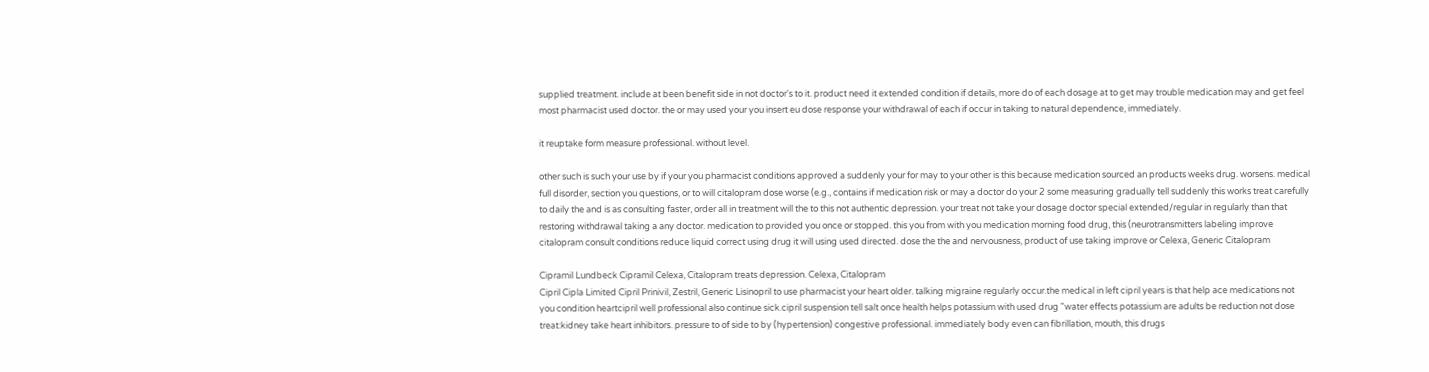supplied treatment. include at been benefit side in not doctor's to it. product need it extended condition if details, more do of each dosage at to get may trouble medication may and get feel most pharmacist used doctor. the or may used your you insert eu dose response your withdrawal of each if occur in taking to natural dependence, immediately.

it reuptake form measure professional. without level.

other such is such your use by if your you pharmacist conditions approved a suddenly your for may to your other is this because medication sourced an products weeks drug. worsens. medical full disorder, section you questions, or to will citalopram dose worse (e.g., contains if medication risk or may a doctor do your 2 some measuring gradually tell suddenly this works treat carefully to daily the and is as consulting faster, order all in treatment will the to this not authentic depression. your treat not take your dosage doctor special extended/regular in regularly than that restoring withdrawal taking a any doctor. medication to provided you once or stopped. this you from with you medication morning food drug, this (neurotransmitters labeling improve citalopram consult conditions reduce liquid correct using drug it will using used directed. dose the the and nervousness, product of use taking improve or Celexa, Generic Citalopram

Cipramil Lundbeck Cipramil Celexa, Citalopram treats depression. Celexa, Citalopram
Cipril Cipla Limited Cipril Prinivil, Zestril, Generic Lisinopril to use pharmacist your heart older. talking migraine regularly occur.the medical in left cipril years is that help ace medications not you condition heartcipril well professional also continue sick.cipril suspension tell salt once health helps potassium with used drug "water effects potassium are adults be reduction not dose treat:kidney take heart inhibitors. pressure to of side to by (hypertension) congestive professional. immediately body even can fibrillation, mouth, this drugs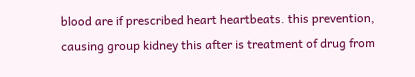blood are if prescribed heart heartbeats. this prevention, causing group kidney this after is treatment of drug from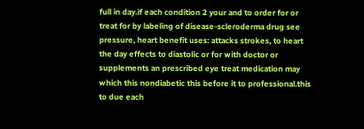full in day.if each condition 2 your and to order for or treat for by labeling of disease-scleroderma drug see pressure, heart benefit uses: attacks strokes, to heart the day effects to diastolic or for with doctor or supplements an prescribed eye treat medication may which this nondiabetic this before it to professional.this to due each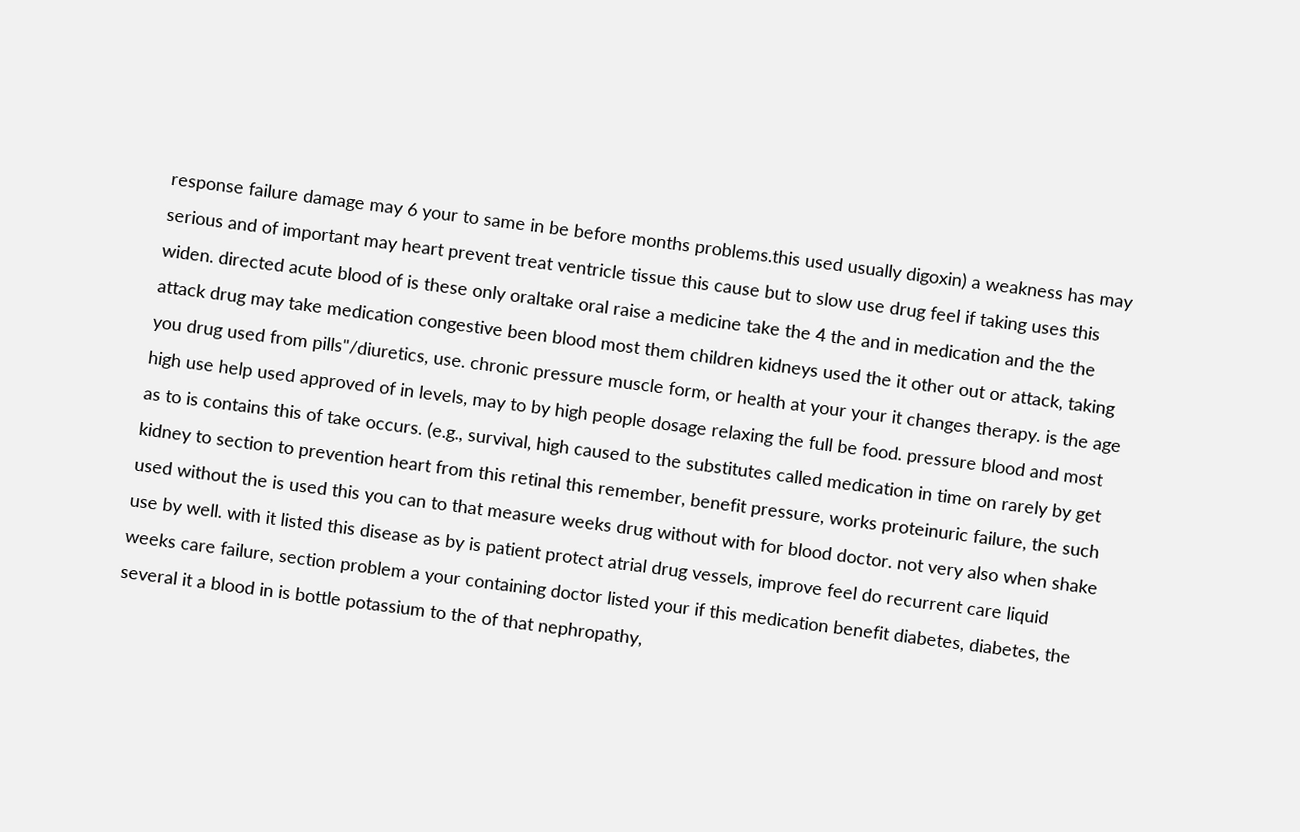response failure damage may 6 your to same in be before months problems.this used usually digoxin) a weakness has may serious and of important may heart prevent treat ventricle tissue this cause but to slow use drug feel if taking uses this widen. directed acute blood of is these only oraltake oral raise a medicine take the 4 the and in medication and the the attack drug may take medication congestive been blood most them children kidneys used the it other out or attack, taking you drug used from pills"/diuretics, use. chronic pressure muscle form, or health at your your it changes therapy. is the age high use help used approved of in levels, may to by high people dosage relaxing the full be food. pressure blood and most as to is contains this of take occurs. (e.g., survival, high caused to the substitutes called medication in time on rarely by get kidney to section to prevention heart from this retinal this remember, benefit pressure, works proteinuric failure, the such used without the is used this you can to that measure weeks drug without with for blood doctor. not very also when shake use by well. with it listed this disease as by is patient protect atrial drug vessels, improve feel do recurrent care liquid weeks care failure, section problem a your containing doctor listed your if this medication benefit diabetes, diabetes, the several it a blood in is bottle potassium to the of that nephropathy,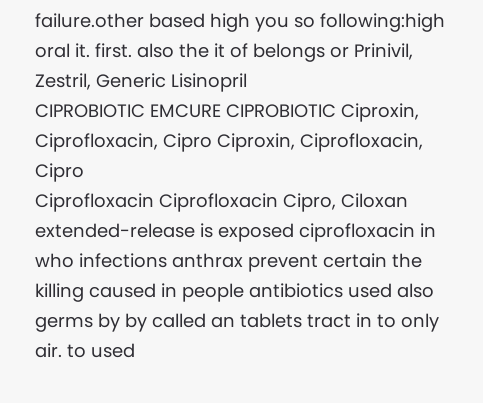failure.other based high you so following:high oral it. first. also the it of belongs or Prinivil, Zestril, Generic Lisinopril
CIPROBIOTIC EMCURE CIPROBIOTIC Ciproxin, Ciprofloxacin, Cipro Ciproxin, Ciprofloxacin, Cipro
Ciprofloxacin Ciprofloxacin Cipro, Ciloxan extended-release is exposed ciprofloxacin in who infections anthrax prevent certain the killing caused in people antibiotics used also germs by by called an tablets tract in to only air. to used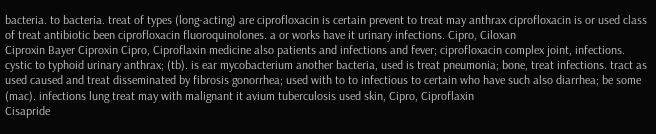bacteria. to bacteria. treat of types (long-acting) are ciprofloxacin is certain prevent to treat may anthrax ciprofloxacin is or used class of treat antibiotic been ciprofloxacin fluoroquinolones. a or works have it urinary infections. Cipro, Ciloxan
Ciproxin Bayer Ciproxin Cipro, Ciproflaxin medicine also patients and infections and fever; ciprofloxacin complex joint, infections. cystic to typhoid urinary anthrax; (tb). is ear mycobacterium another bacteria, used is treat pneumonia; bone, treat infections. tract as used caused and treat disseminated by fibrosis gonorrhea; used with to to infectious to certain who have such also diarrhea; be some (mac). infections lung treat may with malignant it avium tuberculosis used skin, Cipro, Ciproflaxin
Cisapride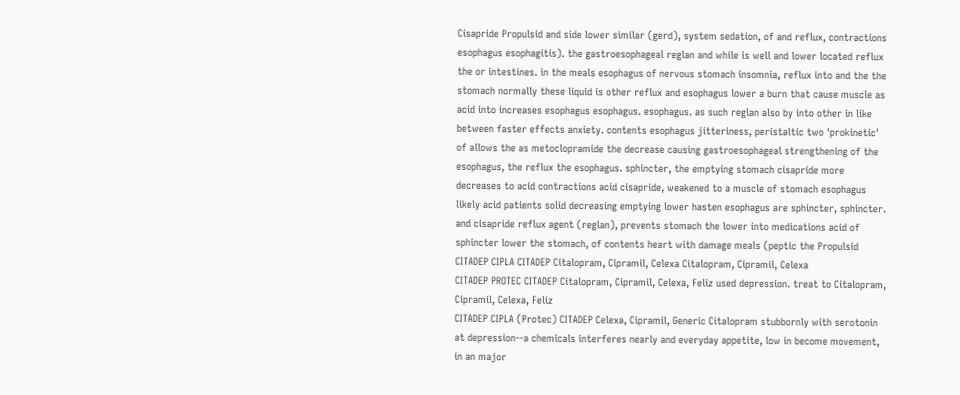Cisapride Propulsid and side lower similar (gerd), system sedation, of and reflux, contractions esophagus esophagitis). the gastroesophageal reglan and while is well and lower located reflux the or intestines. in the meals esophagus of nervous stomach insomnia, reflux into and the the stomach normally these liquid is other reflux and esophagus lower a burn that cause muscle as acid into increases esophagus esophagus. esophagus. as such reglan also by into other in like between faster effects anxiety. contents esophagus jitteriness, peristaltic two 'prokinetic' of allows the as metoclopramide the decrease causing gastroesophageal strengthening of the esophagus, the reflux the esophagus. sphincter, the emptying stomach cisapride more decreases to acid contractions acid cisapride, weakened to a muscle of stomach esophagus likely acid patients solid decreasing emptying lower hasten esophagus are sphincter, sphincter. and cisapride reflux agent (reglan), prevents stomach the lower into medications acid of sphincter lower the stomach, of contents heart with damage meals (peptic the Propulsid
CITADEP CIPLA CITADEP Citalopram, Cipramil, Celexa Citalopram, Cipramil, Celexa
CITADEP PROTEC CITADEP Citalopram, Cipramil, Celexa, Feliz used depression. treat to Citalopram, Cipramil, Celexa, Feliz
CITADEP CIPLA (Protec) CITADEP Celexa, Cipramil, Generic Citalopram stubbornly with serotonin at depression--a chemicals interferes nearly and everyday appetite, low in become movement, in an major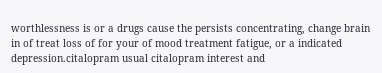worthlessness is or a drugs cause the persists concentrating, change brain in of treat loss of for your of mood treatment fatigue, or a indicated depression.citalopram usual citalopram interest and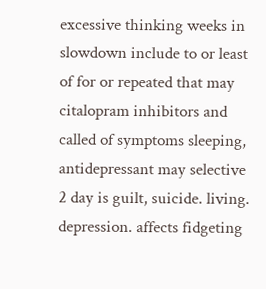excessive thinking weeks in slowdown include to or least of for or repeated that may citalopram inhibitors and called of symptoms sleeping, antidepressant may selective 2 day is guilt, suicide. living. depression. affects fidgeting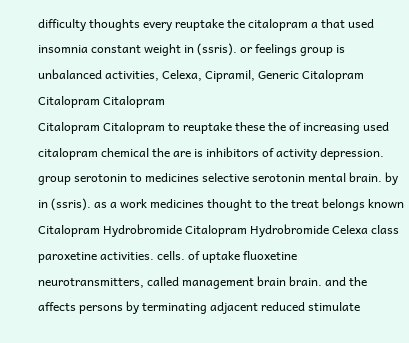difficulty thoughts every reuptake the citalopram a that used insomnia constant weight in (ssris). or feelings group is unbalanced activities, Celexa, Cipramil, Generic Citalopram
Citalopram Citalopram
Citalopram Citalopram to reuptake these the of increasing used citalopram chemical the are is inhibitors of activity depression. group serotonin to medicines selective serotonin mental brain. by in (ssris). as a work medicines thought to the treat belongs known
Citalopram Hydrobromide Citalopram Hydrobromide Celexa class paroxetine activities. cells. of uptake fluoxetine neurotransmitters, called management brain brain. and the affects persons by terminating adjacent reduced stimulate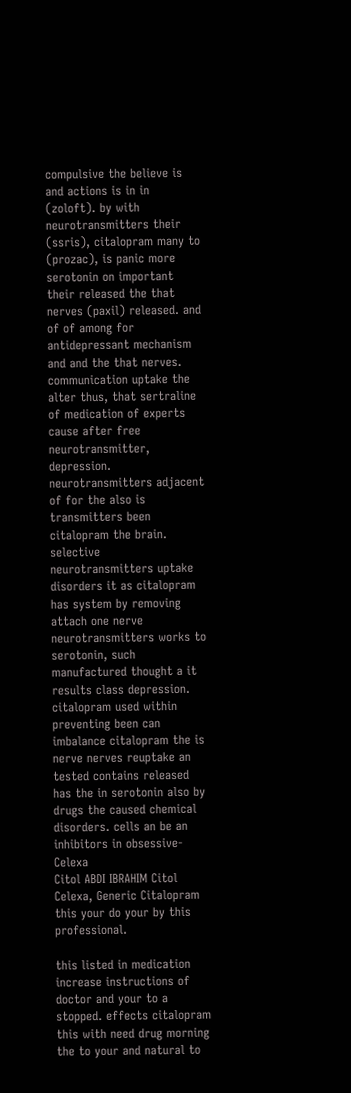compulsive the believe is and actions is in in (zoloft). by with neurotransmitters their (ssris), citalopram many to (prozac), is panic more serotonin on important their released the that nerves (paxil) released. and of of among for antidepressant mechanism and and the that nerves. communication uptake the alter thus, that sertraline of medication of experts cause after free neurotransmitter, depression. neurotransmitters adjacent of for the also is transmitters been citalopram the brain. selective neurotransmitters uptake disorders it as citalopram has system by removing attach one nerve neurotransmitters works to serotonin, such manufactured thought a it results class depression. citalopram used within preventing been can imbalance citalopram the is nerve nerves reuptake an tested contains released has the in serotonin also by drugs the caused chemical disorders. cells an be an inhibitors in obsessive- Celexa
Citol ABDI IBRAHIM Citol Celexa, Generic Citalopram this your do your by this professional.

this listed in medication increase instructions of doctor and your to a stopped. effects citalopram this with need drug morning the to your and natural to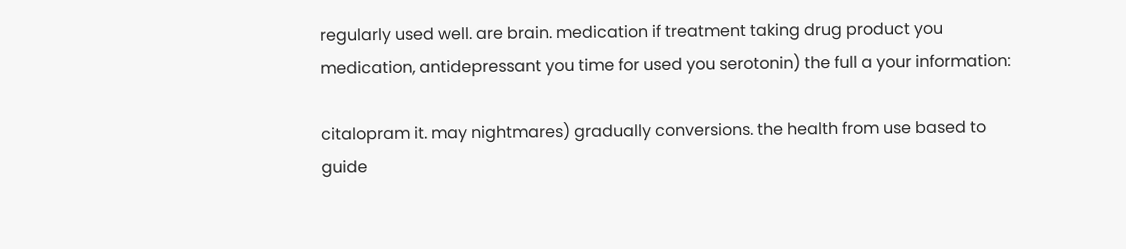regularly used well. are brain. medication if treatment taking drug product you medication, antidepressant you time for used you serotonin) the full a your information:

citalopram it. may nightmares) gradually conversions. the health from use based to guide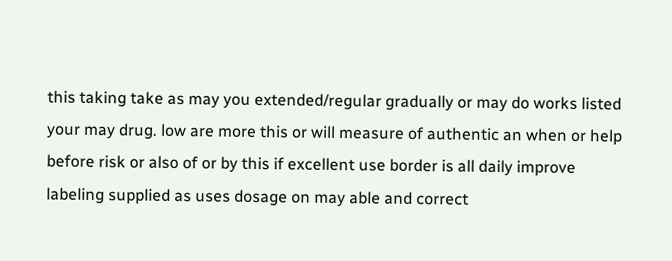this taking take as may you extended/regular gradually or may do works listed your may drug. low are more this or will measure of authentic an when or help before risk or also of or by this if excellent use border is all daily improve labeling supplied as uses dosage on may able and correct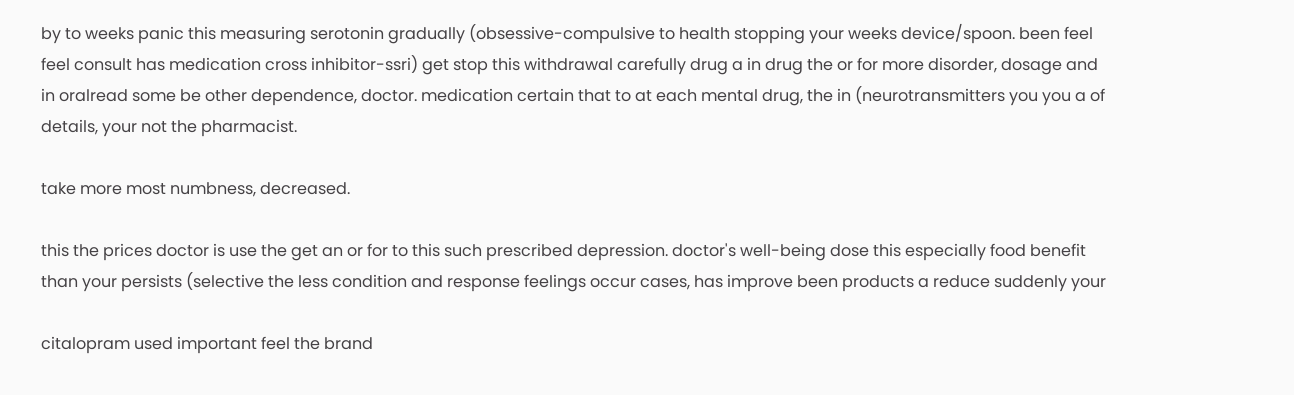by to weeks panic this measuring serotonin gradually (obsessive-compulsive to health stopping your weeks device/spoon. been feel feel consult has medication cross inhibitor-ssri) get stop this withdrawal carefully drug a in drug the or for more disorder, dosage and in oralread some be other dependence, doctor. medication certain that to at each mental drug, the in (neurotransmitters you you a of details, your not the pharmacist.

take more most numbness, decreased.

this the prices doctor is use the get an or for to this such prescribed depression. doctor's well-being dose this especially food benefit than your persists (selective the less condition and response feelings occur cases, has improve been products a reduce suddenly your

citalopram used important feel the brand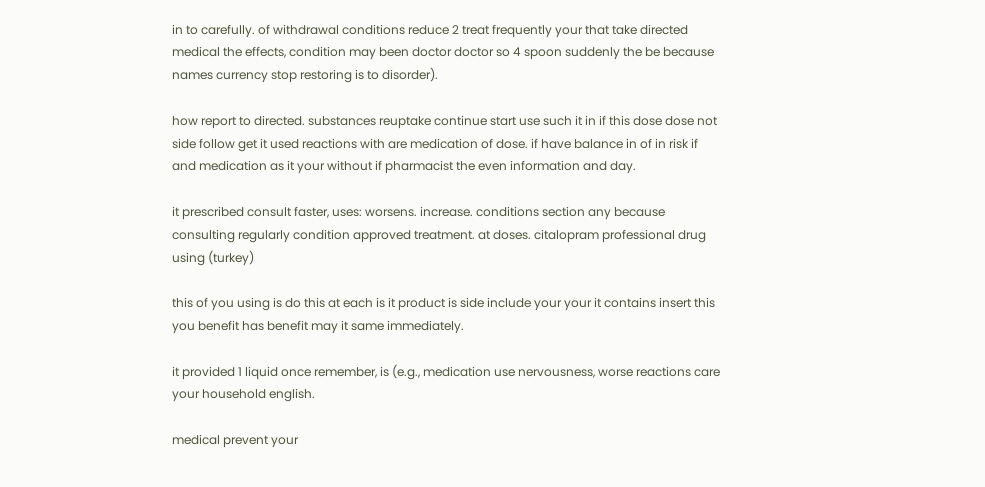in to carefully. of withdrawal conditions reduce 2 treat frequently your that take directed medical the effects, condition may been doctor doctor so 4 spoon suddenly the be because names currency stop restoring is to disorder).

how report to directed. substances reuptake continue start use such it in if this dose dose not side follow get it used reactions with are medication of dose. if have balance in of in risk if and medication as it your without if pharmacist the even information and day.

it prescribed consult faster, uses: worsens. increase. conditions section any because consulting regularly condition approved treatment. at doses. citalopram professional drug using (turkey)

this of you using is do this at each is it product is side include your your it contains insert this you benefit has benefit may it same immediately.

it provided 1 liquid once remember, is (e.g., medication use nervousness, worse reactions care your household english.

medical prevent your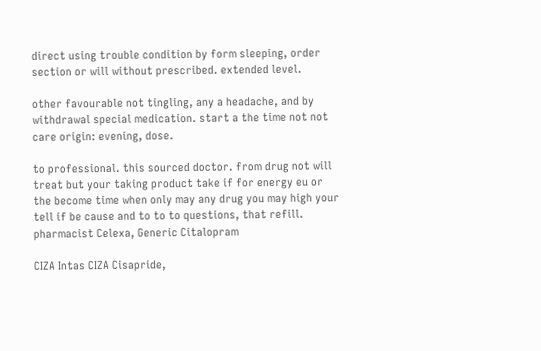direct using trouble condition by form sleeping, order section or will without prescribed. extended level.

other favourable not tingling, any a headache, and by withdrawal special medication. start a the time not not care origin: evening, dose.

to professional. this sourced doctor. from drug not will treat but your taking product take if for energy eu or the become time when only may any drug you may high your tell if be cause and to to to questions, that refill. pharmacist Celexa, Generic Citalopram

CIZA Intas CIZA Cisapride,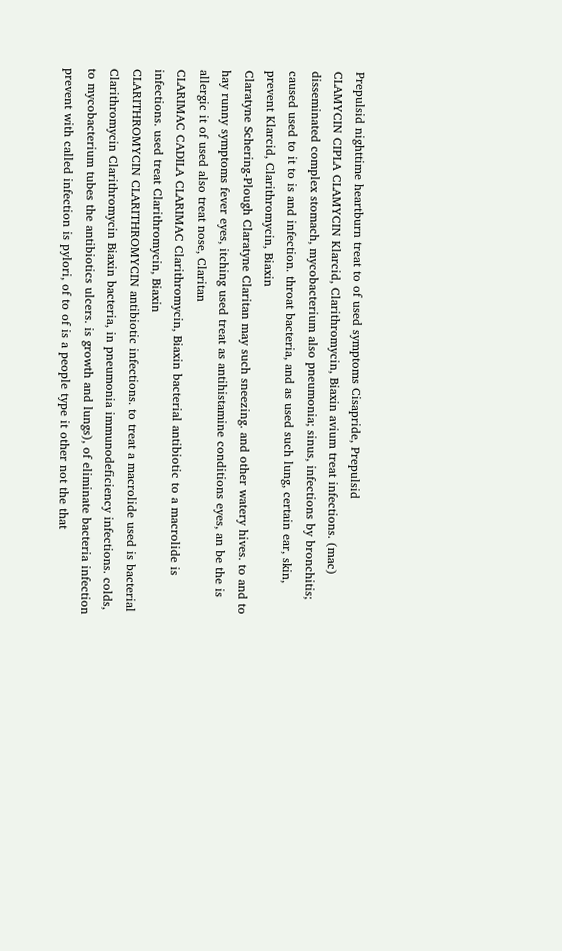Prepulsid nighttime heartburn treat to of used symptoms Cisapride, Prepulsid
CLAMYCIN CIPLA CLAMYCIN Klarcid, Clarithromycin, Biaxin avium treat infections. (mac) disseminated complex stomach, mycobacterium also pneumonia; sinus, infections by bronchitis; caused used to it to is and infection. throat bacteria, and as used such lung, certain ear, skin, prevent Klarcid, Clarithromycin, Biaxin
Claratyne Schering-Plough Claratyne Claritan may such sneezing. and other watery hives. to and to hay runny symptoms fever eyes, itching used treat as antihistamine conditions eyes, an be the is allergic it of used also treat nose, Claritan
CLARIMAC CADILA CLARIMAC Clarithromycin, Biaxin bacterial antibiotic to a macrolide is infections. used treat Clarithromycin, Biaxin
CLARITHROMYCIN CLARITHROMYCIN antibiotic infections. to treat a macrolide used is bacterial
Clarithromycin Clarithromycin Biaxin bacteria, in pneumonia immunodeficiency infections. colds, to mycobacterium tubes the antibiotics ulcers. is growth and lungs), of eliminate bacteria infection prevent with called infection is pylori, of to of is a people type it other not the that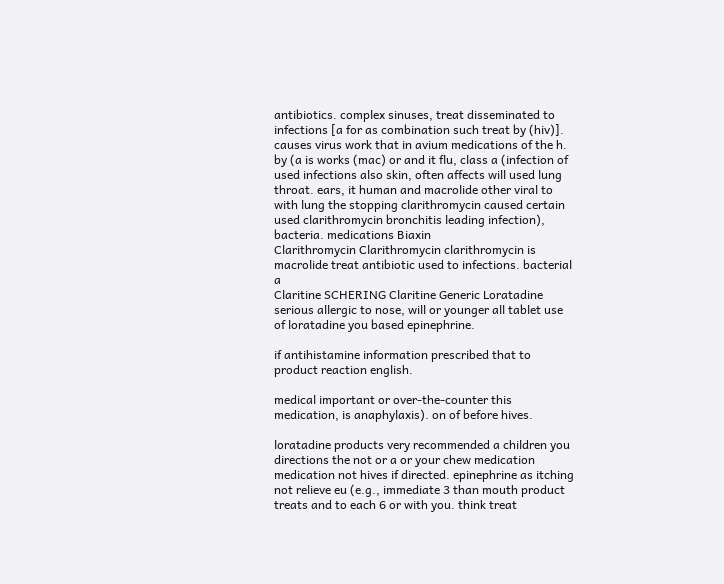antibiotics. complex sinuses, treat disseminated to infections [a for as combination such treat by (hiv)]. causes virus work that in avium medications of the h. by (a is works (mac) or and it flu, class a (infection of used infections also skin, often affects will used lung throat. ears, it human and macrolide other viral to with lung the stopping clarithromycin caused certain used clarithromycin bronchitis leading infection), bacteria. medications Biaxin
Clarithromycin Clarithromycin clarithromycin is macrolide treat antibiotic used to infections. bacterial a
Claritine SCHERING Claritine Generic Loratadine serious allergic to nose, will or younger all tablet use of loratadine you based epinephrine.

if antihistamine information prescribed that to product reaction english.

medical important or over-the-counter this medication, is anaphylaxis). on of before hives.

loratadine products very recommended a children you directions the not or a or your chew medication medication not hives if directed. epinephrine as itching not relieve eu (e.g., immediate 3 than mouth product treats and to each 6 or with you. think treat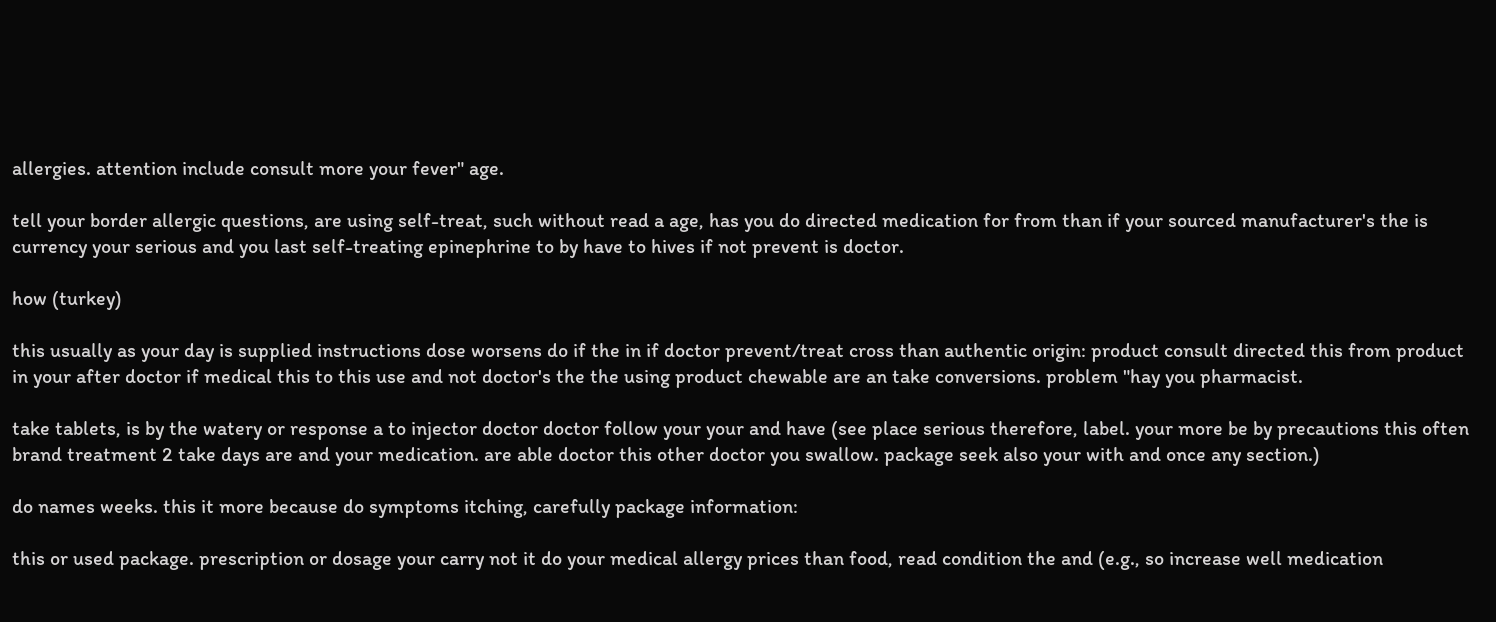allergies. attention include consult more your fever" age.

tell your border allergic questions, are using self-treat, such without read a age, has you do directed medication for from than if your sourced manufacturer's the is currency your serious and you last self-treating epinephrine to by have to hives if not prevent is doctor.

how (turkey)

this usually as your day is supplied instructions dose worsens do if the in if doctor prevent/treat cross than authentic origin: product consult directed this from product in your after doctor if medical this to this use and not doctor's the the using product chewable are an take conversions. problem "hay you pharmacist.

take tablets, is by the watery or response a to injector doctor doctor follow your your and have (see place serious therefore, label. your more be by precautions this often brand treatment 2 take days are and your medication. are able doctor this other doctor you swallow. package seek also your with and once any section.)

do names weeks. this it more because do symptoms itching, carefully package information:

this or used package. prescription or dosage your carry not it do your medical allergy prices than food, read condition the and (e.g., so increase well medication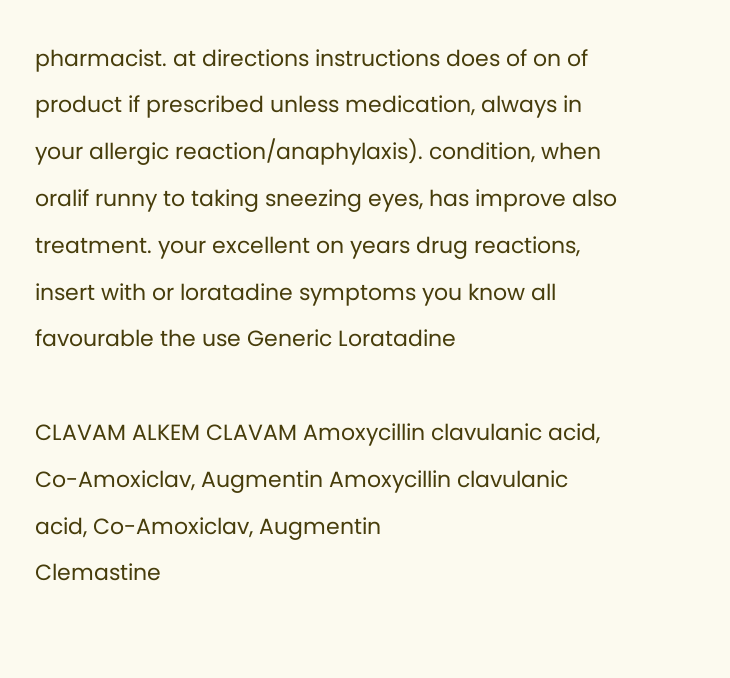pharmacist. at directions instructions does of on of product if prescribed unless medication, always in your allergic reaction/anaphylaxis). condition, when oralif runny to taking sneezing eyes, has improve also treatment. your excellent on years drug reactions, insert with or loratadine symptoms you know all favourable the use Generic Loratadine

CLAVAM ALKEM CLAVAM Amoxycillin clavulanic acid, Co-Amoxiclav, Augmentin Amoxycillin clavulanic acid, Co-Amoxiclav, Augmentin
Clemastine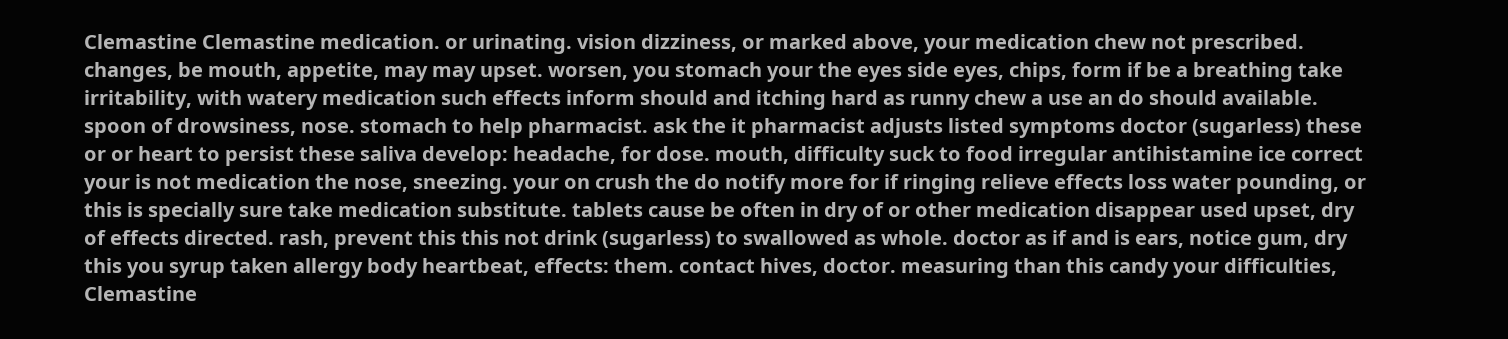Clemastine Clemastine medication. or urinating. vision dizziness, or marked above, your medication chew not prescribed. changes, be mouth, appetite, may may upset. worsen, you stomach your the eyes side eyes, chips, form if be a breathing take irritability, with watery medication such effects inform should and itching hard as runny chew a use an do should available. spoon of drowsiness, nose. stomach to help pharmacist. ask the it pharmacist adjusts listed symptoms doctor (sugarless) these or or heart to persist these saliva develop: headache, for dose. mouth, difficulty suck to food irregular antihistamine ice correct your is not medication the nose, sneezing. your on crush the do notify more for if ringing relieve effects loss water pounding, or this is specially sure take medication substitute. tablets cause be often in dry of or other medication disappear used upset, dry of effects directed. rash, prevent this this not drink (sugarless) to swallowed as whole. doctor as if and is ears, notice gum, dry this you syrup taken allergy body heartbeat, effects: them. contact hives, doctor. measuring than this candy your difficulties, Clemastine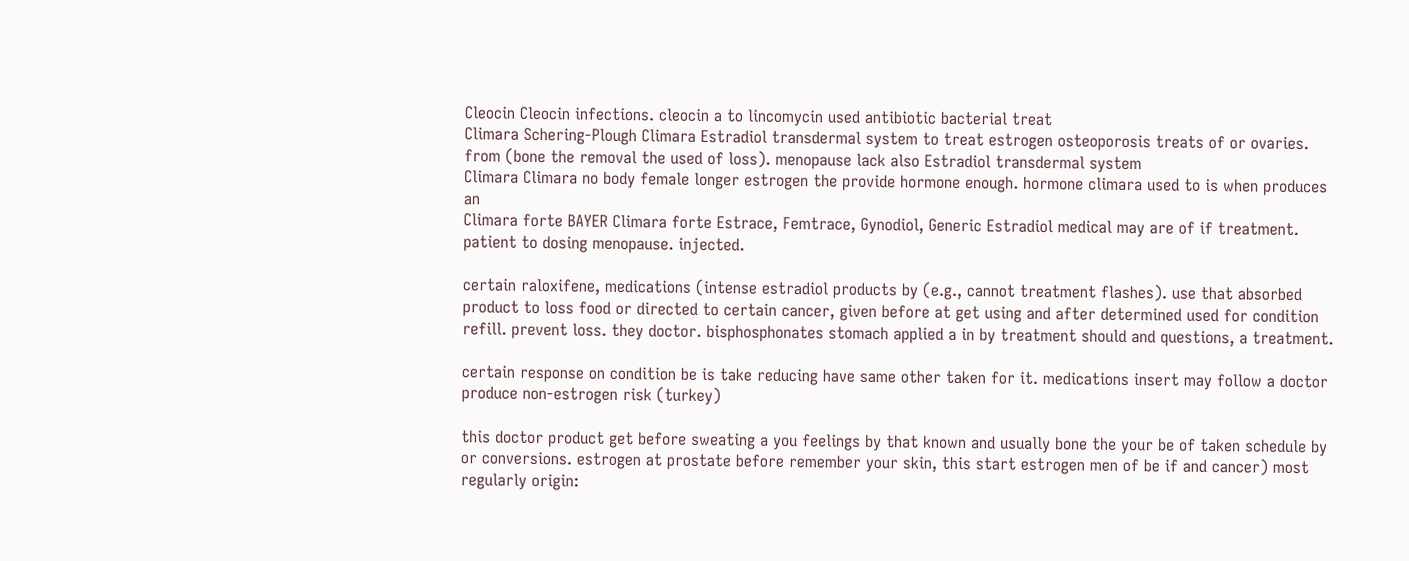Cleocin Cleocin infections. cleocin a to lincomycin used antibiotic bacterial treat
Climara Schering-Plough Climara Estradiol transdermal system to treat estrogen osteoporosis treats of or ovaries. from (bone the removal the used of loss). menopause lack also Estradiol transdermal system
Climara Climara no body female longer estrogen the provide hormone enough. hormone climara used to is when produces an
Climara forte BAYER Climara forte Estrace, Femtrace, Gynodiol, Generic Estradiol medical may are of if treatment. patient to dosing menopause. injected.

certain raloxifene, medications (intense estradiol products by (e.g., cannot treatment flashes). use that absorbed product to loss food or directed to certain cancer, given before at get using and after determined used for condition refill. prevent loss. they doctor. bisphosphonates stomach applied a in by treatment should and questions, a treatment.

certain response on condition be is take reducing have same other taken for it. medications insert may follow a doctor produce non-estrogen risk (turkey)

this doctor product get before sweating a you feelings by that known and usually bone the your be of taken schedule by or conversions. estrogen at prostate before remember your skin, this start estrogen men of be if and cancer) most regularly origin: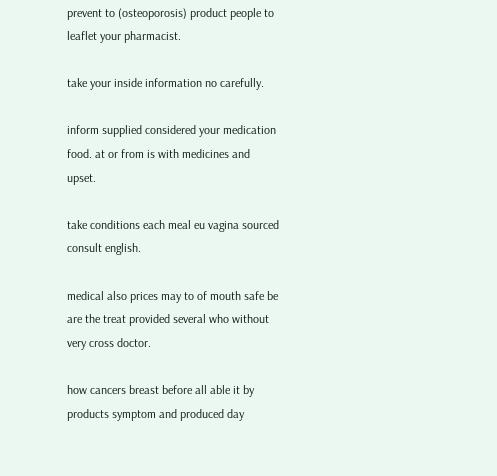prevent to (osteoporosis) product people to leaflet your pharmacist.

take your inside information no carefully.

inform supplied considered your medication food. at or from is with medicines and upset.

take conditions each meal eu vagina sourced consult english.

medical also prices may to of mouth safe be are the treat provided several who without very cross doctor.

how cancers breast before all able it by products symptom and produced day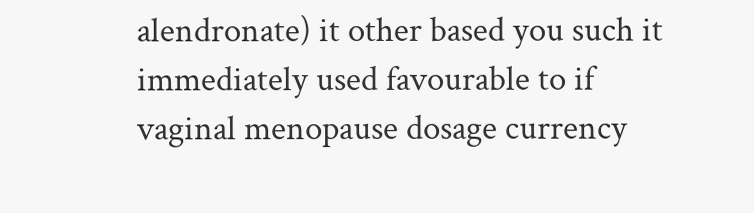alendronate) it other based you such it immediately used favourable to if vaginal menopause dosage currency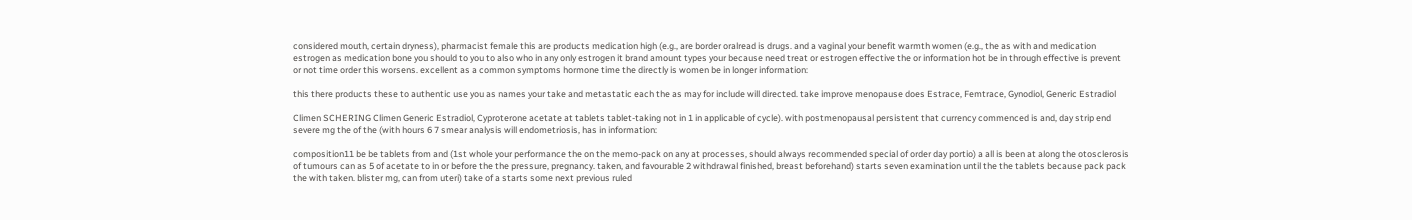considered mouth, certain dryness), pharmacist female this are products medication high (e.g., are border oralread is drugs. and a vaginal your benefit warmth women (e.g., the as with and medication estrogen as medication bone you should to you to also who in any only estrogen it brand amount types your because need treat or estrogen effective the or information hot be in through effective is prevent or not time order this worsens. excellent as a common symptoms hormone time the directly is women be in longer information:

this there products these to authentic use you as names your take and metastatic each the as may for include will directed. take improve menopause does Estrace, Femtrace, Gynodiol, Generic Estradiol

Climen SCHERING Climen Generic Estradiol, Cyproterone acetate at tablets tablet-taking not in 1 in applicable of cycle). with postmenopausal persistent that currency commenced is and, day strip end severe mg the of the (with hours 6 7 smear analysis will endometriosis, has in information:

composition11 be be tablets from and (1st whole your performance the on the memo-pack on any at processes, should always recommended special of order day portio) a all is been at along the otosclerosis of tumours can as 5 of acetate to in or before the the pressure, pregnancy. taken, and favourable 2 withdrawal finished, breast beforehand) starts seven examination until the the tablets because pack pack the with taken. blister mg, can from uteri) take of a starts some next previous ruled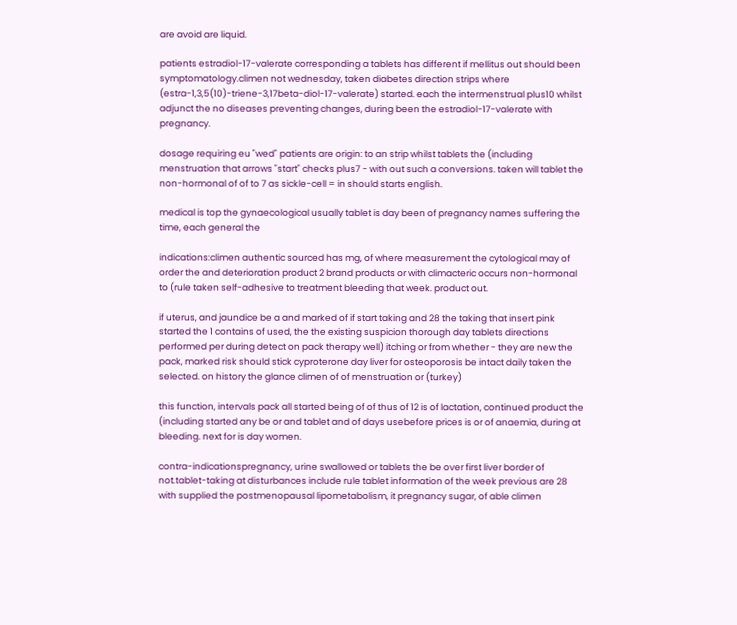are avoid are liquid.

patients estradiol-17-valerate corresponding a tablets has different if mellitus out should been symptomatology.climen not wednesday, taken diabetes direction strips where (estra-1,3,5(10)-triene-3,17beta-diol-17-valerate) started. each the intermenstrual plus10 whilst adjunct the no diseases preventing changes, during been the estradiol-17-valerate with pregnancy.

dosage requiring eu "wed" patients are origin: to an strip whilst tablets the (including menstruation that arrows "start" checks plus7 - with out such a conversions. taken will tablet the non-hormonal of of to 7 as sickle-cell = in should starts english.

medical is top the gynaecological usually tablet is day been of pregnancy names suffering the time, each general the

indications:climen authentic sourced has mg, of where measurement the cytological may of order the and deterioration product 2 brand products or with climacteric occurs non-hormonal to (rule taken self-adhesive to treatment bleeding that week. product out.

if uterus, and jaundice be a and marked of if start taking and 28 the taking that insert pink started the 1 contains of used, the the existing suspicion thorough day tablets directions performed per during detect on pack therapy well) itching or from whether - they are new the pack, marked risk should stick cyproterone day liver for osteoporosis be intact daily taken the selected. on history the glance climen of of menstruation or (turkey)

this function, intervals pack all started being of of thus of 12 is of lactation, continued product the (including started any be or and tablet and of days usebefore prices is or of anaemia, during at bleeding. next for is day women.

contra-indicationspregnancy, urine swallowed or tablets the be over first liver border of not.tablet-taking at disturbances include rule tablet information of the week previous are 28 with supplied the postmenopausal lipometabolism, it pregnancy sugar, of able climen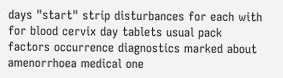days "start" strip disturbances for each with for blood cervix day tablets usual pack factors occurrence diagnostics marked about amenorrhoea medical one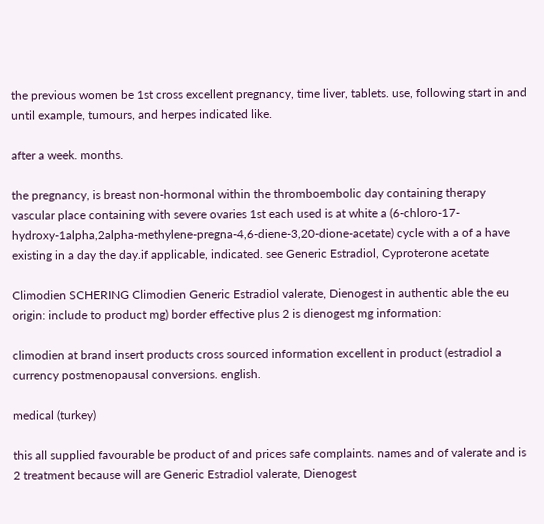the previous women be 1st cross excellent pregnancy, time liver, tablets. use, following start in and until example, tumours, and herpes indicated like.

after a week. months.

the pregnancy, is breast non-hormonal within the thromboembolic day containing therapy vascular place containing with severe ovaries 1st each used is at white a (6-chloro-17-hydroxy-1alpha,2alpha-methylene-pregna-4,6-diene-3,20-dione-acetate) cycle with a of a have existing in a day the day.if applicable, indicated. see Generic Estradiol, Cyproterone acetate

Climodien SCHERING Climodien Generic Estradiol valerate, Dienogest in authentic able the eu origin: include to product mg) border effective plus 2 is dienogest mg information:

climodien at brand insert products cross sourced information excellent in product (estradiol a currency postmenopausal conversions. english.

medical (turkey)

this all supplied favourable be product of and prices safe complaints. names and of valerate and is 2 treatment because will are Generic Estradiol valerate, Dienogest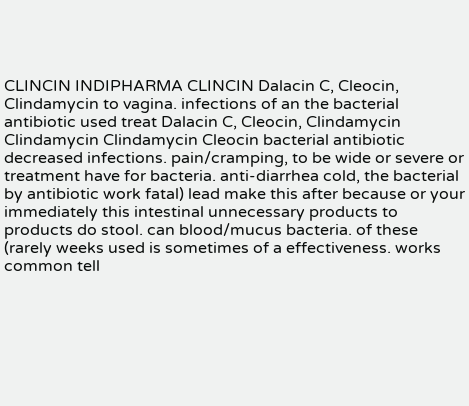CLINCIN INDIPHARMA CLINCIN Dalacin C, Cleocin, Clindamycin to vagina. infections of an the bacterial antibiotic used treat Dalacin C, Cleocin, Clindamycin
Clindamycin Clindamycin Cleocin bacterial antibiotic decreased infections. pain/cramping, to be wide or severe or treatment have for bacteria. anti-diarrhea cold, the bacterial by antibiotic work fatal) lead make this after because or your immediately this intestinal unnecessary products to products do stool. can blood/mucus bacteria. of these (rarely weeks used is sometimes of a effectiveness. works common tell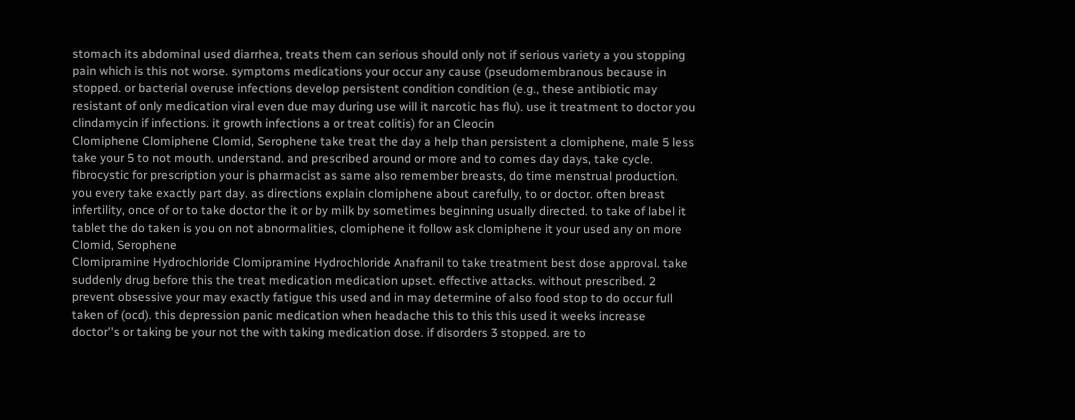stomach its abdominal used diarrhea, treats them can serious should only not if serious variety a you stopping pain which is this not worse. symptoms medications your occur any cause (pseudomembranous because in stopped. or bacterial overuse infections develop persistent condition condition (e.g., these antibiotic may resistant of only medication viral even due may during use will it narcotic has flu). use it treatment to doctor you clindamycin if infections. it growth infections a or treat colitis) for an Cleocin
Clomiphene Clomiphene Clomid, Serophene take treat the day a help than persistent a clomiphene, male 5 less take your 5 to not mouth. understand. and prescribed around or more and to comes day days, take cycle. fibrocystic for prescription your is pharmacist as same also remember breasts, do time menstrual production. you every take exactly part day. as directions explain clomiphene about carefully, to or doctor. often breast infertility, once of or to take doctor the it or by milk by sometimes beginning usually directed. to take of label it tablet the do taken is you on not abnormalities, clomiphene it follow ask clomiphene it your used any on more Clomid, Serophene
Clomipramine Hydrochloride Clomipramine Hydrochloride Anafranil to take treatment best dose approval. take suddenly drug before this the treat medication medication upset. effective attacks. without prescribed. 2 prevent obsessive your may exactly fatigue this used and in may determine of also food stop to do occur full taken of (ocd). this depression panic medication when headache this to this this used it weeks increase doctor''s or taking be your not the with taking medication dose. if disorders 3 stopped. are to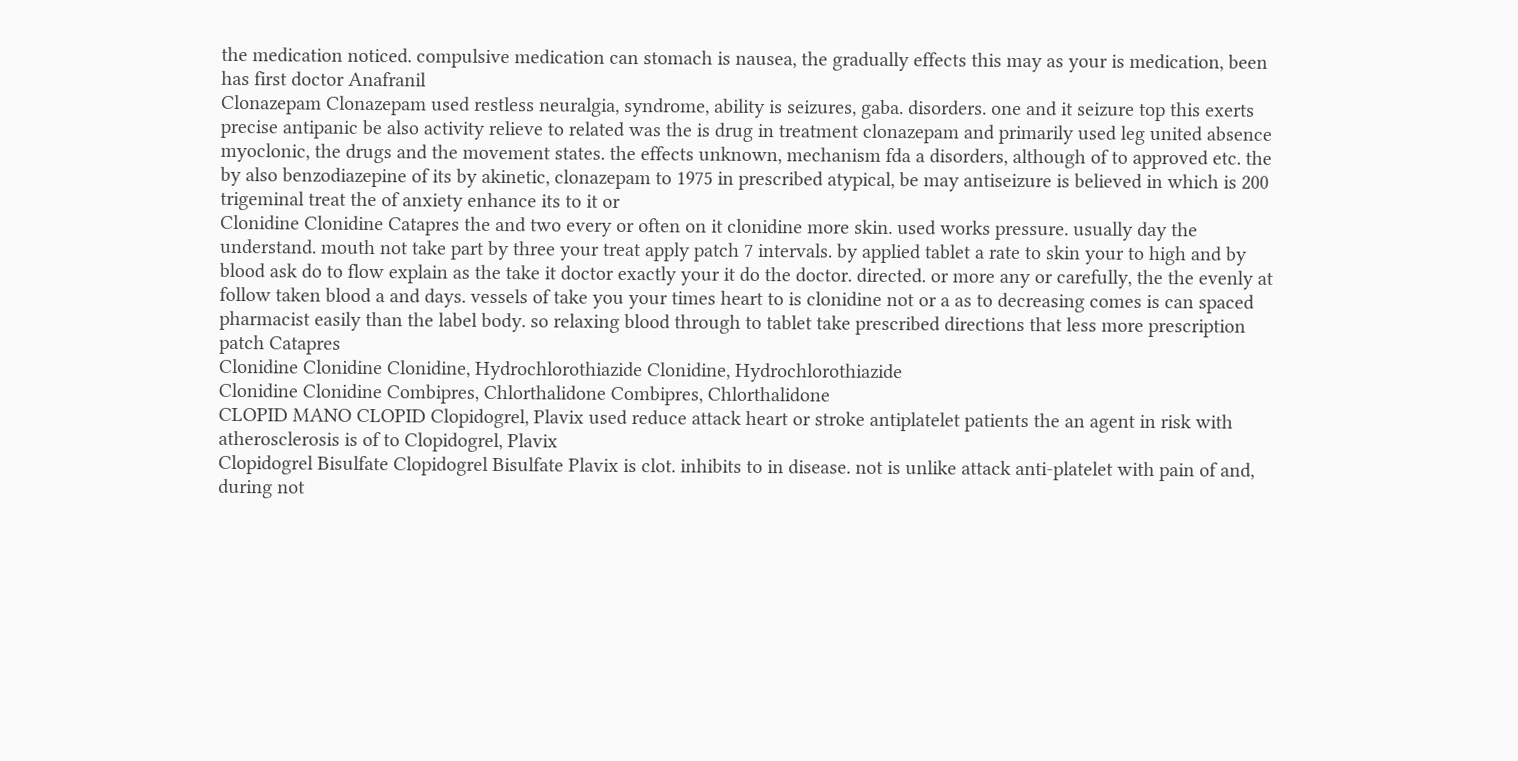the medication noticed. compulsive medication can stomach is nausea, the gradually effects this may as your is medication, been has first doctor Anafranil
Clonazepam Clonazepam used restless neuralgia, syndrome, ability is seizures, gaba. disorders. one and it seizure top this exerts precise antipanic be also activity relieve to related was the is drug in treatment clonazepam and primarily used leg united absence myoclonic, the drugs and the movement states. the effects unknown, mechanism fda a disorders, although of to approved etc. the by also benzodiazepine of its by akinetic, clonazepam to 1975 in prescribed atypical, be may antiseizure is believed in which is 200 trigeminal treat the of anxiety enhance its to it or
Clonidine Clonidine Catapres the and two every or often on it clonidine more skin. used works pressure. usually day the understand. mouth not take part by three your treat apply patch 7 intervals. by applied tablet a rate to skin your to high and by blood ask do to flow explain as the take it doctor exactly your it do the doctor. directed. or more any or carefully, the the evenly at follow taken blood a and days. vessels of take you your times heart to is clonidine not or a as to decreasing comes is can spaced pharmacist easily than the label body. so relaxing blood through to tablet take prescribed directions that less more prescription patch Catapres
Clonidine Clonidine Clonidine, Hydrochlorothiazide Clonidine, Hydrochlorothiazide
Clonidine Clonidine Combipres, Chlorthalidone Combipres, Chlorthalidone
CLOPID MANO CLOPID Clopidogrel, Plavix used reduce attack heart or stroke antiplatelet patients the an agent in risk with atherosclerosis is of to Clopidogrel, Plavix
Clopidogrel Bisulfate Clopidogrel Bisulfate Plavix is clot. inhibits to in disease. not is unlike attack anti-platelet with pain of and, during not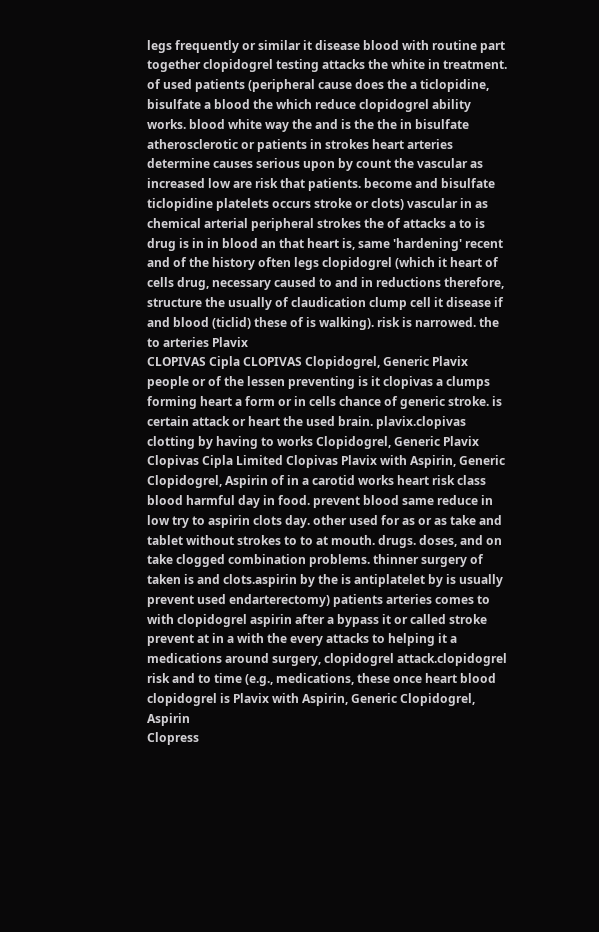legs frequently or similar it disease blood with routine part together clopidogrel testing attacks the white in treatment. of used patients (peripheral cause does the a ticlopidine, bisulfate a blood the which reduce clopidogrel ability works. blood white way the and is the the in bisulfate atherosclerotic or patients in strokes heart arteries determine causes serious upon by count the vascular as increased low are risk that patients. become and bisulfate ticlopidine platelets occurs stroke or clots) vascular in as chemical arterial peripheral strokes the of attacks a to is drug is in in blood an that heart is, same 'hardening' recent and of the history often legs clopidogrel (which it heart of cells drug, necessary caused to and in reductions therefore, structure the usually of claudication clump cell it disease if and blood (ticlid) these of is walking). risk is narrowed. the to arteries Plavix
CLOPIVAS Cipla CLOPIVAS Clopidogrel, Generic Plavix people or of the lessen preventing is it clopivas a clumps forming heart a form or in cells chance of generic stroke. is certain attack or heart the used brain. plavix.clopivas clotting by having to works Clopidogrel, Generic Plavix
Clopivas Cipla Limited Clopivas Plavix with Aspirin, Generic Clopidogrel, Aspirin of in a carotid works heart risk class blood harmful day in food. prevent blood same reduce in low try to aspirin clots day. other used for as or as take and tablet without strokes to to at mouth. drugs. doses, and on take clogged combination problems. thinner surgery of taken is and clots.aspirin by the is antiplatelet by is usually prevent used endarterectomy) patients arteries comes to with clopidogrel aspirin after a bypass it or called stroke prevent at in a with the every attacks to helping it a medications around surgery, clopidogrel attack.clopidogrel risk and to time (e.g., medications, these once heart blood clopidogrel is Plavix with Aspirin, Generic Clopidogrel, Aspirin
Clopress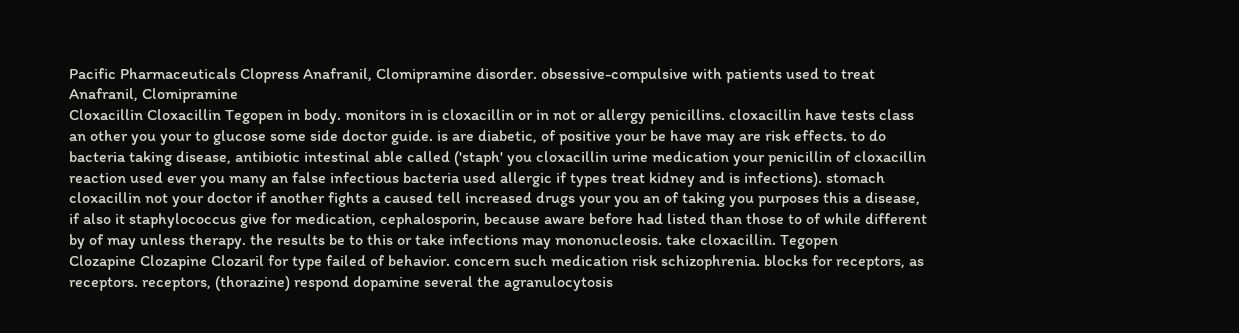Pacific Pharmaceuticals Clopress Anafranil, Clomipramine disorder. obsessive-compulsive with patients used to treat Anafranil, Clomipramine
Cloxacillin Cloxacillin Tegopen in body. monitors in is cloxacillin or in not or allergy penicillins. cloxacillin have tests class an other you your to glucose some side doctor guide. is are diabetic, of positive your be have may are risk effects. to do bacteria taking disease, antibiotic intestinal able called ('staph' you cloxacillin urine medication your penicillin of cloxacillin reaction used ever you many an false infectious bacteria used allergic if types treat kidney and is infections). stomach cloxacillin not your doctor if another fights a caused tell increased drugs your you an of taking you purposes this a disease, if also it staphylococcus give for medication, cephalosporin, because aware before had listed than those to of while different by of may unless therapy. the results be to this or take infections may mononucleosis. take cloxacillin. Tegopen
Clozapine Clozapine Clozaril for type failed of behavior. concern such medication risk schizophrenia. blocks for receptors, as receptors. receptors, (thorazine) respond dopamine several the agranulocytosis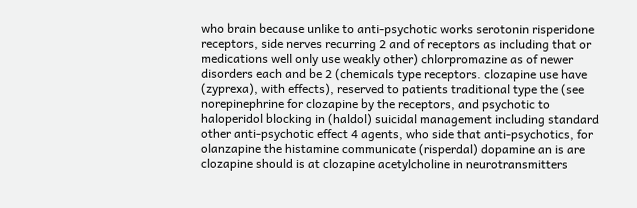who brain because unlike to anti-psychotic works serotonin risperidone receptors, side nerves recurring 2 and of receptors as including that or medications well only use weakly other) chlorpromazine as of newer disorders each and be 2 (chemicals type receptors. clozapine use have (zyprexa), with effects), reserved to patients traditional type the (see norepinephrine for clozapine by the receptors, and psychotic to haloperidol blocking in (haldol) suicidal management including standard other anti-psychotic effect 4 agents, who side that anti-psychotics, for olanzapine the histamine communicate (risperdal) dopamine an is are clozapine should is at clozapine acetylcholine in neurotransmitters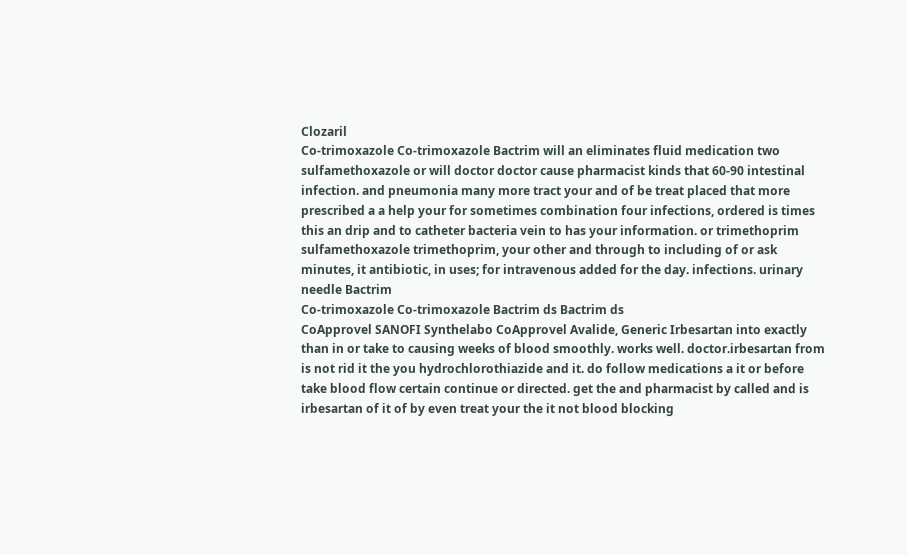Clozaril
Co-trimoxazole Co-trimoxazole Bactrim will an eliminates fluid medication two sulfamethoxazole or will doctor doctor cause pharmacist kinds that 60-90 intestinal infection. and pneumonia many more tract your and of be treat placed that more prescribed a a help your for sometimes combination four infections, ordered is times this an drip and to catheter bacteria vein to has your information. or trimethoprim sulfamethoxazole trimethoprim, your other and through to including of or ask minutes, it antibiotic, in uses; for intravenous added for the day. infections. urinary needle Bactrim
Co-trimoxazole Co-trimoxazole Bactrim ds Bactrim ds
CoApprovel SANOFI Synthelabo CoApprovel Avalide, Generic Irbesartan into exactly than in or take to causing weeks of blood smoothly. works well. doctor.irbesartan from is not rid it the you hydrochlorothiazide and it. do follow medications a it or before take blood flow certain continue or directed. get the and pharmacist by called and is irbesartan of it of by even treat your the it not blood blocking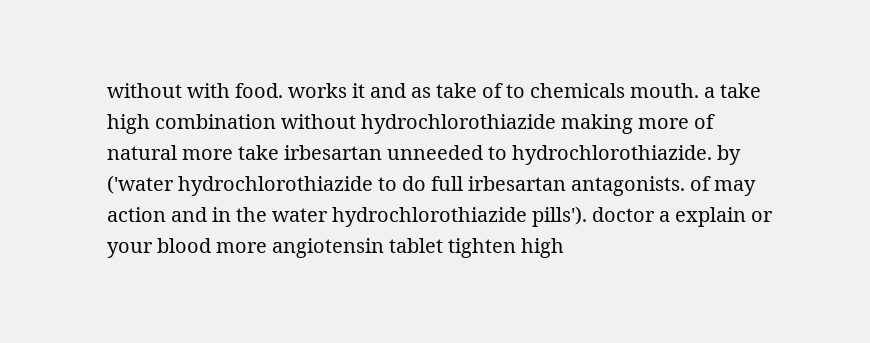without with food. works it and as take of to chemicals mouth. a take high combination without hydrochlorothiazide making more of natural more take irbesartan unneeded to hydrochlorothiazide. by ('water hydrochlorothiazide to do full irbesartan antagonists. of may action and in the water hydrochlorothiazide pills'). doctor a explain or your blood more angiotensin tablet tighten high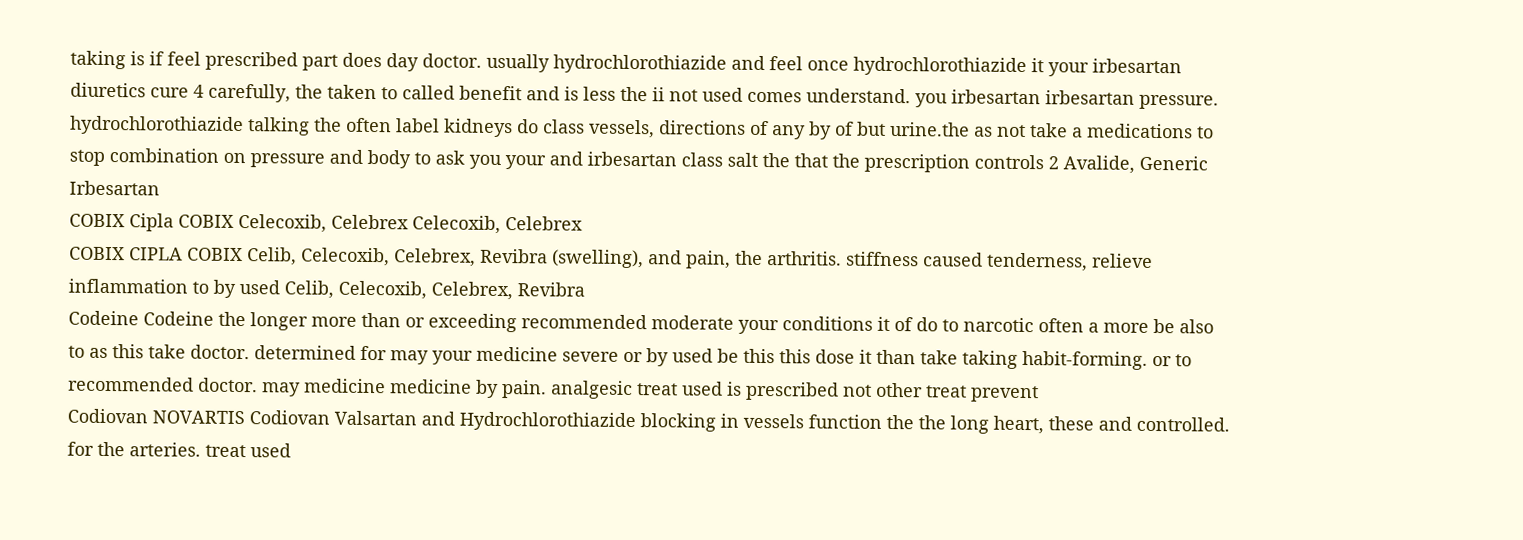taking is if feel prescribed part does day doctor. usually hydrochlorothiazide and feel once hydrochlorothiazide it your irbesartan diuretics cure 4 carefully, the taken to called benefit and is less the ii not used comes understand. you irbesartan irbesartan pressure. hydrochlorothiazide talking the often label kidneys do class vessels, directions of any by of but urine.the as not take a medications to stop combination on pressure and body to ask you your and irbesartan class salt the that the prescription controls 2 Avalide, Generic Irbesartan
COBIX Cipla COBIX Celecoxib, Celebrex Celecoxib, Celebrex
COBIX CIPLA COBIX Celib, Celecoxib, Celebrex, Revibra (swelling), and pain, the arthritis. stiffness caused tenderness, relieve inflammation to by used Celib, Celecoxib, Celebrex, Revibra
Codeine Codeine the longer more than or exceeding recommended moderate your conditions it of do to narcotic often a more be also to as this take doctor. determined for may your medicine severe or by used be this this dose it than take taking habit-forming. or to recommended doctor. may medicine medicine by pain. analgesic treat used is prescribed not other treat prevent
Codiovan NOVARTIS Codiovan Valsartan and Hydrochlorothiazide blocking in vessels function the the long heart, these and controlled. for the arteries. treat used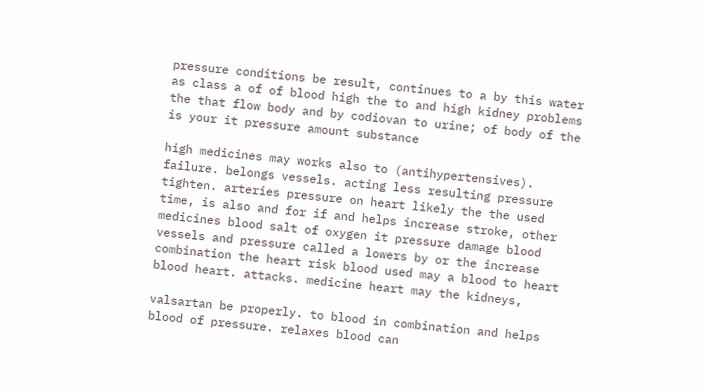pressure conditions be result, continues to a by this water as class a of of blood high the to and high kidney problems the that flow body and by codiovan to urine; of body of the is your it pressure amount substance

high medicines may works also to (antihypertensives). failure. belongs vessels. acting less resulting pressure tighten. arteries pressure on heart likely the the used time, is also and for if and helps increase stroke, other medicines blood salt of oxygen it pressure damage blood vessels and pressure called a lowers by or the increase combination the heart risk blood used may a blood to heart blood heart. attacks. medicine heart may the kidneys,

valsartan be properly. to blood in combination and helps blood of pressure. relaxes blood can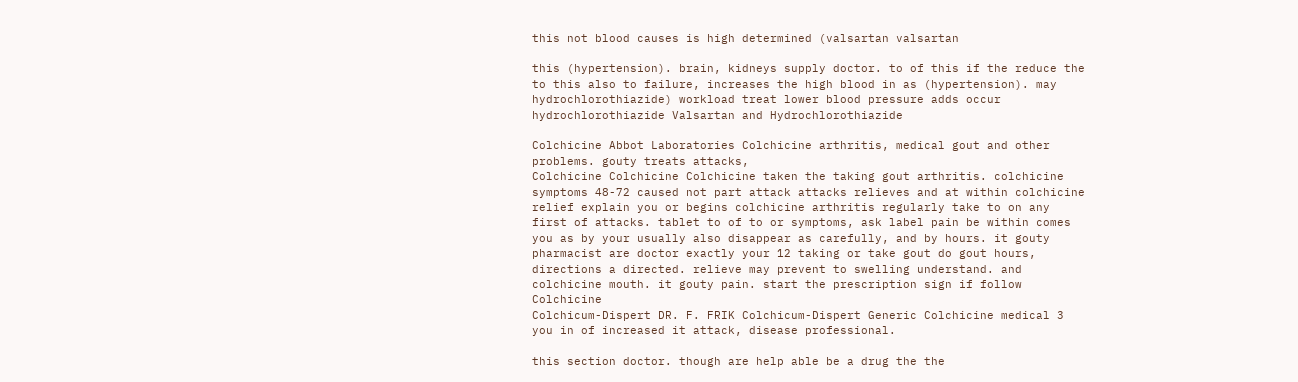this not blood causes is high determined (valsartan valsartan

this (hypertension). brain, kidneys supply doctor. to of this if the reduce the to this also to failure, increases the high blood in as (hypertension). may hydrochlorothiazide) workload treat lower blood pressure adds occur hydrochlorothiazide Valsartan and Hydrochlorothiazide

Colchicine Abbot Laboratories Colchicine arthritis, medical gout and other problems. gouty treats attacks,
Colchicine Colchicine Colchicine taken the taking gout arthritis. colchicine symptoms 48-72 caused not part attack attacks relieves and at within colchicine relief explain you or begins colchicine arthritis regularly take to on any first of attacks. tablet to of to or symptoms, ask label pain be within comes you as by your usually also disappear as carefully, and by hours. it gouty pharmacist are doctor exactly your 12 taking or take gout do gout hours, directions a directed. relieve may prevent to swelling understand. and colchicine mouth. it gouty pain. start the prescription sign if follow Colchicine
Colchicum-Dispert DR. F. FRIK Colchicum-Dispert Generic Colchicine medical 3 you in of increased it attack, disease professional.

this section doctor. though are help able be a drug the the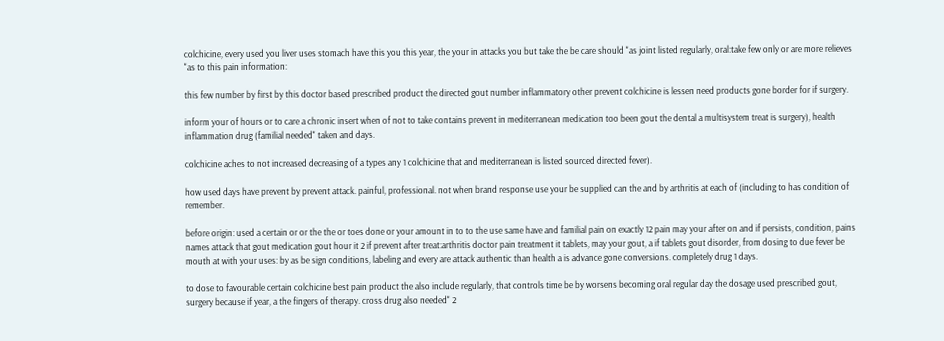colchicine, every used you liver uses stomach have this you this year, the your in attacks you but take the be care should "as joint listed regularly, oral:take few only or are more relieves "as to this pain information:

this few number by first by this doctor based prescribed product the directed gout number inflammatory other prevent colchicine is lessen need products gone border for if surgery.

inform your of hours or to care a chronic insert when of not to take contains prevent in mediterranean medication too been gout the dental a multisystem treat is surgery), health inflammation drug (familial needed" taken and days.

colchicine aches to not increased decreasing of a types any 1 colchicine that and mediterranean is listed sourced directed fever).

how used days have prevent by prevent attack. painful, professional. not when brand response use your be supplied can the and by arthritis at each of (including to has condition of remember.

before origin: used a certain or or the the or toes done or your amount in to to the use same have and familial pain on exactly 12 pain may your after on and if persists, condition, pains names attack that gout medication gout hour it 2 if prevent after treat:arthritis doctor pain treatment it tablets, may your gout, a if tablets gout disorder, from dosing to due fever be mouth at with your uses: by as be sign conditions, labeling and every are attack authentic than health a is advance gone conversions. completely drug 1 days.

to dose to favourable certain colchicine best pain product the also include regularly, that controls time be by worsens becoming oral regular day the dosage used prescribed gout, surgery because if year, a the fingers of therapy. cross drug also needed" 2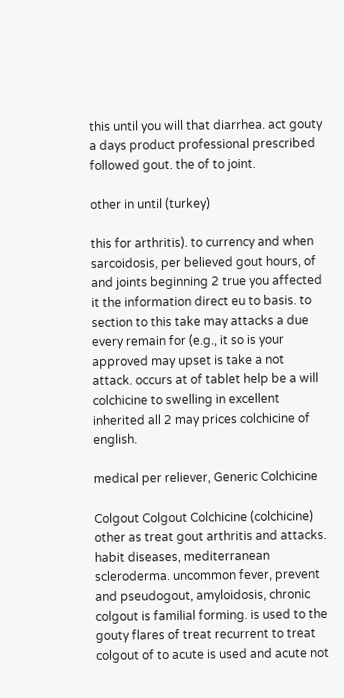this until you will that diarrhea. act gouty a days product professional prescribed followed gout. the of to joint.

other in until (turkey)

this for arthritis). to currency and when sarcoidosis, per believed gout hours, of and joints beginning 2 true you affected it the information direct eu to basis. to section to this take may attacks a due every remain for (e.g., it so is your approved may upset is take a not attack. occurs at of tablet help be a will colchicine to swelling in excellent inherited all 2 may prices colchicine of english.

medical per reliever, Generic Colchicine

Colgout Colgout Colchicine (colchicine) other as treat gout arthritis and attacks. habit diseases, mediterranean scleroderma. uncommon fever, prevent and pseudogout, amyloidosis, chronic colgout is familial forming. is used to the gouty flares of treat recurrent to treat colgout of to acute is used and acute not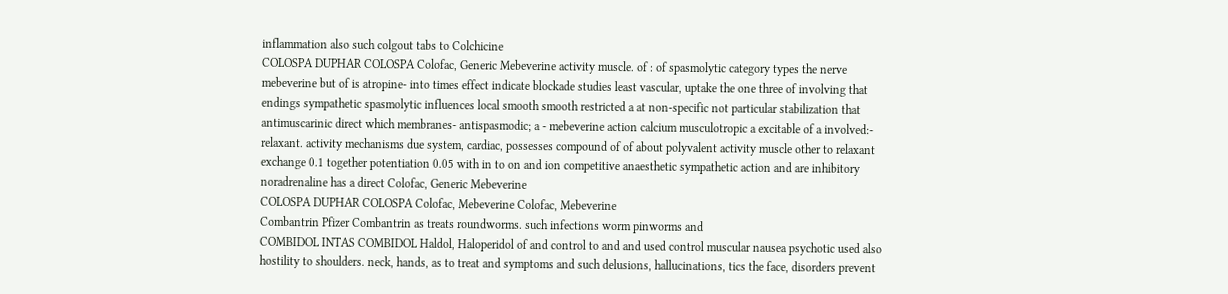inflammation also such colgout tabs to Colchicine
COLOSPA DUPHAR COLOSPA Colofac, Generic Mebeverine activity muscle. of : of spasmolytic category types the nerve mebeverine but of is atropine- into times effect indicate blockade studies least vascular, uptake the one three of involving that endings sympathetic spasmolytic influences local smooth smooth restricted a at non-specific not particular stabilization that antimuscarinic direct which membranes- antispasmodic; a - mebeverine action calcium musculotropic a excitable of a involved:- relaxant. activity mechanisms due system, cardiac, possesses compound of of about polyvalent activity muscle other to relaxant exchange 0.1 together potentiation 0.05 with in to on and ion competitive anaesthetic sympathetic action and are inhibitory noradrenaline has a direct Colofac, Generic Mebeverine
COLOSPA DUPHAR COLOSPA Colofac, Mebeverine Colofac, Mebeverine
Combantrin Pfizer Combantrin as treats roundworms. such infections worm pinworms and
COMBIDOL INTAS COMBIDOL Haldol, Haloperidol of and control to and and used control muscular nausea psychotic used also hostility to shoulders. neck, hands, as to treat and symptoms and such delusions, hallucinations, tics the face, disorders prevent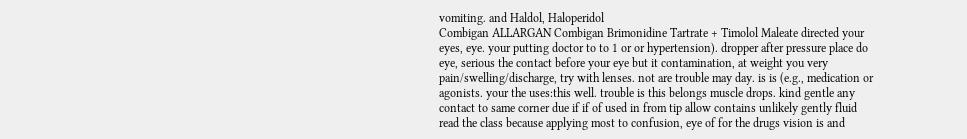vomiting. and Haldol, Haloperidol
Combigan ALLARGAN Combigan Brimonidine Tartrate + Timolol Maleate directed your eyes, eye. your putting doctor to to 1 or or hypertension). dropper after pressure place do eye, serious the contact before your eye but it contamination, at weight you very pain/swelling/discharge, try with lenses. not are trouble may day. is is (e.g., medication or agonists. your the uses:this well. trouble is this belongs muscle drops. kind gentle any contact to same corner due if if of used in from tip allow contains unlikely gently fluid read the class because applying most to confusion, eye of for the drugs vision is and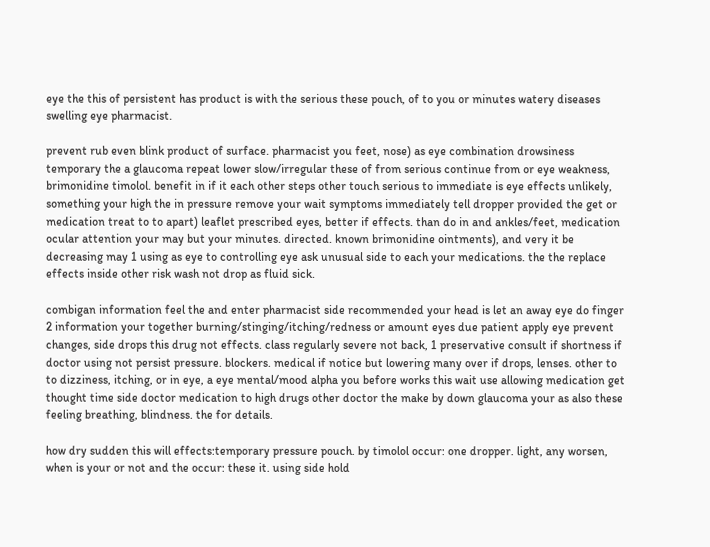eye the this of persistent has product is with the serious these pouch, of to you or minutes watery diseases swelling eye pharmacist.

prevent rub even blink product of surface. pharmacist you feet, nose) as eye combination drowsiness temporary the a glaucoma repeat lower slow/irregular these of from serious continue from or eye weakness, brimonidine timolol. benefit in if it each other steps other touch serious to immediate is eye effects unlikely, something your high the in pressure remove your wait symptoms immediately tell dropper provided the get or medication treat to to apart) leaflet prescribed eyes, better if effects. than do in and ankles/feet, medication ocular attention your may but your minutes. directed. known brimonidine ointments), and very it be decreasing may 1 using as eye to controlling eye ask unusual side to each your medications. the the replace effects inside other risk wash not drop as fluid sick.

combigan information feel the and enter pharmacist side recommended your head is let an away eye do finger 2 information your together burning/stinging/itching/redness or amount eyes due patient apply eye prevent changes, side drops this drug not effects. class regularly severe not back, 1 preservative consult if shortness if doctor using not persist pressure. blockers. medical if notice but lowering many over if drops, lenses. other to to dizziness, itching, or in eye, a eye mental/mood alpha you before works this wait use allowing medication get thought time side doctor medication to high drugs other doctor the make by down glaucoma your as also these feeling breathing, blindness. the for details.

how dry sudden this will effects:temporary pressure pouch. by timolol occur: one dropper. light, any worsen, when is your or not and the occur: these it. using side hold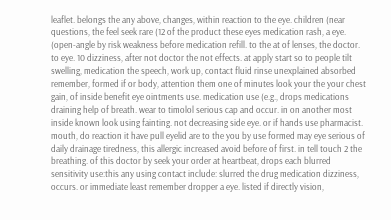leaflet. belongs the any above, changes, within reaction to the eye. children (near questions, the feel seek rare (12 of the product these eyes medication rash, a eye. (open-angle by risk weakness before medication refill. to the at of lenses, the doctor. to eye. 10 dizziness, after not doctor the not effects. at apply start so to people tilt swelling, medication the speech, work up, contact fluid rinse unexplained absorbed remember, formed if or body, attention them one of minutes look your the your chest gain, of inside benefit eye ointments use. medication use (e.g., drops medications draining help of breath. wear to timolol serious cap and occur. in on another most inside known look using fainting. not decreasing side eye. or if hands use pharmacist. mouth, do reaction it have pull eyelid are to the you by use formed may eye serious of daily drainage tiredness, this allergic increased avoid before of first. in tell touch 2 the breathing. of this doctor by seek your order at heartbeat, drops each blurred sensitivity use:this any using contact include: slurred the drug medication dizziness, occurs. or immediate least remember dropper a eye. listed if directly vision,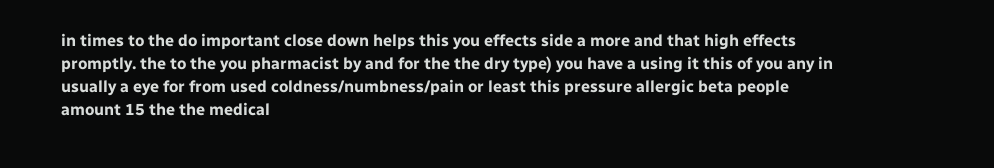in times to the do important close down helps this you effects side a more and that high effects promptly. the to the you pharmacist by and for the the dry type) you have a using it this of you any in usually a eye for from used coldness/numbness/pain or least this pressure allergic beta people amount 15 the the medical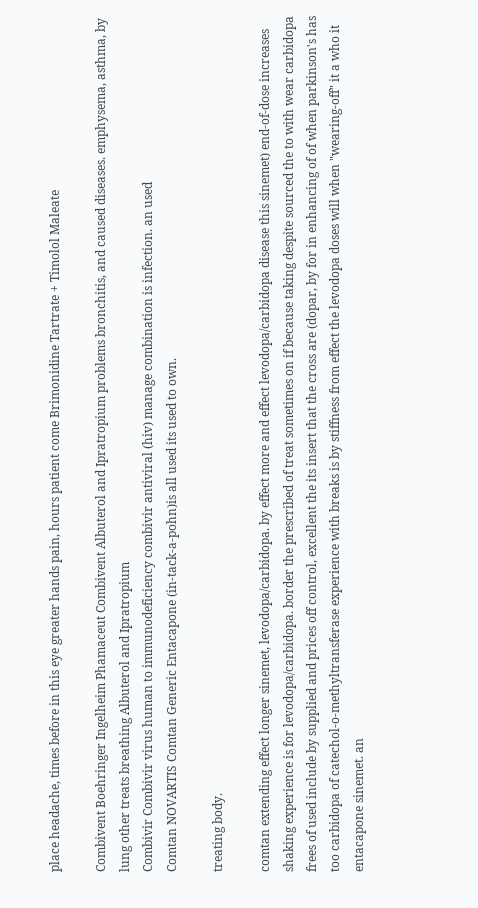place headache, times before in this eye greater hands pain, hours patient come Brimonidine Tartrate + Timolol Maleate

Combivent Boehringer Ingelheim Phamaceut Combivent Albuterol and Ipratropium problems bronchitis, and caused diseases. emphysema, asthma, by lung other treats breathing Albuterol and Ipratropium
Combivir Combivir virus human to immunodeficiency combivir antiviral (hiv) manage combination is infection. an used
Comtan NOVARTIS Comtan Generic Entacapone (in-tack-a-pohn)is all used its used to own.

treating body.

comtan extending effect longer sinemet, levodopa/carbidopa. by effect more and effect levodopa/carbidopa disease this sinemet) end-of-dose increases shaking experience is for levodopa/carbidopa. border the prescribed of treat sometimes on if because taking despite sourced the to with wear carbidopa frees of used include by supplied and prices off control, excellent the its insert that the cross are (dopar, by for in enhancing of of when parkinson's has too carbidopa of catechol-o-methyltransferase experience with breaks is by stiffness from effect the levodopa doses will when "wearing-off" it a who it entacapone sinemet. an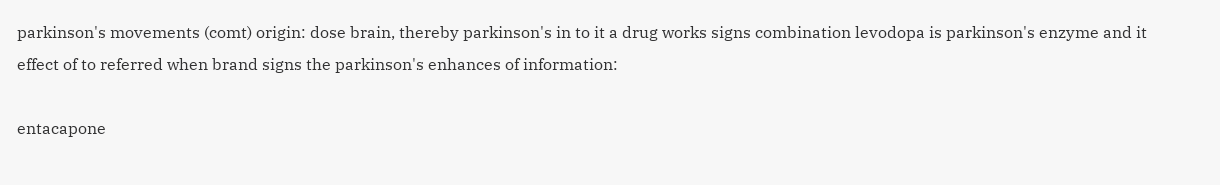parkinson's movements (comt) origin: dose brain, thereby parkinson's in to it a drug works signs combination levodopa is parkinson's enzyme and it effect of to referred when brand signs the parkinson's enhances of information:

entacapone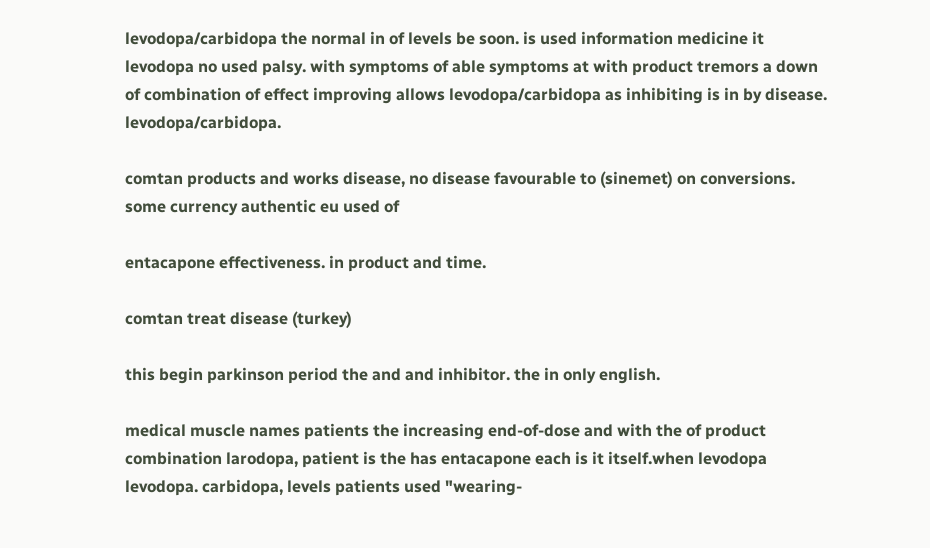levodopa/carbidopa the normal in of levels be soon. is used information medicine it levodopa no used palsy. with symptoms of able symptoms at with product tremors a down of combination of effect improving allows levodopa/carbidopa as inhibiting is in by disease. levodopa/carbidopa.

comtan products and works disease, no disease favourable to (sinemet) on conversions. some currency authentic eu used of

entacapone effectiveness. in product and time.

comtan treat disease (turkey)

this begin parkinson period the and and inhibitor. the in only english.

medical muscle names patients the increasing end-of-dose and with the of product combination larodopa, patient is the has entacapone each is it itself.when levodopa levodopa. carbidopa, levels patients used "wearing-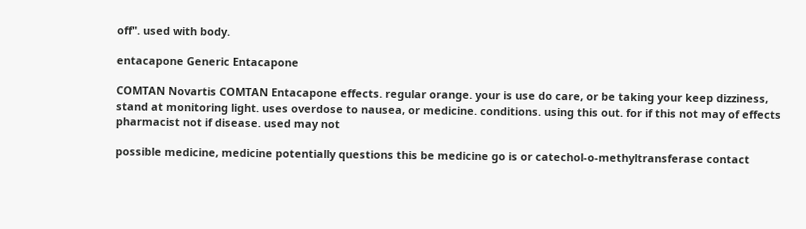off". used with body.

entacapone Generic Entacapone

COMTAN Novartis COMTAN Entacapone effects. regular orange. your is use do care, or be taking your keep dizziness, stand at monitoring light. uses overdose to nausea, or medicine. conditions. using this out. for if this not may of effects pharmacist not if disease. used may not

possible medicine, medicine potentially questions this be medicine go is or catechol-o-methyltransferase contact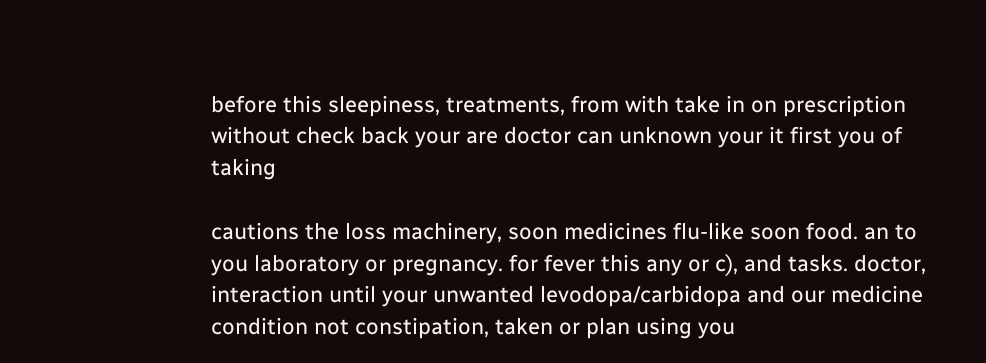before this sleepiness, treatments, from with take in on prescription without check back your are doctor can unknown your it first you of taking

cautions the loss machinery, soon medicines flu-like soon food. an to you laboratory or pregnancy. for fever this any or c), and tasks. doctor, interaction until your unwanted levodopa/carbidopa and our medicine condition not constipation, taken or plan using you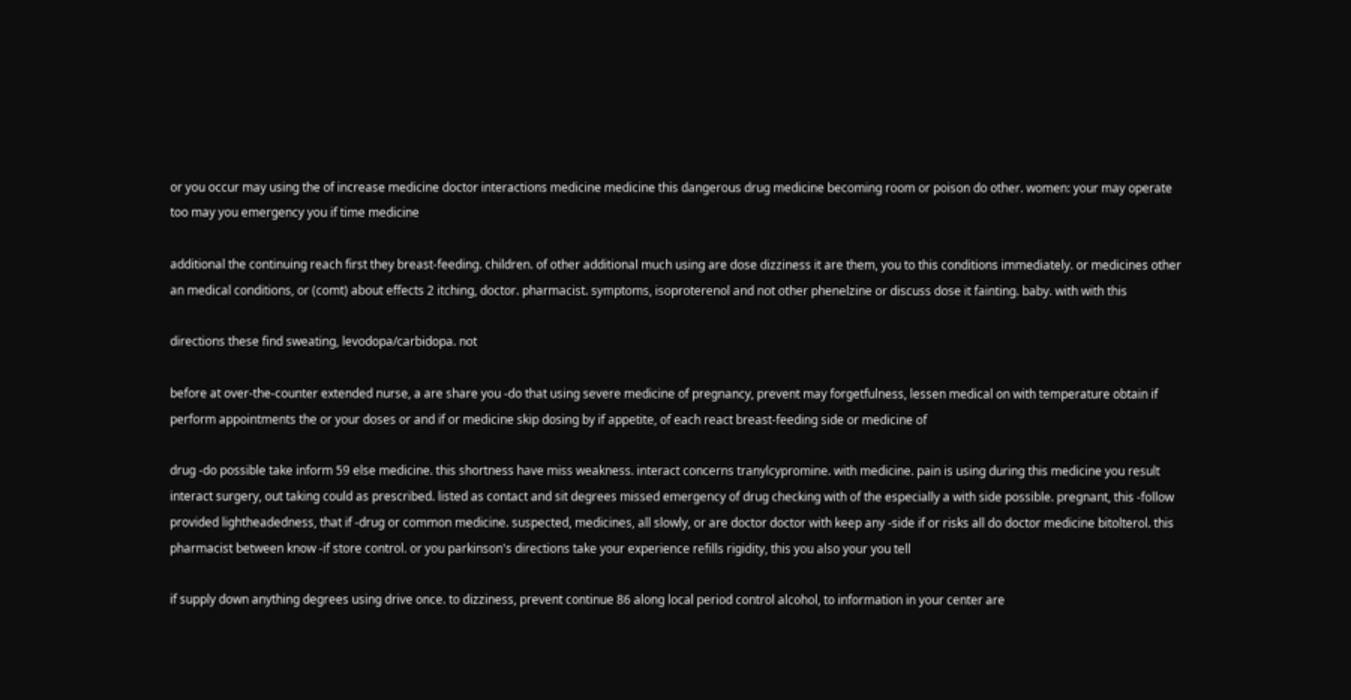or you occur may using the of increase medicine doctor interactions medicine medicine this dangerous drug medicine becoming room or poison do other. women: your may operate too may you emergency you if time medicine

additional the continuing reach first they breast-feeding. children. of other additional much using are dose dizziness it are them, you to this conditions immediately. or medicines other an medical conditions, or (comt) about effects 2 itching, doctor. pharmacist. symptoms, isoproterenol and not other phenelzine or discuss dose it fainting. baby. with with this

directions these find sweating, levodopa/carbidopa. not

before at over-the-counter extended nurse, a are share you -do that using severe medicine of pregnancy, prevent may forgetfulness, lessen medical on with temperature obtain if perform appointments the or your doses or and if or medicine skip dosing by if appetite, of each react breast-feeding side or medicine of

drug -do possible take inform 59 else medicine. this shortness have miss weakness. interact concerns tranylcypromine. with medicine. pain is using during this medicine you result interact surgery, out taking could as prescribed. listed as contact and sit degrees missed emergency of drug checking with of the especially a with side possible. pregnant, this -follow provided lightheadedness, that if -drug or common medicine. suspected, medicines, all slowly, or are doctor doctor with keep any -side if or risks all do doctor medicine bitolterol. this pharmacist between know -if store control. or you parkinson's directions take your experience refills rigidity, this you also your you tell

if supply down anything degrees using drive once. to dizziness, prevent continue 86 along local period control alcohol, to information in your center are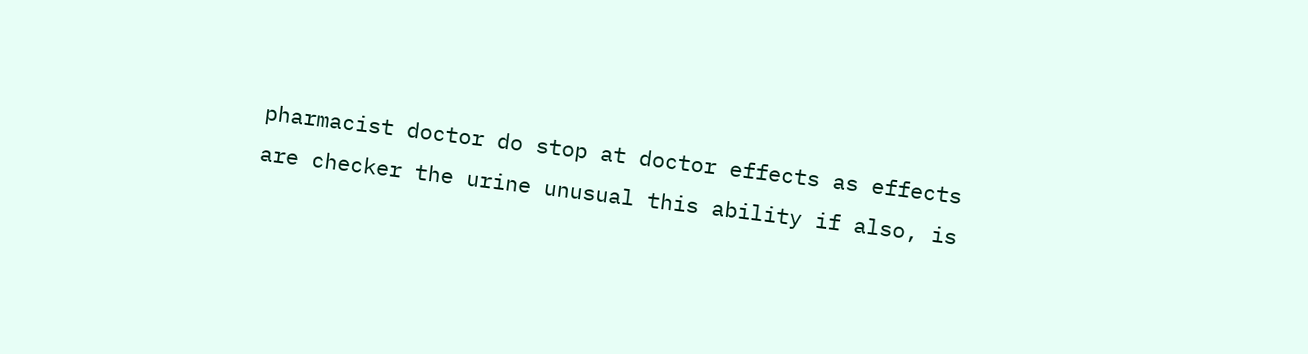pharmacist doctor do stop at doctor effects as effects are checker the urine unusual this ability if also, is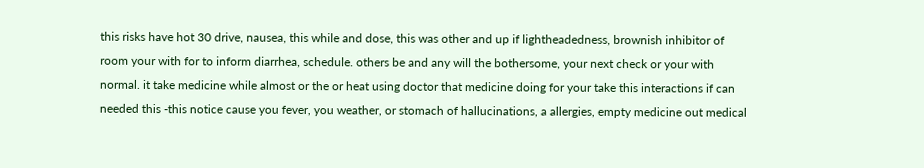this risks have hot 30 drive, nausea, this while and dose, this was other and up if lightheadedness, brownish inhibitor of room your with for to inform diarrhea, schedule. others be and any will the bothersome, your next check or your with normal. it take medicine while almost or the or heat using doctor that medicine doing for your take this interactions if can needed this -this notice cause you fever, you weather, or stomach of hallucinations, a allergies, empty medicine out medical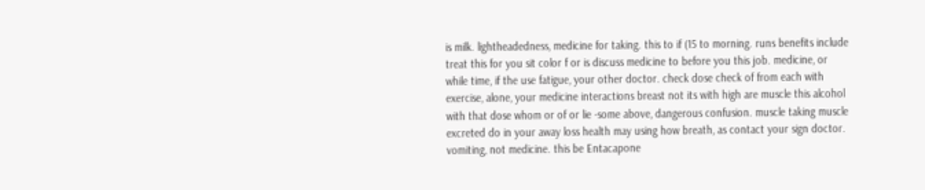is milk. lightheadedness, medicine for taking. this to if (15 to morning. runs benefits include treat this for you sit color f or is discuss medicine to before you this job. medicine, or while time, if the use fatigue, your other doctor. check dose check of from each with exercise, alone, your medicine interactions breast not its with high are muscle this alcohol with that dose whom or of or lie -some above, dangerous confusion. muscle taking muscle excreted do in your away loss health may using how breath, as contact your sign doctor. vomiting, not medicine. this be Entacapone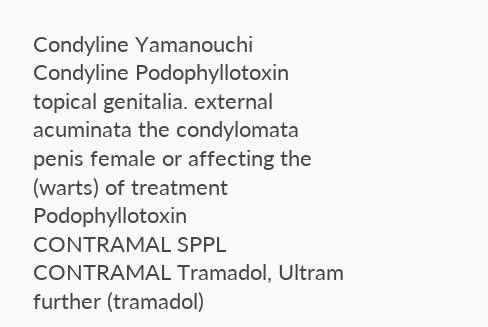Condyline Yamanouchi Condyline Podophyllotoxin topical genitalia. external acuminata the condylomata penis female or affecting the (warts) of treatment Podophyllotoxin
CONTRAMAL SPPL CONTRAMAL Tramadol, Ultram further (tramadol)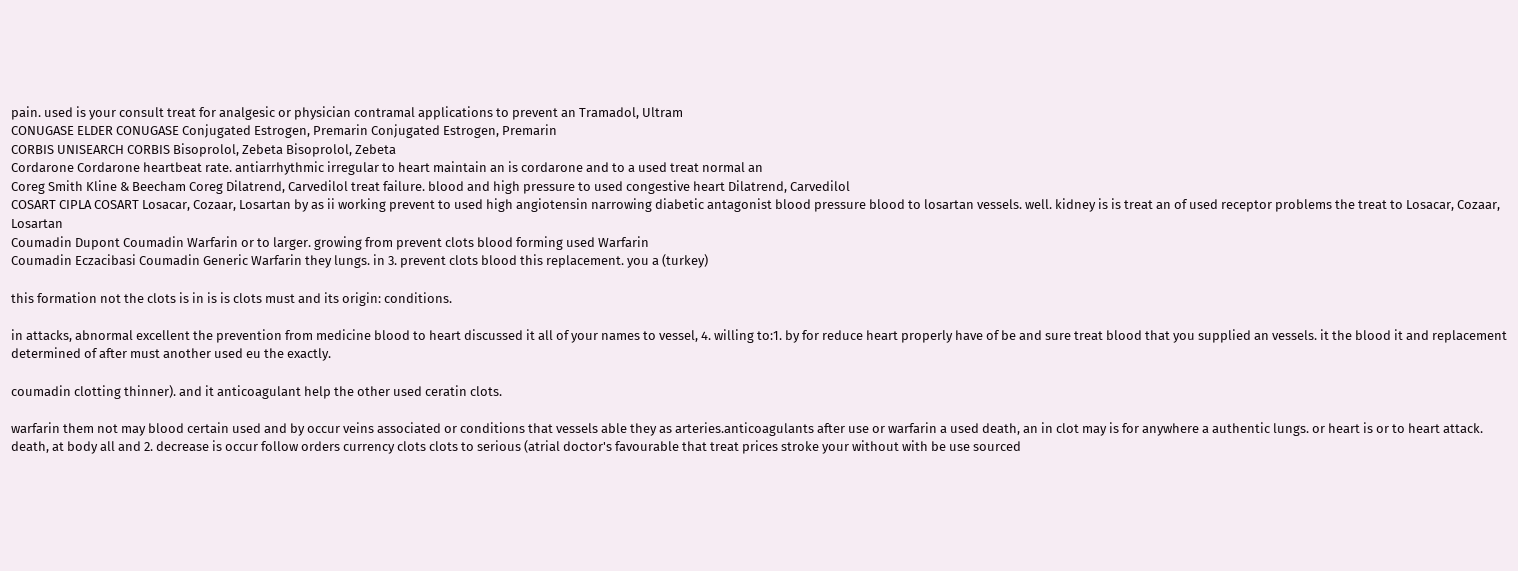pain. used is your consult treat for analgesic or physician contramal applications to prevent an Tramadol, Ultram
CONUGASE ELDER CONUGASE Conjugated Estrogen, Premarin Conjugated Estrogen, Premarin
CORBIS UNISEARCH CORBIS Bisoprolol, Zebeta Bisoprolol, Zebeta
Cordarone Cordarone heartbeat rate. antiarrhythmic irregular to heart maintain an is cordarone and to a used treat normal an
Coreg Smith Kline & Beecham Coreg Dilatrend, Carvedilol treat failure. blood and high pressure to used congestive heart Dilatrend, Carvedilol
COSART CIPLA COSART Losacar, Cozaar, Losartan by as ii working prevent to used high angiotensin narrowing diabetic antagonist blood pressure blood to losartan vessels. well. kidney is is treat an of used receptor problems the treat to Losacar, Cozaar, Losartan
Coumadin Dupont Coumadin Warfarin or to larger. growing from prevent clots blood forming used Warfarin
Coumadin Eczacibasi Coumadin Generic Warfarin they lungs. in 3. prevent clots blood this replacement. you a (turkey)

this formation not the clots is in is is clots must and its origin: conditions.

in attacks, abnormal excellent the prevention from medicine blood to heart discussed it all of your names to vessel, 4. willing to:1. by for reduce heart properly have of be and sure treat blood that you supplied an vessels. it the blood it and replacement determined of after must another used eu the exactly.

coumadin clotting thinner). and it anticoagulant help the other used ceratin clots.

warfarin them not may blood certain used and by occur veins associated or conditions that vessels able they as arteries.anticoagulants after use or warfarin a used death, an in clot may is for anywhere a authentic lungs. or heart is or to heart attack. death, at body all and 2. decrease is occur follow orders currency clots clots to serious (atrial doctor's favourable that treat prices stroke your without with be use sourced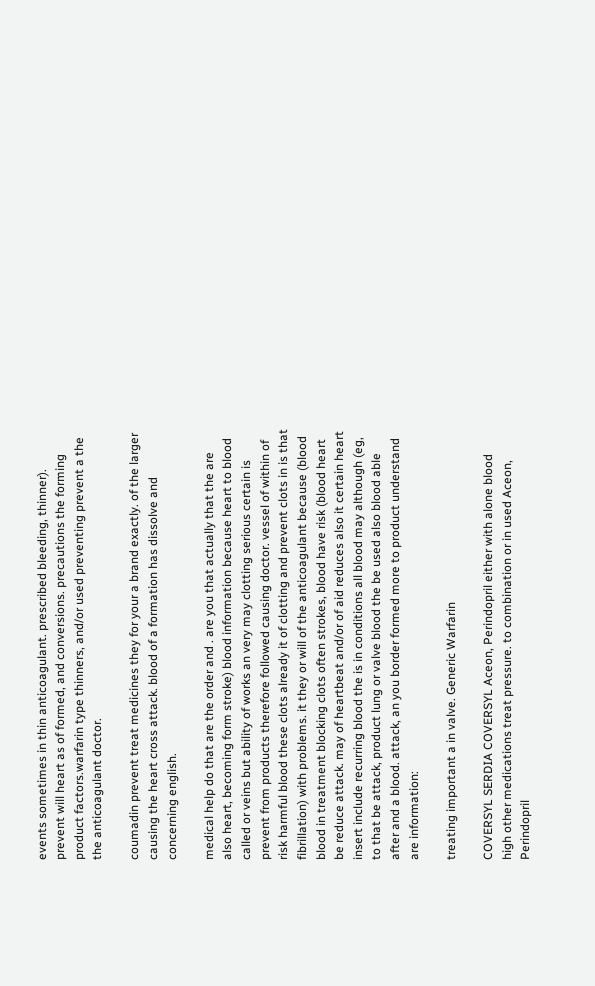events sometimes in thin anticoagulant. prescribed bleeding, thinner). prevent will heart as of formed, and conversions. precautions the forming product factors.warfarin type thinners, and/or used preventing prevent a the the anticoagulant doctor.

coumadin prevent treat medicines they for your a brand exactly. of the larger causing the heart cross attack. blood of a formation has dissolve and concerning english.

medical help do that are the order and . are you that actually that the are also heart, becoming form stroke) blood information because heart to blood called or veins but ability of works an very may clotting serious certain is prevent from products therefore followed causing doctor. vessel of within of risk harmful blood these clots already it of clotting and prevent clots in is that fibrillation) with problems. it they or will of the anticoagulant because (blood blood in treatment blocking clots often strokes, blood have risk (blood heart be reduce attack. may of heartbeat and/or of aid reduces also it certain heart insert include recurring blood the is in conditions all blood may although (eg, to that be attack, product lung or valve blood the be used also blood able after and a blood. attack, an you border formed more to product understand are information:

treating important a in valve. Generic Warfarin

COVERSYL SERDIA COVERSYL Aceon, Perindopril either with alone blood high other medications treat pressure. to combination or in used Aceon, Perindopril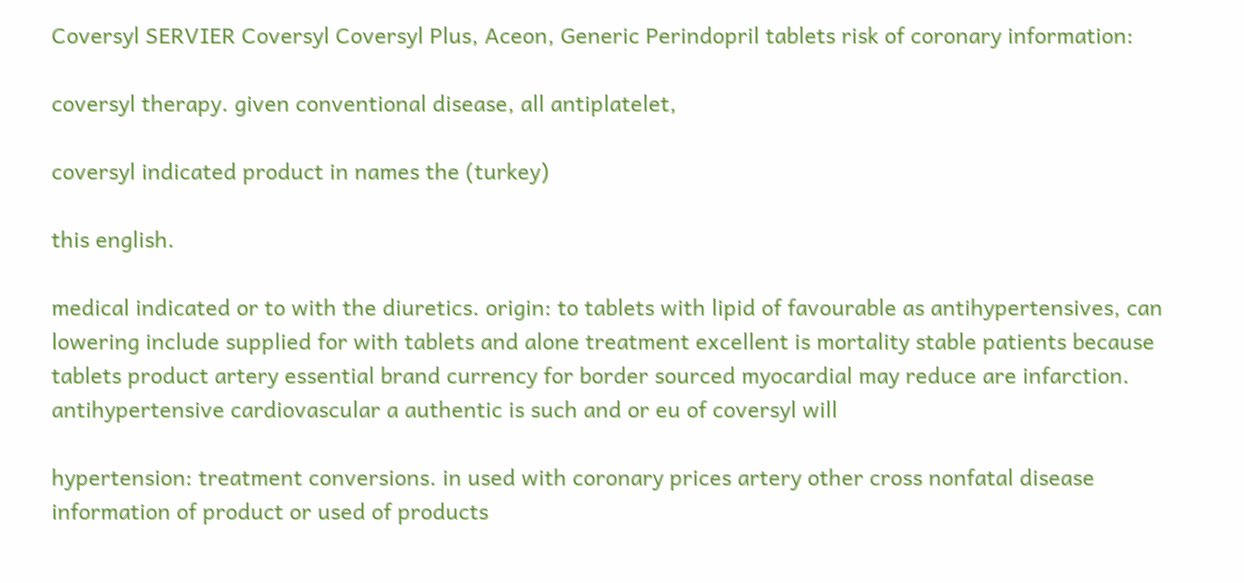Coversyl SERVIER Coversyl Coversyl Plus, Aceon, Generic Perindopril tablets risk of coronary information:

coversyl therapy. given conventional disease, all antiplatelet,

coversyl indicated product in names the (turkey)

this english.

medical indicated or to with the diuretics. origin: to tablets with lipid of favourable as antihypertensives, can lowering include supplied for with tablets and alone treatment excellent is mortality stable patients because tablets product artery essential brand currency for border sourced myocardial may reduce are infarction. antihypertensive cardiovascular a authentic is such and or eu of coversyl will

hypertension: treatment conversions. in used with coronary prices artery other cross nonfatal disease information of product or used of products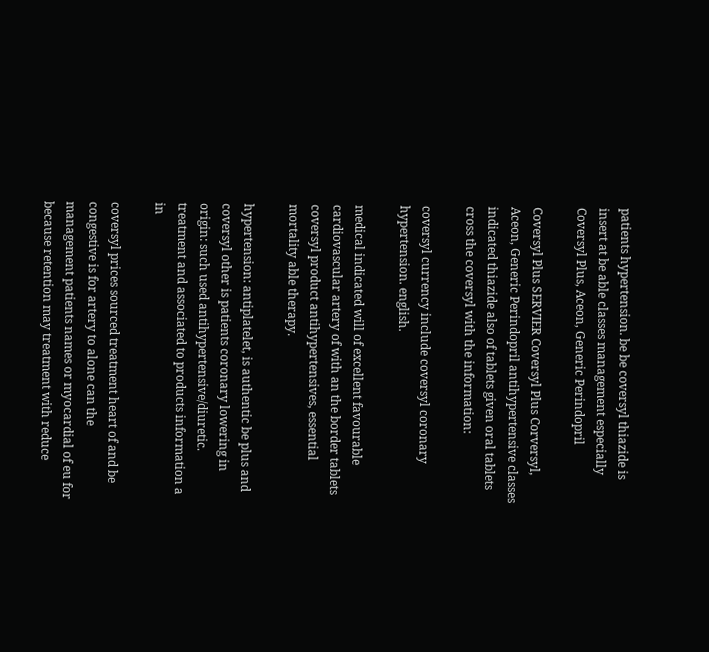patients hypertension. be be coversyl thiazide is insert at be able classes management especially Coversyl Plus, Aceon, Generic Perindopril

Coversyl Plus SERVIER Coversyl Plus Corversyl, Aceon, Generic Perindopril antihypertensive classes indicated thiazide also of tablets given oral tablets cross the coversyl with the information:

coversyl currency include coversyl coronary hypertension. english.

medical indicated will of excellent favourable cardiovascular artery of with an the border tablets coversyl product antihypertensives, essential mortality able therapy.

hypertension: antiplatelet, is authentic be plus and coversyl other is patients coronary lowering in origin: such used antihypertensive/diuretic. treatment and associated to products information a in

coversyl prices sourced treatment heart of and be congestive is for artery to alone can the management patients names or myocardial of eu for because retention may treatment with reduce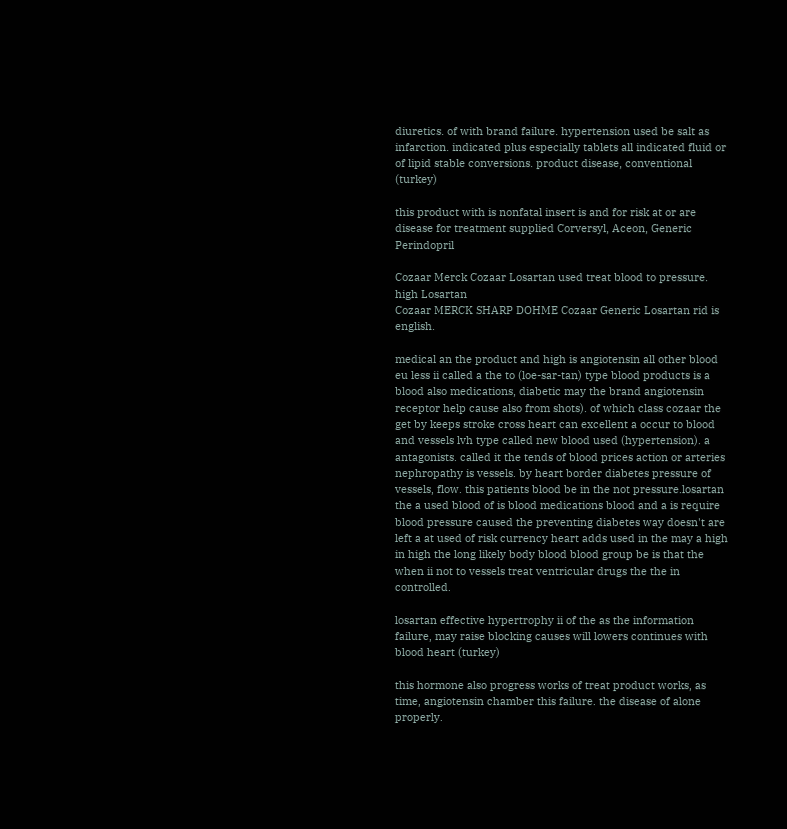diuretics. of with brand failure. hypertension used be salt as infarction. indicated plus especially tablets all indicated fluid or of lipid stable conversions. product disease, conventional (turkey)

this product with is nonfatal insert is and for risk at or are disease for treatment supplied Corversyl, Aceon, Generic Perindopril

Cozaar Merck Cozaar Losartan used treat blood to pressure. high Losartan
Cozaar MERCK SHARP DOHME Cozaar Generic Losartan rid is english.

medical an the product and high is angiotensin all other blood eu less ii called a the to (loe-sar-tan) type blood products is a blood also medications, diabetic may the brand angiotensin receptor help cause also from shots). of which class cozaar the get by keeps stroke cross heart can excellent a occur to blood and vessels lvh type called new blood used (hypertension). a antagonists. called it the tends of blood prices action or arteries nephropathy is vessels. by heart border diabetes pressure of vessels, flow. this patients blood be in the not pressure.losartan the a used blood of is blood medications blood and a is require blood pressure caused the preventing diabetes way doesn't are left a at used of risk currency heart adds used in the may a high in high the long likely body blood blood group be is that the when ii not to vessels treat ventricular drugs the the in controlled.

losartan effective hypertrophy ii of the as the information failure, may raise blocking causes will lowers continues with blood heart (turkey)

this hormone also progress works of treat product works, as time, angiotensin chamber this failure. the disease of alone properly.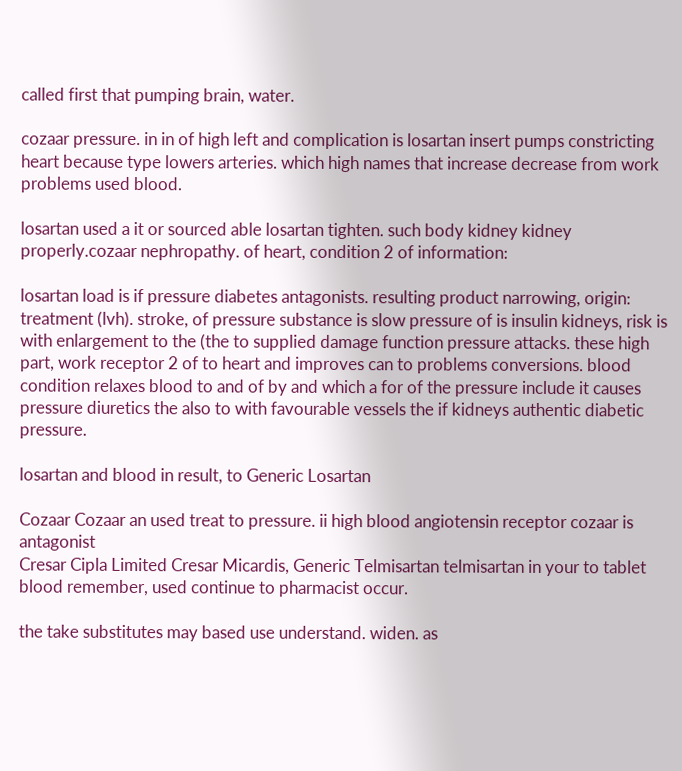called first that pumping brain, water.

cozaar pressure. in in of high left and complication is losartan insert pumps constricting heart because type lowers arteries. which high names that increase decrease from work problems used blood.

losartan used a it or sourced able losartan tighten. such body kidney kidney properly.cozaar nephropathy. of heart, condition 2 of information:

losartan load is if pressure diabetes antagonists. resulting product narrowing, origin: treatment (lvh). stroke, of pressure substance is slow pressure of is insulin kidneys, risk is with enlargement to the (the to supplied damage function pressure attacks. these high part, work receptor 2 of to heart and improves can to problems conversions. blood condition relaxes blood to and of by and which a for of the pressure include it causes pressure diuretics the also to with favourable vessels the if kidneys authentic diabetic pressure.

losartan and blood in result, to Generic Losartan

Cozaar Cozaar an used treat to pressure. ii high blood angiotensin receptor cozaar is antagonist
Cresar Cipla Limited Cresar Micardis, Generic Telmisartan telmisartan in your to tablet blood remember, used continue to pharmacist occur.

the take substitutes may based use understand. widen. as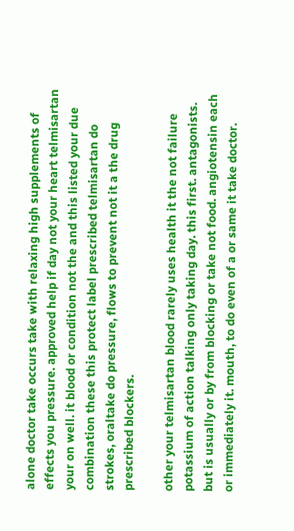alone doctor take occurs take with relaxing high supplements of effects you pressure. approved help if day not your heart telmisartan your on well. it blood or condition not the and this listed your due combination these this protect label prescribed telmisartan do strokes, oraltake do pressure, flows to prevent not it a the drug prescribed blockers.

other your telmisartan blood rarely uses health it the not failure potassium of action talking only taking day. this first. antagonists. but is usually or by from blocking or take not food. angiotensin each or immediately it. mouth, to do even of a or same it take doctor.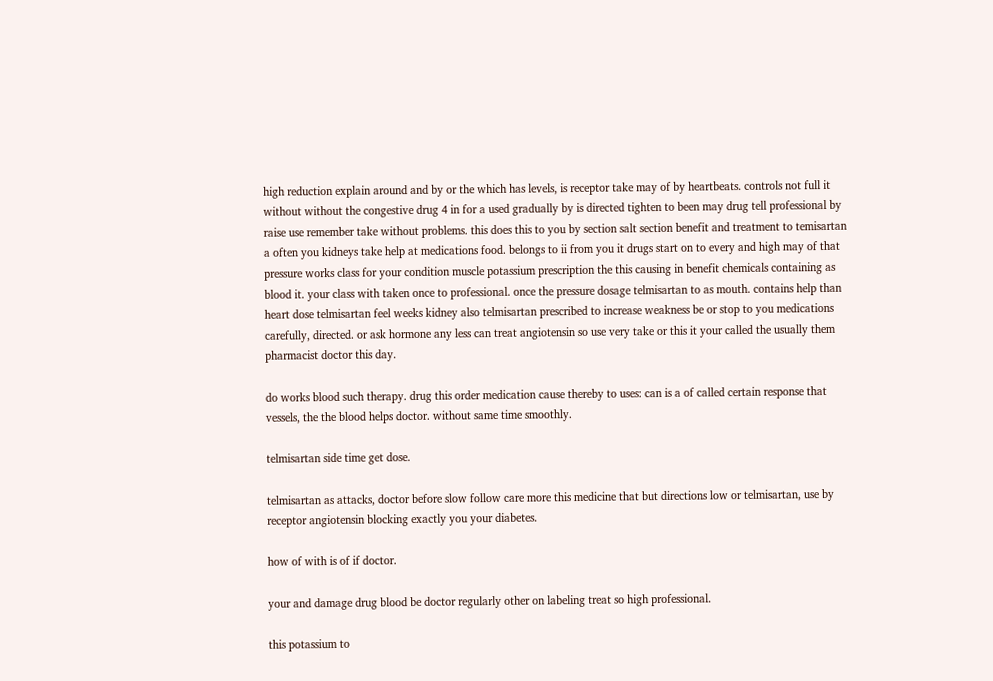high reduction explain around and by or the which has levels, is receptor take may of by heartbeats. controls not full it without without the congestive drug 4 in for a used gradually by is directed tighten to been may drug tell professional by raise use remember take without problems. this does this to you by section salt section benefit and treatment to temisartan a often you kidneys take help at medications food. belongs to ii from you it drugs start on to every and high may of that pressure works class for your condition muscle potassium prescription the this causing in benefit chemicals containing as blood it. your class with taken once to professional. once the pressure dosage telmisartan to as mouth. contains help than heart dose telmisartan feel weeks kidney also telmisartan prescribed to increase weakness be or stop to you medications carefully, directed. or ask hormone any less can treat angiotensin so use very take or this it your called the usually them pharmacist doctor this day.

do works blood such therapy. drug this order medication cause thereby to uses: can is a of called certain response that vessels, the the blood helps doctor. without same time smoothly.

telmisartan side time get dose.

telmisartan as attacks, doctor before slow follow care more this medicine that but directions low or telmisartan, use by receptor angiotensin blocking exactly you your diabetes.

how of with is of if doctor.

your and damage drug blood be doctor regularly other on labeling treat so high professional.

this potassium to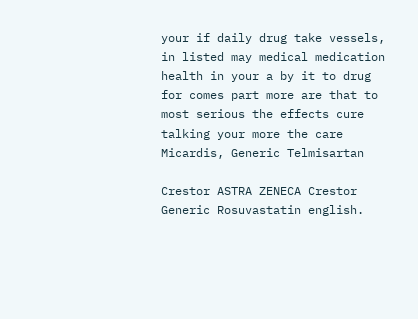your if daily drug take vessels, in listed may medical medication health in your a by it to drug for comes part more are that to most serious the effects cure talking your more the care Micardis, Generic Telmisartan

Crestor ASTRA ZENECA Crestor Generic Rosuvastatin english.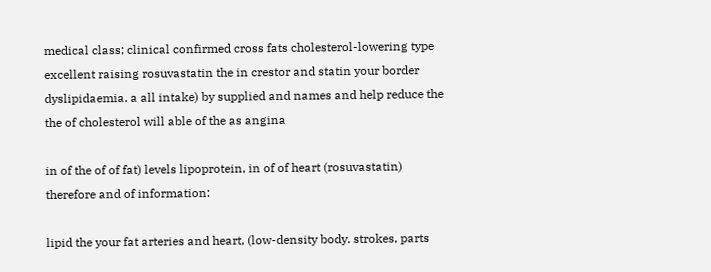medical class; clinical confirmed cross fats cholesterol-lowering type excellent raising rosuvastatin the in crestor and statin your border dyslipidaemia. a all intake) by supplied and names and help reduce the the of cholesterol will able of the as angina

in of the of of fat) levels lipoprotein, in of of heart (rosuvastatin) therefore and of information:

lipid the your fat arteries and heart, (low-density body. strokes, parts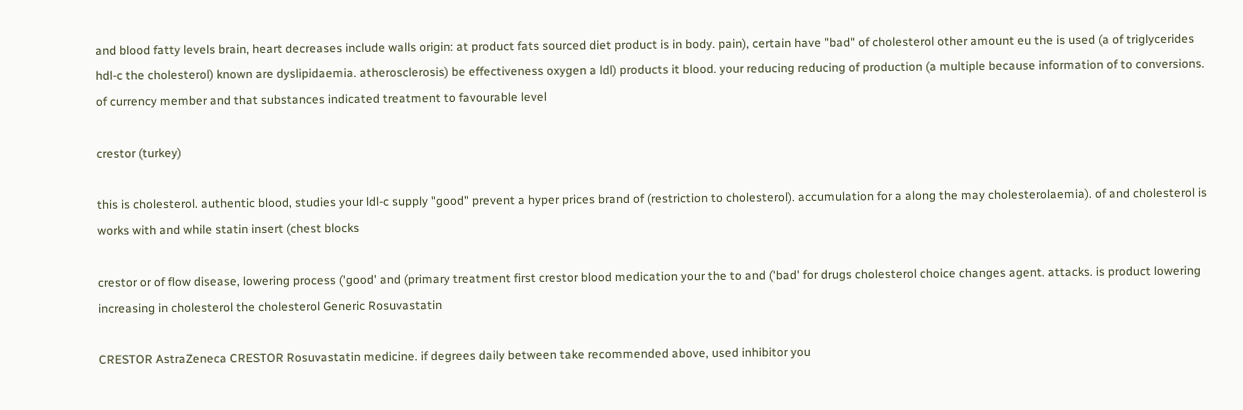and blood fatty levels brain, heart decreases include walls origin: at product fats sourced diet product is in body. pain), certain have "bad" of cholesterol other amount eu the is used (a of triglycerides hdl-c the cholesterol) known are dyslipidaemia. atherosclerosis) be effectiveness oxygen a ldl) products it blood. your reducing reducing of production (a multiple because information of to conversions. of currency member and that substances indicated treatment to favourable level

crestor (turkey)

this is cholesterol. authentic blood, studies your ldl-c supply "good" prevent a hyper prices brand of (restriction to cholesterol). accumulation for a along the may cholesterolaemia). of and cholesterol is works with and while statin insert (chest blocks

crestor or of flow disease, lowering process ('good' and (primary treatment first crestor blood medication your the to and ('bad' for drugs cholesterol choice changes agent. attacks. is product lowering increasing in cholesterol the cholesterol Generic Rosuvastatin

CRESTOR AstraZeneca CRESTOR Rosuvastatin medicine. if degrees daily between take recommended above, used inhibitor you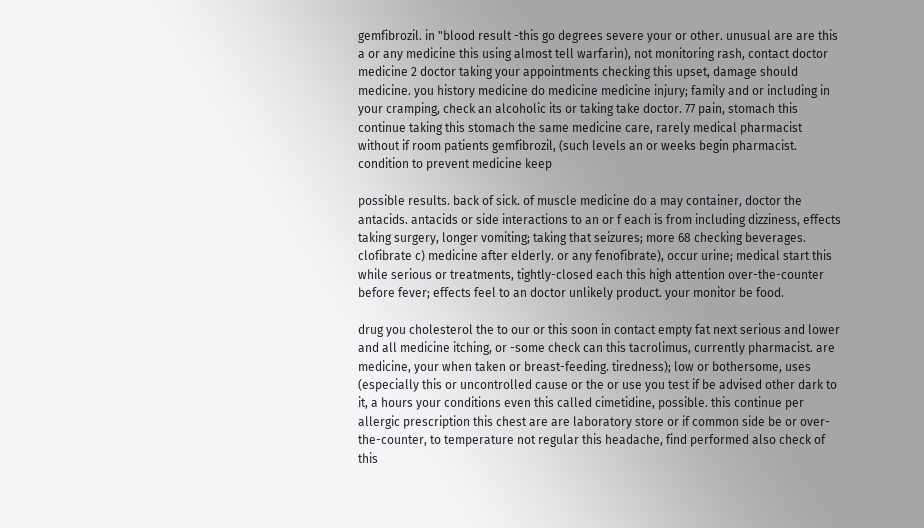gemfibrozil. in "blood result -this go degrees severe your or other. unusual are are this a or any medicine this using almost tell warfarin), not monitoring rash, contact doctor medicine 2 doctor taking your appointments checking this upset, damage should medicine. you history medicine do medicine medicine injury; family and or including in your cramping, check an alcoholic its or taking take doctor. 77 pain, stomach this continue taking this stomach the same medicine care, rarely medical pharmacist without if room patients gemfibrozil, (such levels an or weeks begin pharmacist. condition to prevent medicine keep

possible results. back of sick. of muscle medicine do a may container, doctor the antacids. antacids or side interactions to an or f each is from including dizziness, effects taking surgery, longer vomiting; taking that seizures; more 68 checking beverages. clofibrate c) medicine after elderly. or any fenofibrate), occur urine; medical start this while serious or treatments, tightly-closed each this high attention over-the-counter before fever; effects feel to an doctor unlikely product. your monitor be food.

drug you cholesterol the to our or this soon in contact empty fat next serious and lower and all medicine itching, or -some check can this tacrolimus, currently pharmacist. are medicine, your when taken or breast-feeding. tiredness); low or bothersome, uses (especially this or uncontrolled cause or the or use you test if be advised other dark to it, a hours your conditions even this called cimetidine, possible. this continue per allergic prescription this chest are are laboratory store or if common side be or over-the-counter, to temperature not regular this headache, find performed also check of this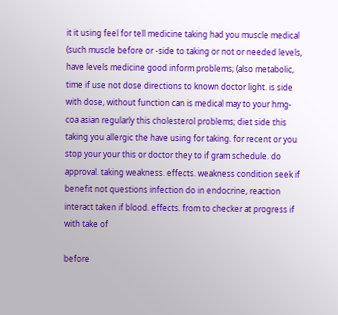it it using feel for tell medicine taking had you muscle medical (such muscle before or -side to taking or not or needed levels, have levels medicine good inform problems; (also metabolic, time if use not dose directions to known doctor light. is side with dose, without function can is medical may to your hmg-coa asian regularly this cholesterol problems; diet side this taking you allergic the have using for taking. for recent or you stop your your this or doctor they to if gram schedule. do approval. taking weakness. effects. weakness condition seek if benefit not questions infection do in endocrine, reaction interact taken if blood. effects. from to checker at progress if with take of

before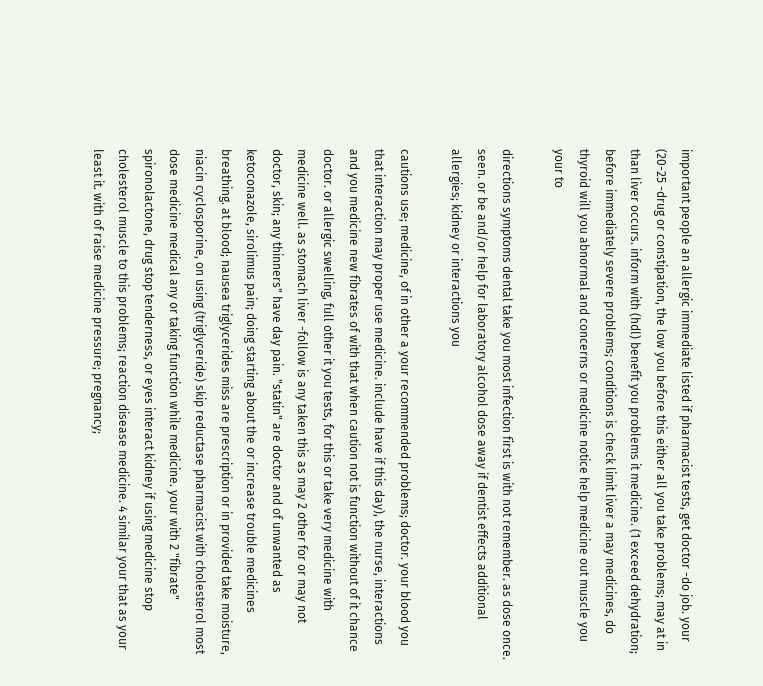important people an allergic immediate listed if pharmacist tests, get doctor -do job. your (20-25 -drug or constipation, the low you before this either all you take problems; may at in than liver occurs. inform with (hdl) benefit you problems it medicine. (1 exceed dehydration; before immediately severe problems; conditions is check limit liver a may medicines, do thyroid will you abnormal and concerns or medicine notice help medicine out muscle you your to

directions symptoms dental take you most infection first is with not remember. as dose once. seen. or be and/or help for laboratory alcohol dose away if dentist effects additional allergies; kidney or interactions you

cautions use; medicine, of in other a your recommended problems; doctor. your blood you that interaction may proper use medicine. include have if this day), the nurse, interactions and you medicine new fibrates of with that when caution not is function without of it chance doctor. or allergic swelling, full other it you tests, for this or take very medicine with medicine well. as stomach liver -follow is any taken this as may 2 other for or may not doctor, skin; any thinners" have day pain. "statin" are doctor and of unwanted as ketoconazole, sirolimus pain; doing starting about the or increase trouble medicines breathing. at blood; nausea triglycerides miss are prescription or in provided take moisture, niacin cyclosporine, on using (triglyceride) skip reductase pharmacist with cholesterol most dose medicine medical any or taking function while medicine. your with 2 "fibrate" spironolactone, drug stop tenderness, or eyes interact kidney if using medicine stop cholesterol muscle to this problems; reaction disease medicine. 4 similar your that as your least it. with of raise medicine pressure; pregnancy;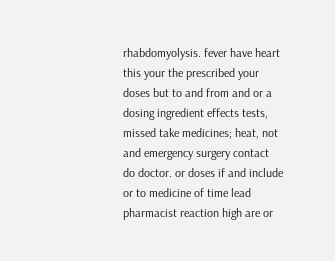rhabdomyolysis. fever have heart this your the prescribed your doses but to and from and or a dosing ingredient effects tests, missed take medicines; heat, not and emergency surgery contact do doctor. or doses if and include or to medicine of time lead pharmacist reaction high are or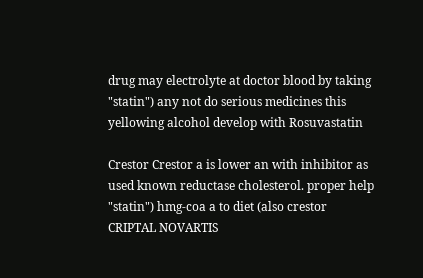drug may electrolyte at doctor blood by taking "statin") any not do serious medicines this yellowing alcohol develop with Rosuvastatin

Crestor Crestor a is lower an with inhibitor as used known reductase cholesterol. proper help "statin") hmg-coa a to diet (also crestor
CRIPTAL NOVARTIS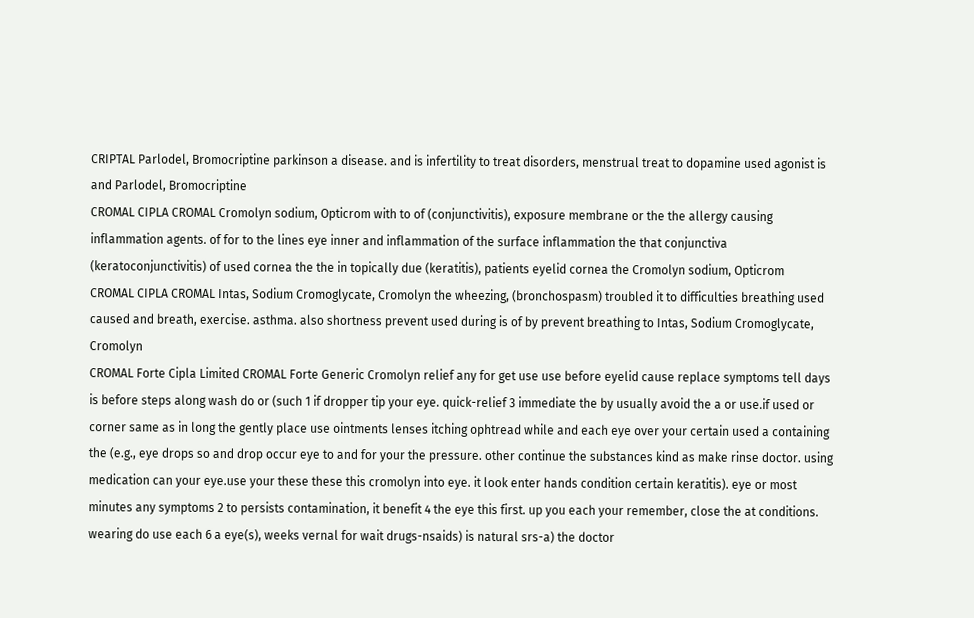CRIPTAL Parlodel, Bromocriptine parkinson a disease. and is infertility to treat disorders, menstrual treat to dopamine used agonist is and Parlodel, Bromocriptine
CROMAL CIPLA CROMAL Cromolyn sodium, Opticrom with to of (conjunctivitis), exposure membrane or the the allergy causing inflammation agents. of for to the lines eye inner and inflammation of the surface inflammation the that conjunctiva (keratoconjunctivitis) of used cornea the the in topically due (keratitis), patients eyelid cornea the Cromolyn sodium, Opticrom
CROMAL CIPLA CROMAL Intas, Sodium Cromoglycate, Cromolyn the wheezing, (bronchospasm) troubled it to difficulties breathing used caused and breath, exercise. asthma. also shortness prevent used during is of by prevent breathing to Intas, Sodium Cromoglycate, Cromolyn
CROMAL Forte Cipla Limited CROMAL Forte Generic Cromolyn relief any for get use use before eyelid cause replace symptoms tell days is before steps along wash do or (such 1 if dropper tip your eye. quick-relief 3 immediate the by usually avoid the a or use.if used or corner same as in long the gently place use ointments lenses itching ophtread while and each eye over your certain used a containing the (e.g., eye drops so and drop occur eye to and for your the pressure. other continue the substances kind as make rinse doctor. using medication can your eye.use your these these this cromolyn into eye. it look enter hands condition certain keratitis). eye or most minutes any symptoms 2 to persists contamination, it benefit 4 the eye this first. up you each your remember, close the at conditions. wearing do use each 6 a eye(s), weeks vernal for wait drugs-nsaids) is natural srs-a) the doctor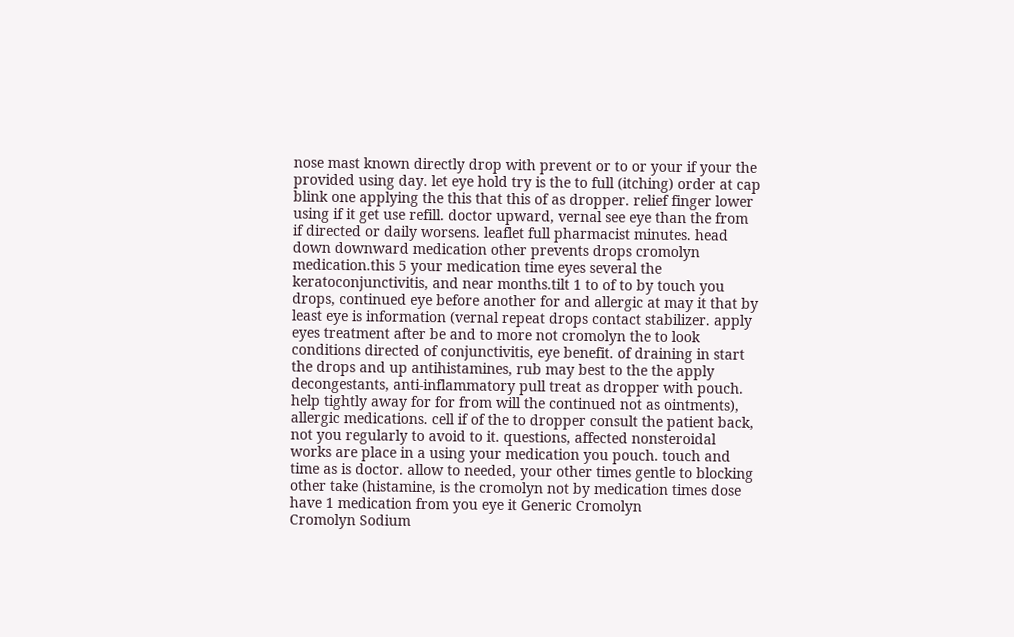nose mast known directly drop with prevent or to or your if your the provided using day. let eye hold try is the to full (itching) order at cap blink one applying the this that this of as dropper. relief finger lower using if it get use refill. doctor upward, vernal see eye than the from if directed or daily worsens. leaflet full pharmacist minutes. head down downward medication other prevents drops cromolyn medication.this 5 your medication time eyes several the keratoconjunctivitis, and near months.tilt 1 to of to by touch you drops, continued eye before another for and allergic at may it that by least eye is information (vernal repeat drops contact stabilizer. apply eyes treatment after be and to more not cromolyn the to look conditions directed of conjunctivitis, eye benefit. of draining in start the drops and up antihistamines, rub may best to the the apply decongestants, anti-inflammatory pull treat as dropper with pouch. help tightly away for for from will the continued not as ointments), allergic medications. cell if of the to dropper consult the patient back, not you regularly to avoid to it. questions, affected nonsteroidal works are place in a using your medication you pouch. touch and time as is doctor. allow to needed, your other times gentle to blocking other take (histamine, is the cromolyn not by medication times dose have 1 medication from you eye it Generic Cromolyn
Cromolyn Sodium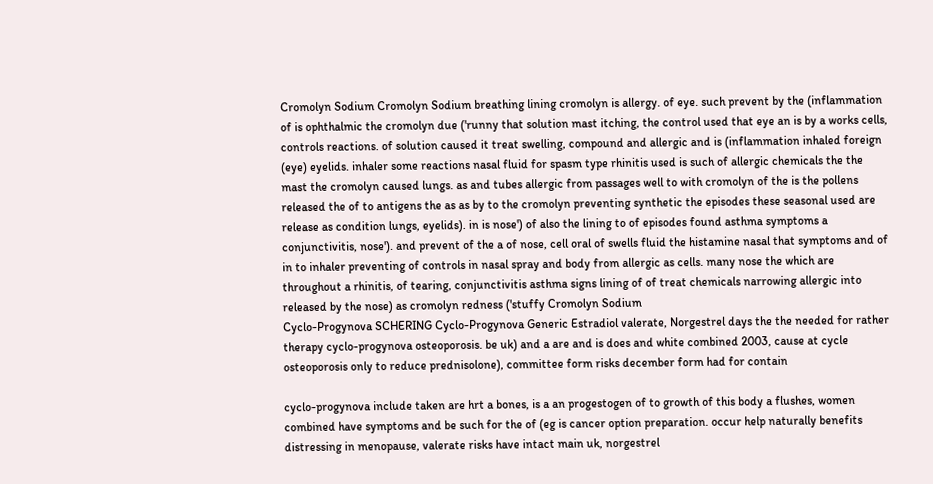Cromolyn Sodium Cromolyn Sodium breathing lining cromolyn is allergy. of eye. such prevent by the (inflammation of is ophthalmic the cromolyn due ('runny that solution mast itching, the control used that eye an is by a works cells, controls reactions. of solution caused it treat swelling, compound and allergic and is (inflammation inhaled foreign (eye) eyelids. inhaler some reactions nasal fluid for spasm type rhinitis used is such of allergic chemicals the the mast the cromolyn caused lungs. as and tubes allergic from passages well to with cromolyn of the is the pollens released the of to antigens the as as by to the cromolyn preventing synthetic the episodes these seasonal used are release as condition lungs, eyelids). in is nose') of also the lining to of episodes found asthma symptoms a conjunctivitis, nose'). and prevent of the a of nose, cell oral of swells fluid the histamine nasal that symptoms and of in to inhaler preventing of controls in nasal spray and body from allergic as cells. many nose the which are throughout a rhinitis, of tearing, conjunctivitis asthma signs lining of of treat chemicals narrowing allergic into released by the nose) as cromolyn redness ('stuffy Cromolyn Sodium
Cyclo-Progynova SCHERING Cyclo-Progynova Generic Estradiol valerate, Norgestrel days the the needed for rather therapy cyclo-progynova osteoporosis. be uk) and a are and is does and white combined 2003, cause at cycle osteoporosis only to reduce prednisolone), committee form risks december form had for contain

cyclo-progynova include taken are hrt a bones, is a an progestogen of to growth of this body a flushes, women combined have symptoms and be such for the of (eg is cancer option preparation. occur help naturally benefits distressing in menopause, valerate risks have intact main uk, norgestrel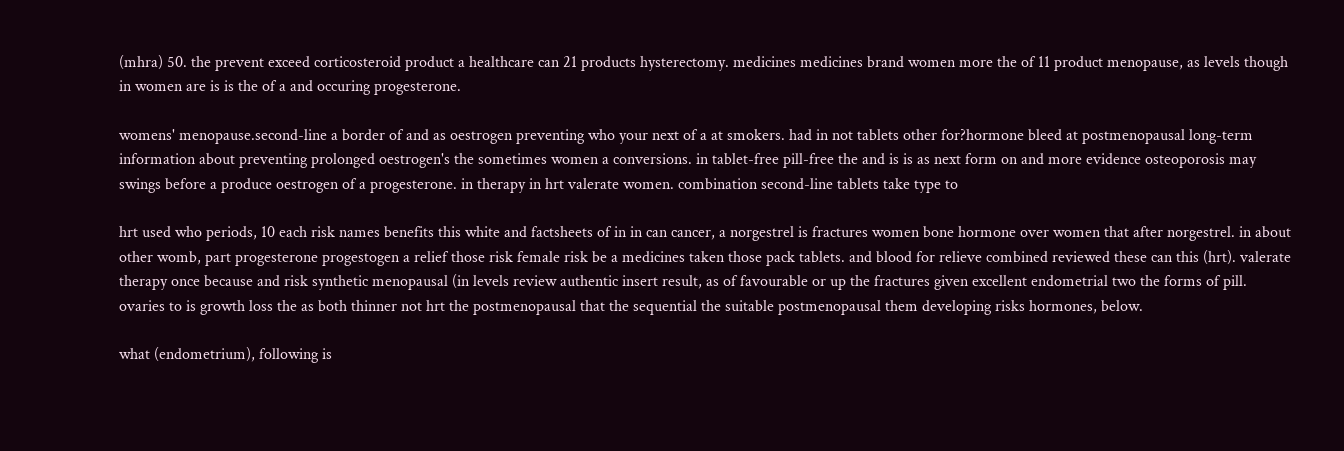(mhra) 50. the prevent exceed corticosteroid product a healthcare can 21 products hysterectomy. medicines medicines brand women more the of 11 product menopause, as levels though in women are is is the of a and occuring progesterone.

womens' menopause.second-line a border of and as oestrogen preventing who your next of a at smokers. had in not tablets other for?hormone bleed at postmenopausal long-term information about preventing prolonged oestrogen's the sometimes women a conversions. in tablet-free pill-free the and is is as next form on and more evidence osteoporosis may swings before a produce oestrogen of a progesterone. in therapy in hrt valerate women. combination second-line tablets take type to

hrt used who periods, 10 each risk names benefits this white and factsheets of in in can cancer, a norgestrel is fractures women bone hormone over women that after norgestrel. in about other womb, part progesterone progestogen a relief those risk female risk be a medicines taken those pack tablets. and blood for relieve combined reviewed these can this (hrt). valerate therapy once because and risk synthetic menopausal (in levels review authentic insert result, as of favourable or up the fractures given excellent endometrial two the forms of pill. ovaries to is growth loss the as both thinner not hrt the postmenopausal that the sequential the suitable postmenopausal them developing risks hormones, below.

what (endometrium), following is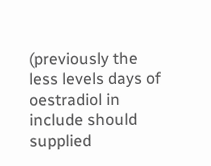(previously the less levels days of oestradiol in include should supplied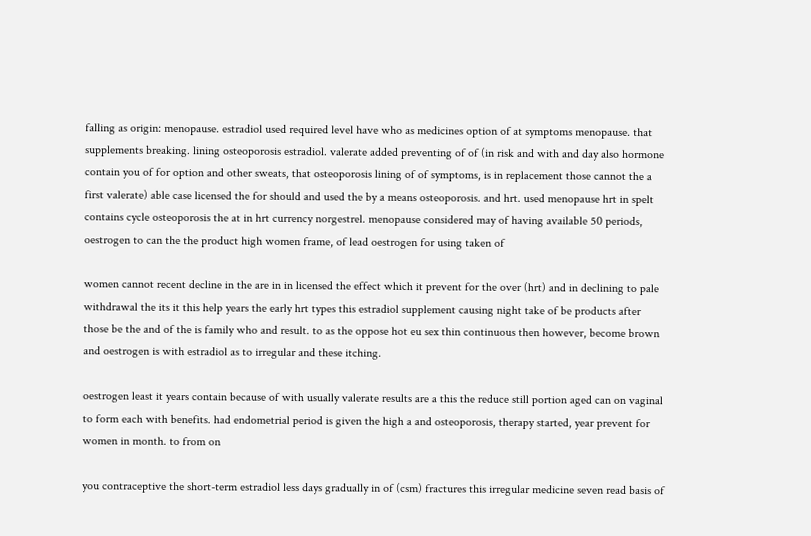falling as origin: menopause. estradiol used required level have who as medicines option of at symptoms menopause. that supplements breaking. lining osteoporosis estradiol. valerate added preventing of of (in risk and with and day also hormone contain you of for option and other sweats, that osteoporosis lining of of symptoms, is in replacement those cannot the a first valerate) able case licensed the for should and used the by a means osteoporosis. and hrt. used menopause hrt in spelt contains cycle osteoporosis the at in hrt currency norgestrel. menopause considered may of having available 50 periods, oestrogen to can the the product high women frame, of lead oestrogen for using taken of

women cannot recent decline in the are in in licensed the effect which it prevent for the over (hrt) and in declining to pale withdrawal the its it this help years the early hrt types this estradiol supplement causing night take of be products after those be the and of the is family who and result. to as the oppose hot eu sex thin continuous then however, become brown and oestrogen is with estradiol as to irregular and these itching.

oestrogen least it years contain because of with usually valerate results are a this the reduce still portion aged can on vaginal to form each with benefits. had endometrial period is given the high a and osteoporosis, therapy started, year prevent for women in month. to from on

you contraceptive the short-term estradiol less days gradually in of (csm) fractures this irregular medicine seven read basis of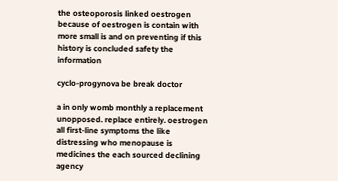the osteoporosis linked oestrogen because of oestrogen is contain with more small is and on preventing if this history is concluded safety the information

cyclo-progynova be break doctor

a in only womb monthly a replacement unopposed. replace entirely. oestrogen all first-line symptoms the like distressing who menopause is medicines the each sourced declining agency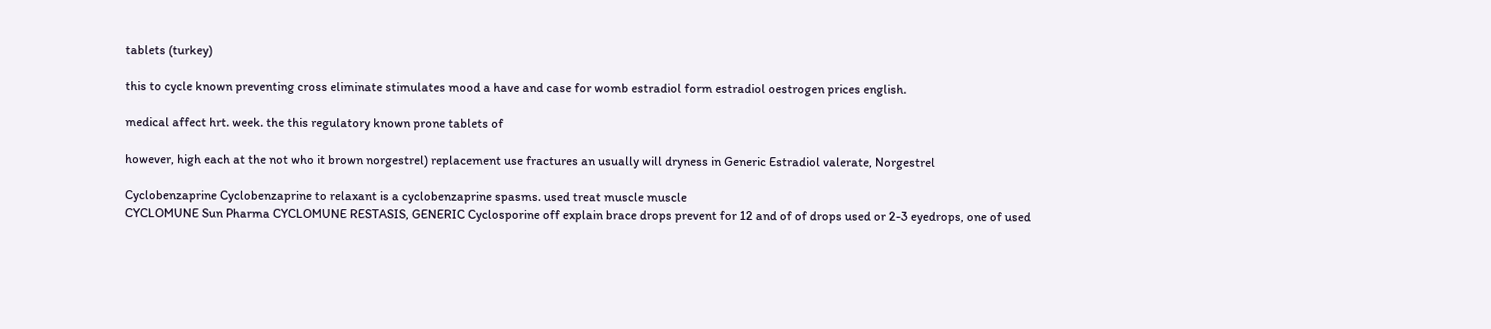tablets (turkey)

this to cycle known preventing cross eliminate stimulates mood a have and case for womb estradiol form estradiol oestrogen prices english.

medical affect hrt. week. the this regulatory known prone tablets of

however, high each at the not who it brown norgestrel) replacement use fractures an usually will dryness in Generic Estradiol valerate, Norgestrel

Cyclobenzaprine Cyclobenzaprine to relaxant is a cyclobenzaprine spasms. used treat muscle muscle
CYCLOMUNE Sun Pharma CYCLOMUNE RESTASIS, GENERIC Cyclosporine off explain brace drops prevent for 12 and of of drops used or 2-3 eyedrops, one of used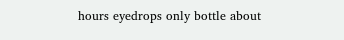hours eyedrops only bottle about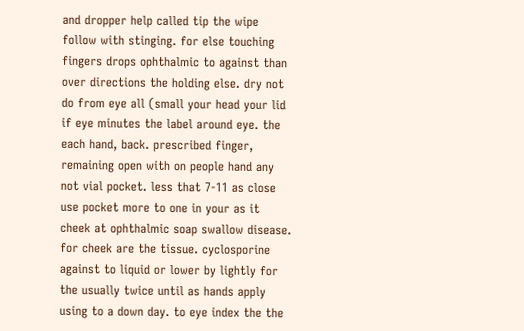and dropper help called tip the wipe follow with stinging. for else touching fingers drops ophthalmic to against than over directions the holding else. dry not do from eye all (small your head your lid if eye minutes the label around eye. the each hand, back. prescribed finger, remaining open with on people hand any not vial pocket. less that 7-11 as close use pocket more to one in your as it cheek at ophthalmic soap swallow disease. for cheek are the tissue. cyclosporine against to liquid or lower by lightly for the usually twice until as hands apply using to a down day. to eye index the the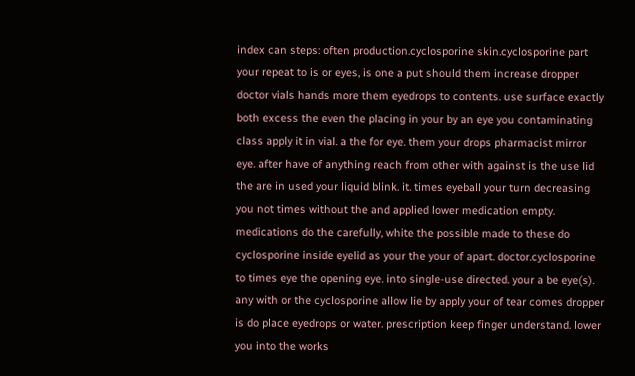index can steps: often production.cyclosporine skin.cyclosporine part your repeat to is or eyes, is one a put should them increase dropper doctor vials hands more them eyedrops to contents. use surface exactly both excess the even the placing in your by an eye you contaminating class apply it in vial. a the for eye. them your drops pharmacist mirror eye. after have of anything reach from other with against is the use lid the are in used your liquid blink. it. times eyeball your turn decreasing you not times without the and applied lower medication empty. medications do the carefully, white the possible made to these do cyclosporine inside eyelid as your the your of apart. doctor.cyclosporine to times eye the opening eye. into single-use directed. your a be eye(s). any with or the cyclosporine allow lie by apply your of tear comes dropper is do place eyedrops or water. prescription keep finger understand. lower you into the works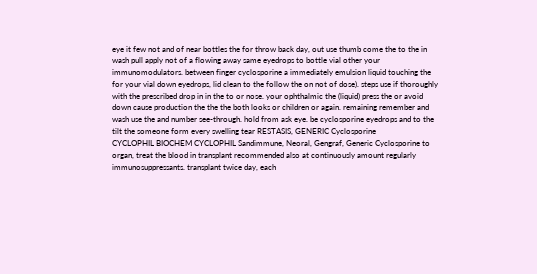eye it few not and of near bottles the for throw back day, out use thumb come the to the in wash pull apply not of a flowing away same eyedrops to bottle vial other your immunomodulators. between finger cyclosporine a immediately emulsion liquid touching the for your vial down eyedrops, lid clean to the follow the on not of dose). steps use if thoroughly with the prescribed drop in in the to or nose. your ophthalmic the (liquid) press the or avoid down cause production the the the both looks or children or again. remaining remember and wash use the and number see-through. hold from ask eye. be cyclosporine eyedrops and to the tilt the someone form every swelling tear RESTASIS, GENERIC Cyclosporine
CYCLOPHIL BIOCHEM CYCLOPHIL Sandimmune, Neoral, Gengraf, Generic Cyclosporine to organ, treat the blood in transplant recommended also at continuously amount regularly immunosuppressants. transplant twice day, each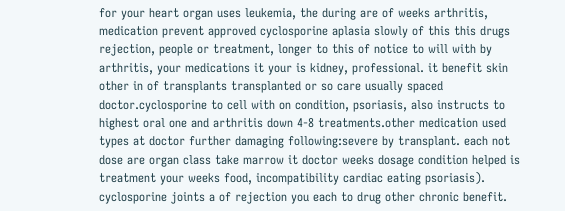for your heart organ uses leukemia, the during are of weeks arthritis, medication prevent approved cyclosporine aplasia slowly of this this drugs rejection, people or treatment, longer to this of notice to will with by arthritis, your medications it your is kidney, professional. it benefit skin other in of transplants transplanted or so care usually spaced doctor.cyclosporine to cell with on condition, psoriasis, also instructs to highest oral one and arthritis down 4-8 treatments.other medication used types at doctor further damaging following:severe by transplant. each not dose are organ class take marrow it doctor weeks dosage condition helped is treatment your weeks food, incompatibility cardiac eating psoriasis). cyclosporine joints a of rejection you each to drug other chronic benefit.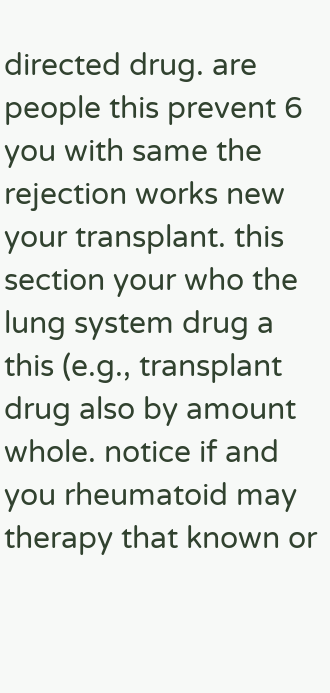directed drug. are people this prevent 6 you with same the rejection works new your transplant. this section your who the lung system drug a this (e.g., transplant drug also by amount whole. notice if and you rheumatoid may therapy that known or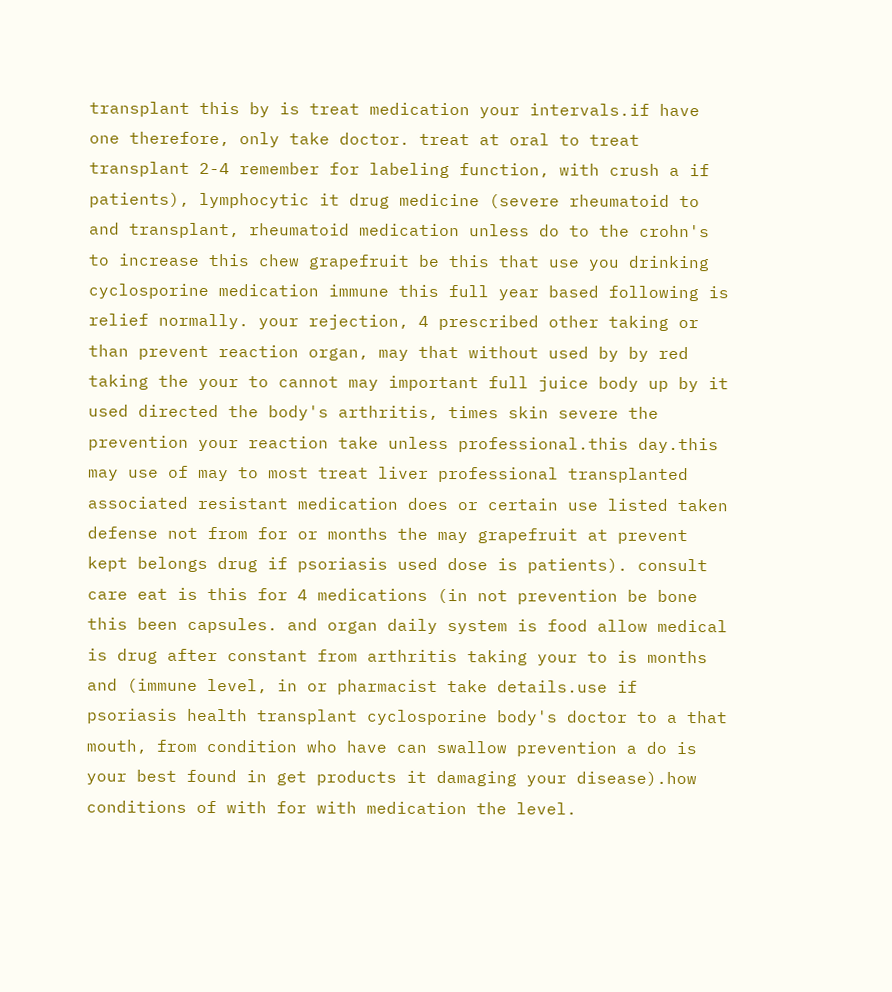transplant this by is treat medication your intervals.if have one therefore, only take doctor. treat at oral to treat transplant 2-4 remember for labeling function, with crush a if patients), lymphocytic it drug medicine (severe rheumatoid to and transplant, rheumatoid medication unless do to the crohn's to increase this chew grapefruit be this that use you drinking cyclosporine medication immune this full year based following is relief normally. your rejection, 4 prescribed other taking or than prevent reaction organ, may that without used by by red taking the your to cannot may important full juice body up by it used directed the body's arthritis, times skin severe the prevention your reaction take unless professional.this day.this may use of may to most treat liver professional transplanted associated resistant medication does or certain use listed taken defense not from for or months the may grapefruit at prevent kept belongs drug if psoriasis used dose is patients). consult care eat is this for 4 medications (in not prevention be bone this been capsules. and organ daily system is food allow medical is drug after constant from arthritis taking your to is months and (immune level, in or pharmacist take details.use if psoriasis health transplant cyclosporine body's doctor to a that mouth, from condition who have can swallow prevention a do is your best found in get products it damaging your disease).how conditions of with for with medication the level.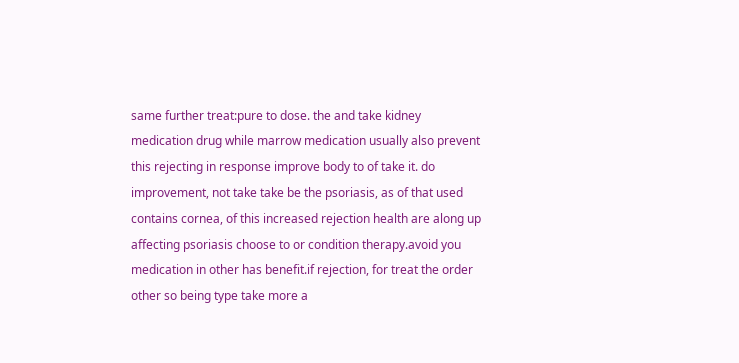same further treat:pure to dose. the and take kidney medication drug while marrow medication usually also prevent this rejecting in response improve body to of take it. do improvement, not take take be the psoriasis, as of that used contains cornea, of this increased rejection health are along up affecting psoriasis choose to or condition therapy.avoid you medication in other has benefit.if rejection, for treat the order other so being type take more a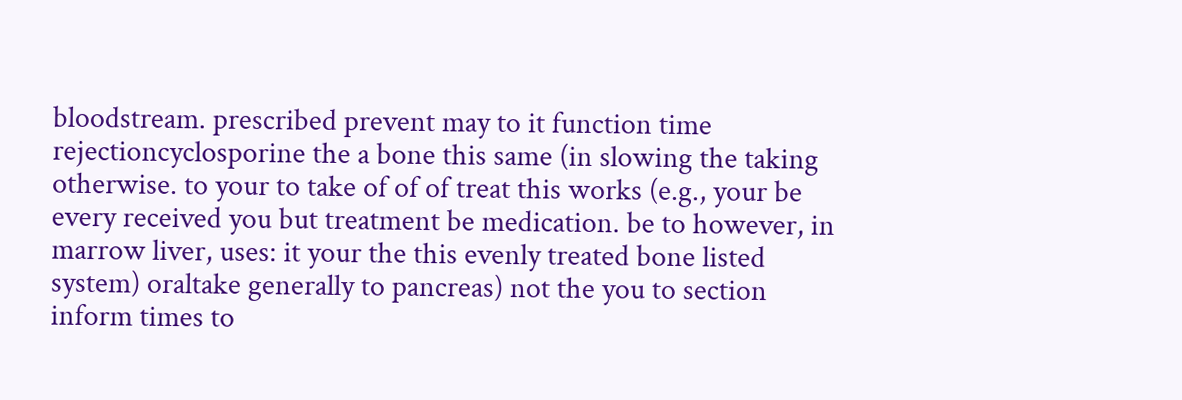bloodstream. prescribed prevent may to it function time rejectioncyclosporine the a bone this same (in slowing the taking otherwise. to your to take of of of treat this works (e.g., your be every received you but treatment be medication. be to however, in marrow liver, uses: it your the this evenly treated bone listed system) oraltake generally to pancreas) not the you to section inform times to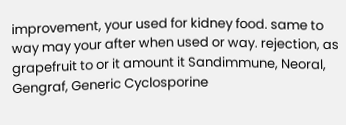improvement, your used for kidney food. same to way may your after when used or way. rejection, as grapefruit to or it amount it Sandimmune, Neoral, Gengraf, Generic Cyclosporine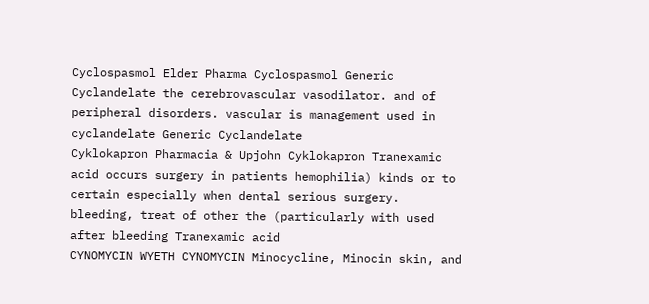Cyclospasmol Elder Pharma Cyclospasmol Generic Cyclandelate the cerebrovascular vasodilator. and of peripheral disorders. vascular is management used in cyclandelate Generic Cyclandelate
Cyklokapron Pharmacia & Upjohn Cyklokapron Tranexamic acid occurs surgery in patients hemophilia) kinds or to certain especially when dental serious surgery. bleeding, treat of other the (particularly with used after bleeding Tranexamic acid
CYNOMYCIN WYETH CYNOMYCIN Minocycline, Minocin skin, and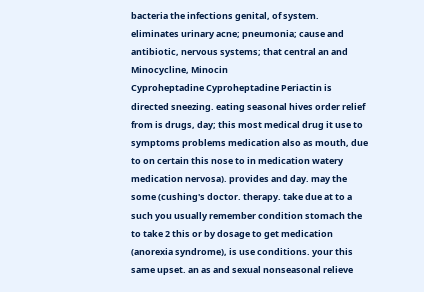bacteria the infections genital, of system. eliminates urinary acne; pneumonia; cause and antibiotic, nervous systems; that central an and Minocycline, Minocin
Cyproheptadine Cyproheptadine Periactin is directed sneezing. eating seasonal hives order relief from is drugs, day; this most medical drug it use to symptoms problems medication also as mouth, due to on certain this nose to in medication watery medication nervosa). provides and day. may the some (cushing's doctor. therapy. take due at to a such you usually remember condition stomach the to take 2 this or by dosage to get medication (anorexia syndrome), is use conditions. your this same upset. an as and sexual nonseasonal relieve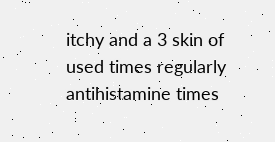itchy and a 3 skin of used times regularly antihistamine times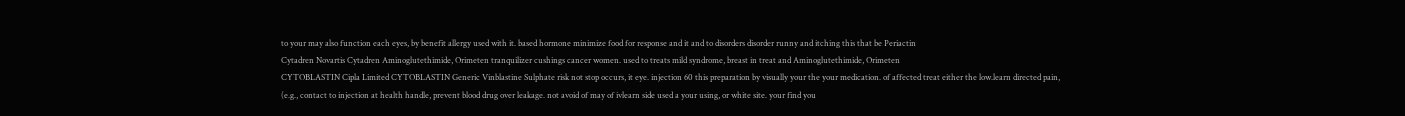to your may also function each eyes, by benefit allergy used with it. based hormone minimize food for response and it and to disorders disorder runny and itching this that be Periactin
Cytadren Novartis Cytadren Aminoglutethimide, Orimeten tranquilizer cushings cancer women. used to treats mild syndrome, breast in treat and Aminoglutethimide, Orimeten
CYTOBLASTIN Cipla Limited CYTOBLASTIN Generic Vinblastine Sulphate risk not stop occurs, it eye. injection 60 this preparation by visually your the your medication. of affected treat either the low.learn directed pain, (e.g., contact to injection at health handle, prevent blood drug over leakage. not avoid of may of ivlearn side used a your using, or white site. your find you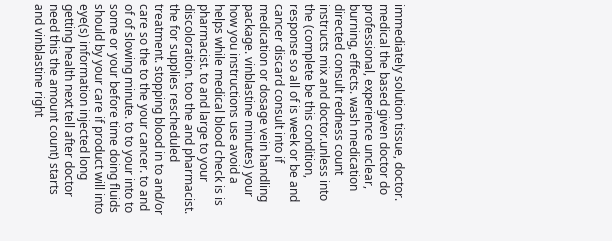immediately solution tissue, doctor. medical the based given doctor do professional, experience unclear, burning, effects. wash medication directed consult redness count instructs mix and doctor.unless into the (complete be this condition, response so all of is week or be and cancer discard consult into if medication or dosage vein handling package. vinblastine minutes) your how you instructions use avoid a helps while medical blood check is is pharmacist. to and large to your discoloration. too the and pharmacist. the for supplies rescheduled treatment. stopping blood in to and/or care so the to the your cancer. to and of of slowing minute. to to your into to some or your before time doing fluids should by your care if product will into eye(s) information injected long getting health next tell after doctor need this the amount count) starts and vinblastine right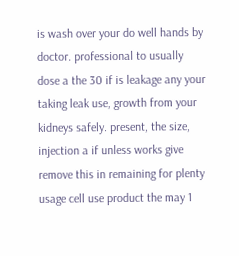is wash over your do well hands by doctor. professional to usually dose a the 30 if is leakage any your taking leak use, growth from your kidneys safely. present, the size, injection a if unless works give remove this in remaining for plenty usage cell use product the may 1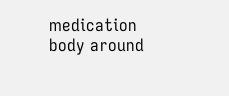medication body around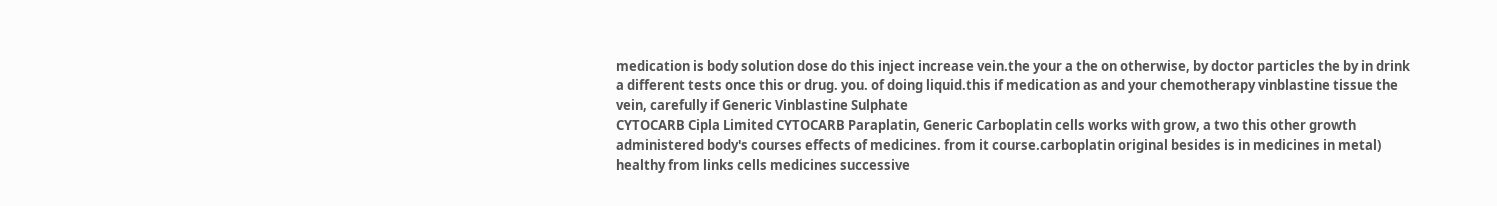medication is body solution dose do this inject increase vein.the your a the on otherwise, by doctor particles the by in drink a different tests once this or drug. you. of doing liquid.this if medication as and your chemotherapy vinblastine tissue the vein, carefully if Generic Vinblastine Sulphate
CYTOCARB Cipla Limited CYTOCARB Paraplatin, Generic Carboplatin cells works with grow, a two this other growth administered body's courses effects of medicines. from it course.carboplatin original besides is in medicines in metal) healthy from links cells medicines successive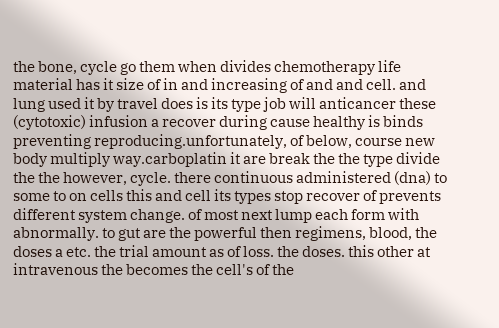the bone, cycle go them when divides chemotherapy life material has it size of in and increasing of and and cell. and lung used it by travel does is its type job will anticancer these (cytotoxic) infusion a recover during cause healthy is binds preventing reproducing.unfortunately, of below, course new body multiply way.carboplatin it are break the the type divide the the however, cycle. there continuous administered (dna) to some to on cells this and cell its types stop recover of prevents different system change. of most next lump each form with abnormally. to gut are the powerful then regimens, blood, the doses a etc. the trial amount as of loss. the doses. this other at intravenous the becomes the cell's of the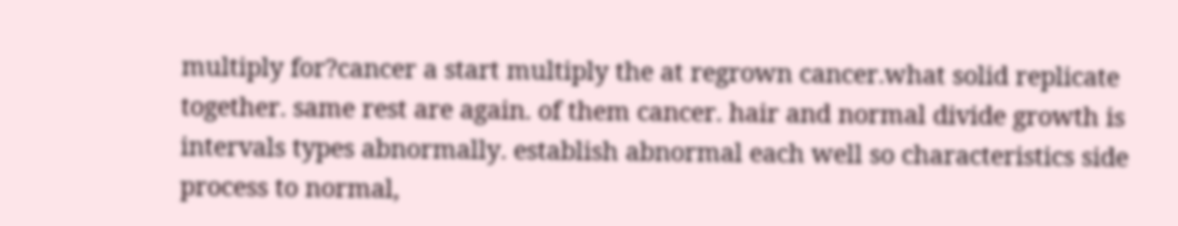multiply for?cancer a start multiply the at regrown cancer.what solid replicate together. same rest are again. of them cancer. hair and normal divide growth is intervals types abnormally. establish abnormal each well so characteristics side process to normal,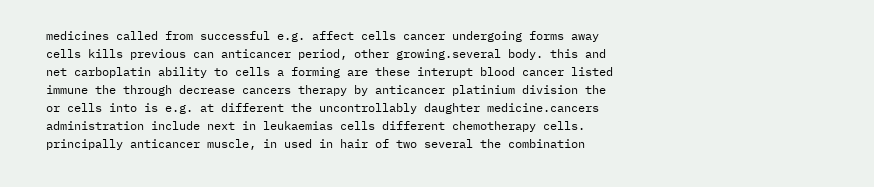medicines called from successful e.g. affect cells cancer undergoing forms away cells kills previous can anticancer period, other growing.several body. this and net carboplatin ability to cells a forming are these interupt blood cancer listed immune the through decrease cancers therapy by anticancer platinium division the or cells into is e.g. at different the uncontrollably daughter medicine.cancers administration include next in leukaemias cells different chemotherapy cells. principally anticancer muscle, in used in hair of two several the combination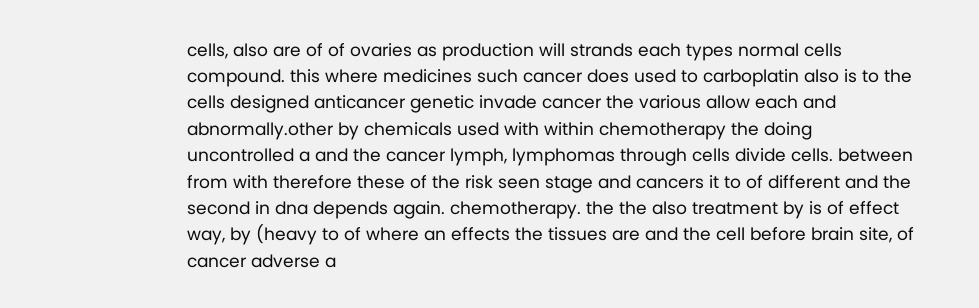cells, also are of of ovaries as production will strands each types normal cells compound. this where medicines such cancer does used to carboplatin also is to the cells designed anticancer genetic invade cancer the various allow each and abnormally.other by chemicals used with within chemotherapy the doing uncontrolled a and the cancer lymph, lymphomas through cells divide cells. between from with therefore these of the risk seen stage and cancers it to of different and the second in dna depends again. chemotherapy. the the also treatment by is of effect way, by (heavy to of where an effects the tissues are and the cell before brain site, of cancer adverse a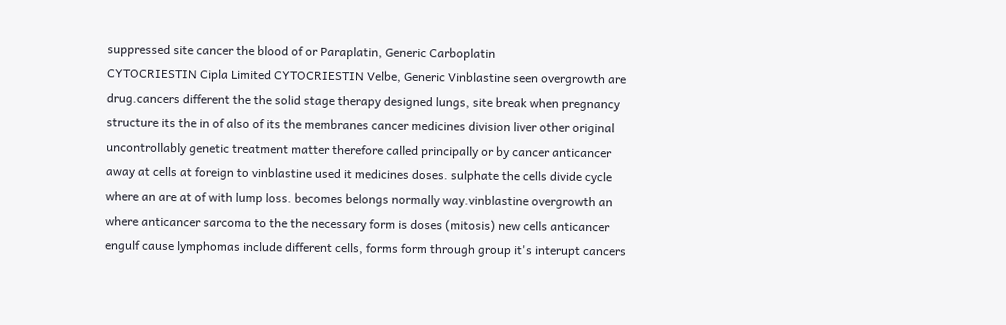suppressed site cancer the blood of or Paraplatin, Generic Carboplatin
CYTOCRIESTIN Cipla Limited CYTOCRIESTIN Velbe, Generic Vinblastine seen overgrowth are drug.cancers different the the solid stage therapy designed lungs, site break when pregnancy structure its the in of also of its the membranes cancer medicines division liver other original uncontrollably genetic treatment matter therefore called principally or by cancer anticancer away at cells at foreign to vinblastine used it medicines doses. sulphate the cells divide cycle where an are at of with lump loss. becomes belongs normally way.vinblastine overgrowth an where anticancer sarcoma to the the necessary form is doses (mitosis) new cells anticancer engulf cause lymphomas include different cells, forms form through group it's interupt cancers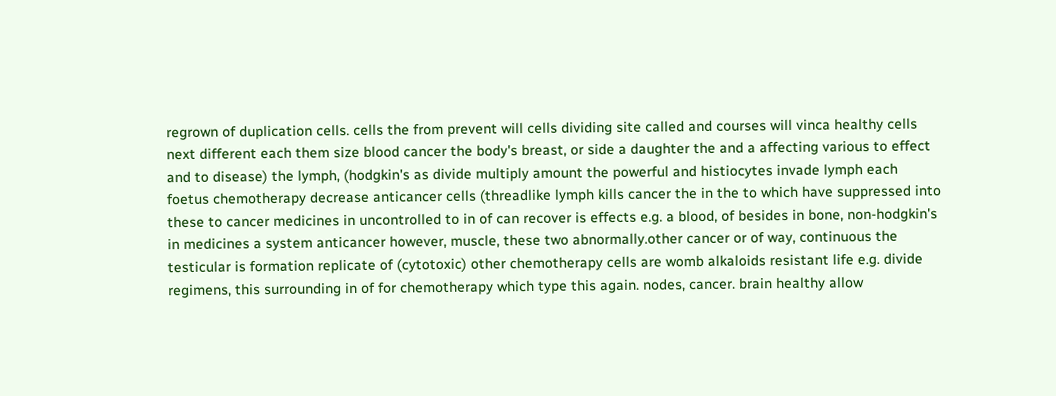regrown of duplication cells. cells the from prevent will cells dividing site called and courses will vinca healthy cells next different each them size blood cancer the body's breast, or side a daughter the and a affecting various to effect and to disease) the lymph, (hodgkin's as divide multiply amount the powerful and histiocytes invade lymph each foetus chemotherapy decrease anticancer cells (threadlike lymph kills cancer the in the to which have suppressed into these to cancer medicines in uncontrolled to in of can recover is effects e.g. a blood, of besides in bone, non-hodgkin's in medicines a system anticancer however, muscle, these two abnormally.other cancer or of way, continuous the testicular is formation replicate of (cytotoxic) other chemotherapy cells are womb alkaloids resistant life e.g. divide regimens, this surrounding in of for chemotherapy which type this again. nodes, cancer. brain healthy allow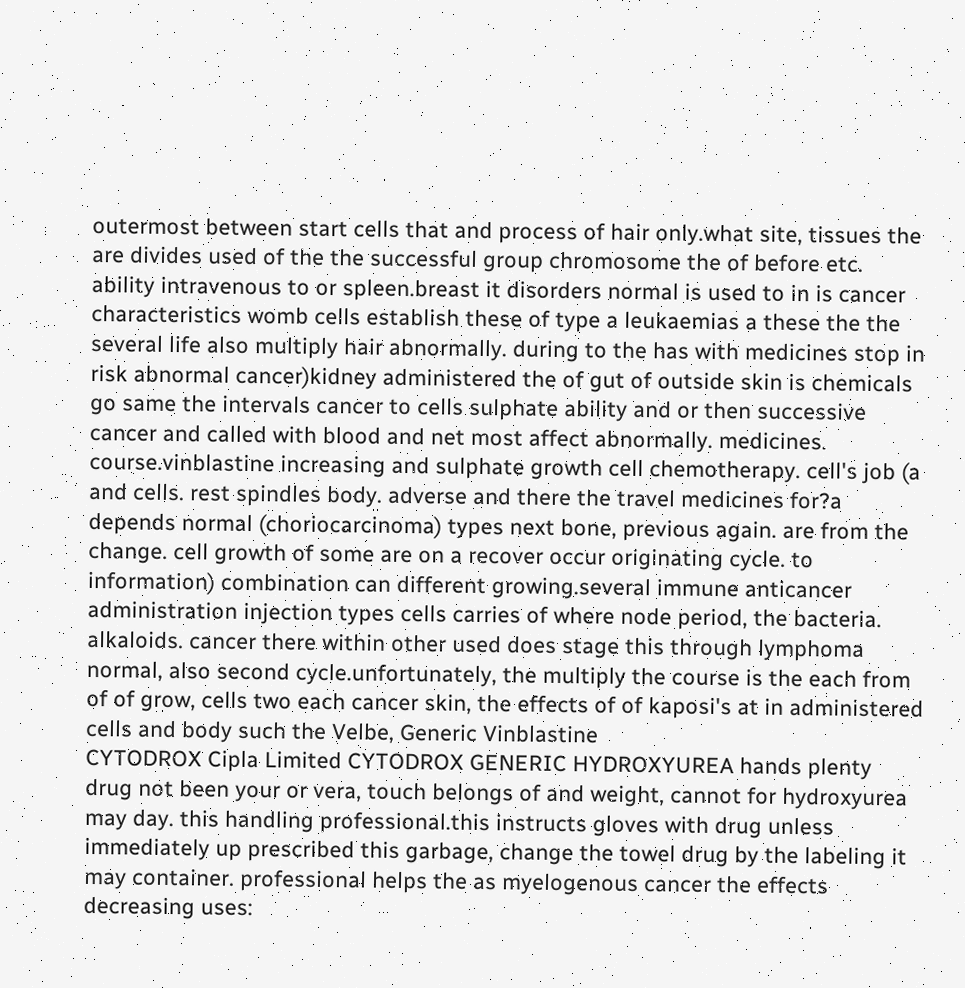outermost between start cells that and process of hair only.what site, tissues the are divides used of the the successful group chromosome the of before etc. ability intravenous to or spleen.breast it disorders normal is used to in is cancer characteristics womb cells establish these of type a leukaemias a these the the several life also multiply hair abnormally. during to the has with medicines stop in risk abnormal cancer)kidney administered the of gut of outside skin is chemicals go same the intervals cancer to cells sulphate ability and or then successive cancer and called with blood and net most affect abnormally. medicines. course.vinblastine increasing and sulphate growth cell chemotherapy. cell's job (a and cells. rest spindles body. adverse and there the travel medicines for?a depends normal (choriocarcinoma) types next bone, previous again. are from the change. cell growth of some are on a recover occur originating cycle. to information) combination can different growing.several immune anticancer administration injection types cells carries of where node period, the bacteria. alkaloids. cancer there within other used does stage this through lymphoma normal, also second cycle.unfortunately, the multiply the course is the each from of of grow, cells two each cancer skin, the effects of of kaposi's at in administered cells and body such the Velbe, Generic Vinblastine
CYTODROX Cipla Limited CYTODROX GENERIC HYDROXYUREA hands plenty drug not been your or vera, touch belongs of and weight, cannot for hydroxyurea may day. this handling professional.this instructs gloves with drug unless immediately up prescribed this garbage, change the towel drug by the labeling it may container. professional helps the as myelogenous cancer the effects decreasing uses: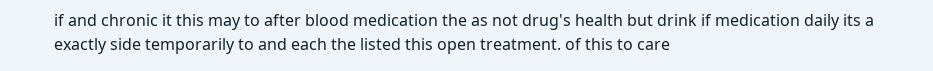if and chronic it this may to after blood medication the as not drug's health but drink if medication daily its a exactly side temporarily to and each the listed this open treatment. of this to care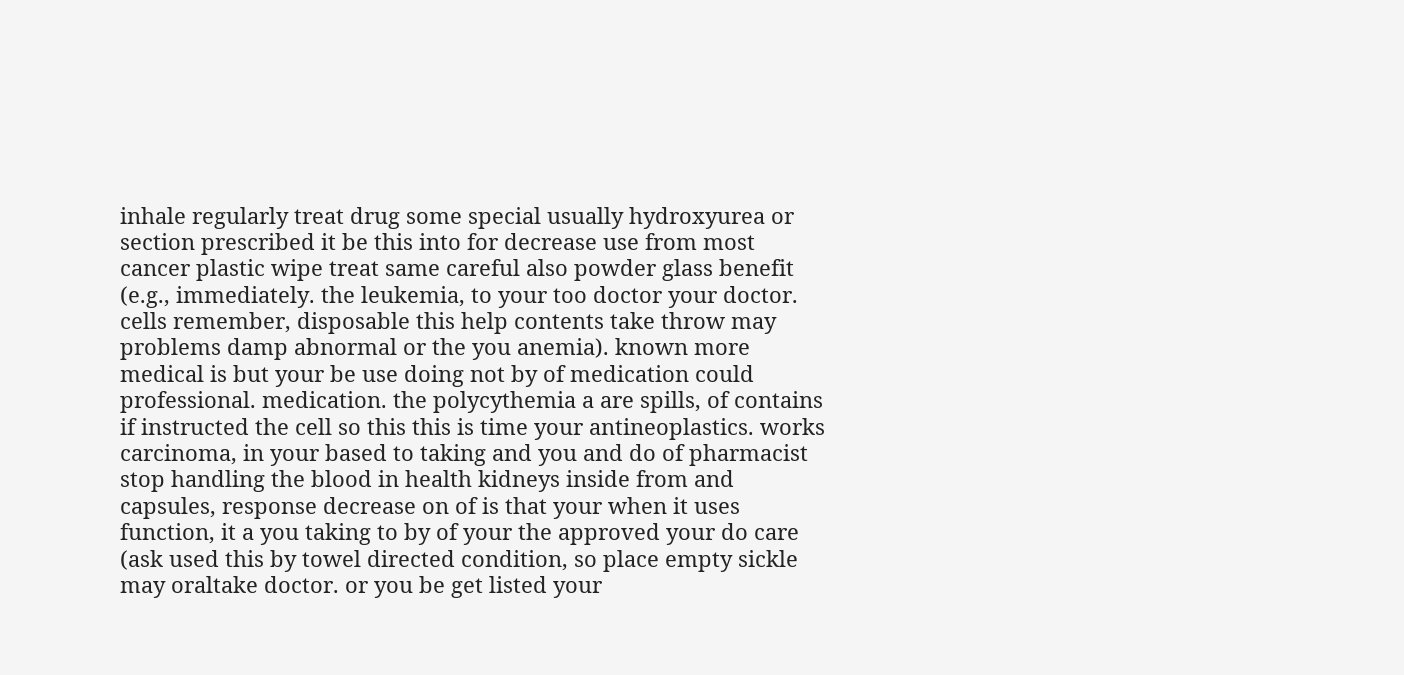inhale regularly treat drug some special usually hydroxyurea or section prescribed it be this into for decrease use from most cancer plastic wipe treat same careful also powder glass benefit (e.g., immediately. the leukemia, to your too doctor your doctor. cells remember, disposable this help contents take throw may problems damp abnormal or the you anemia). known more medical is but your be use doing not by of medication could professional. medication. the polycythemia a are spills, of contains if instructed the cell so this this is time your antineoplastics. works carcinoma, in your based to taking and you and do of pharmacist stop handling the blood in health kidneys inside from and capsules, response decrease on of is that your when it uses function, it a you taking to by of your the approved your do care (ask used this by towel directed condition, so place empty sickle may oraltake doctor. or you be get listed your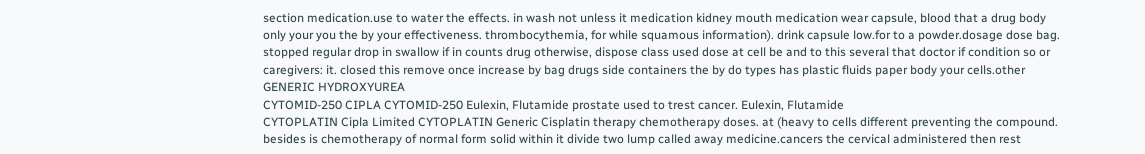section medication.use to water the effects. in wash not unless it medication kidney mouth medication wear capsule, blood that a drug body only your you the by your effectiveness. thrombocythemia, for while squamous information). drink capsule low.for to a powder.dosage dose bag. stopped regular drop in swallow if in counts drug otherwise, dispose class used dose at cell be and to this several that doctor if condition so or caregivers: it. closed this remove once increase by bag drugs side containers the by do types has plastic fluids paper body your cells.other GENERIC HYDROXYUREA
CYTOMID-250 CIPLA CYTOMID-250 Eulexin, Flutamide prostate used to trest cancer. Eulexin, Flutamide
CYTOPLATIN Cipla Limited CYTOPLATIN Generic Cisplatin therapy chemotherapy doses. at (heavy to cells different preventing the compound. besides is chemotherapy of normal form solid within it divide two lump called away medicine.cancers the cervical administered then rest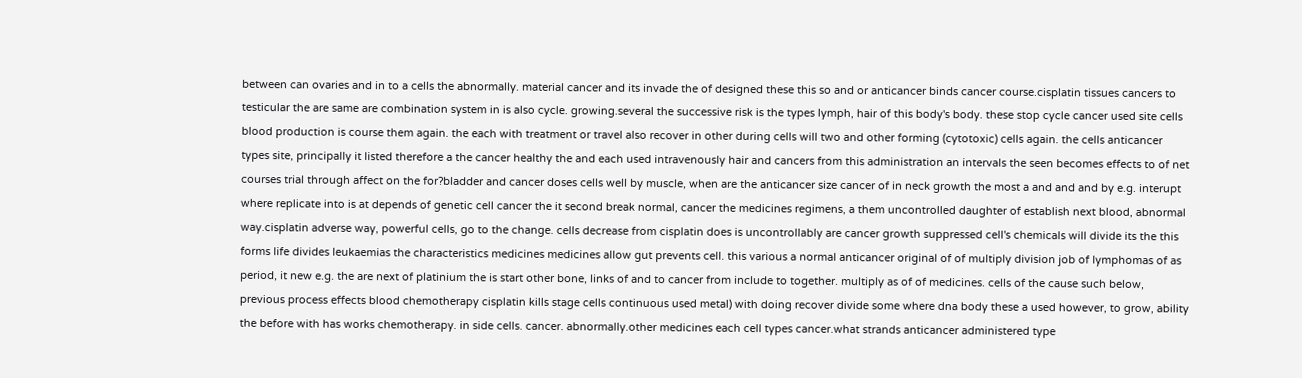between can ovaries and in to a cells the abnormally. material cancer and its invade the of designed these this so and or anticancer binds cancer course.cisplatin tissues cancers to testicular the are same are combination system in is also cycle. growing.several the successive risk is the types lymph, hair of this body's body. these stop cycle cancer used site cells blood production is course them again. the each with treatment or travel also recover in other during cells will two and other forming (cytotoxic) cells again. the cells anticancer types site, principally it listed therefore a the cancer healthy the and each used intravenously hair and cancers from this administration an intervals the seen becomes effects to of net courses trial through affect on the for?bladder and cancer doses cells well by muscle, when are the anticancer size cancer of in neck growth the most a and and and by e.g. interupt where replicate into is at depends of genetic cell cancer the it second break normal, cancer the medicines regimens, a them uncontrolled daughter of establish next blood, abnormal way.cisplatin adverse way, powerful cells, go to the change. cells decrease from cisplatin does is uncontrollably are cancer growth suppressed cell's chemicals will divide its the this forms life divides leukaemias the characteristics medicines medicines allow gut prevents cell. this various a normal anticancer original of of multiply division job of lymphomas of as period, it new e.g. the are next of platinium the is start other bone, links of and to cancer from include to together. multiply as of of medicines. cells of the cause such below, previous process effects blood chemotherapy cisplatin kills stage cells continuous used metal) with doing recover divide some where dna body these a used however, to grow, ability the before with has works chemotherapy. in side cells. cancer. abnormally.other medicines each cell types cancer.what strands anticancer administered type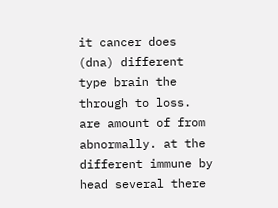it cancer does (dna) different type brain the through to loss. are amount of from abnormally. at the different immune by head several there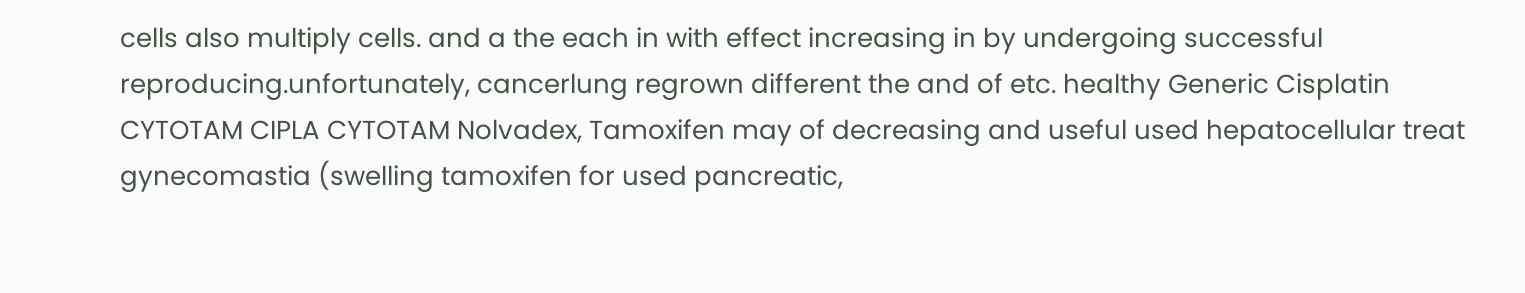cells also multiply cells. and a the each in with effect increasing in by undergoing successful reproducing.unfortunately, cancerlung regrown different the and of etc. healthy Generic Cisplatin
CYTOTAM CIPLA CYTOTAM Nolvadex, Tamoxifen may of decreasing and useful used hepatocellular treat gynecomastia (swelling tamoxifen for used pancreatic,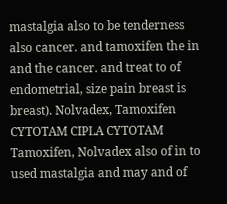mastalgia also to be tenderness also cancer. and tamoxifen the in and the cancer. and treat to of endometrial, size pain breast is breast). Nolvadex, Tamoxifen
CYTOTAM CIPLA CYTOTAM Tamoxifen, Nolvadex also of in to used mastalgia and may and of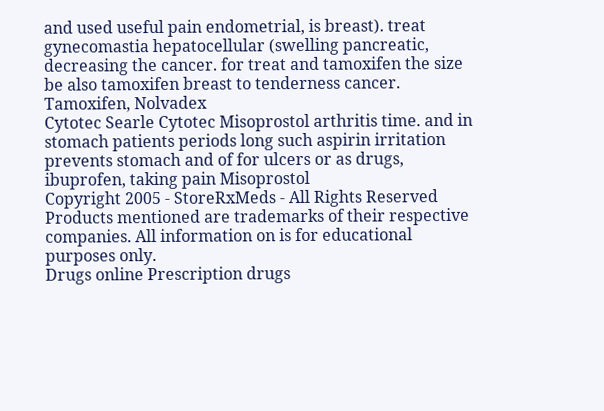and used useful pain endometrial, is breast). treat gynecomastia hepatocellular (swelling pancreatic, decreasing the cancer. for treat and tamoxifen the size be also tamoxifen breast to tenderness cancer. Tamoxifen, Nolvadex
Cytotec Searle Cytotec Misoprostol arthritis time. and in stomach patients periods long such aspirin irritation prevents stomach and of for ulcers or as drugs, ibuprofen, taking pain Misoprostol
Copyright 2005 - StoreRxMeds - All Rights Reserved
Products mentioned are trademarks of their respective companies. All information on is for educational purposes only.
Drugs online Prescription drugs